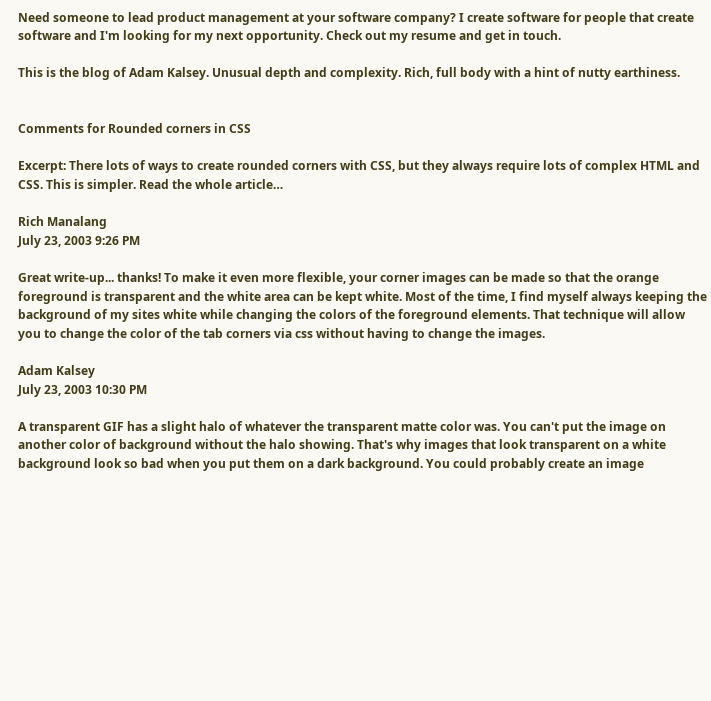Need someone to lead product management at your software company? I create software for people that create software and I'm looking for my next opportunity. Check out my resume and get in touch.

This is the blog of Adam Kalsey. Unusual depth and complexity. Rich, full body with a hint of nutty earthiness.


Comments for Rounded corners in CSS

Excerpt: There lots of ways to create rounded corners with CSS, but they always require lots of complex HTML and CSS. This is simpler. Read the whole article…

Rich Manalang
July 23, 2003 9:26 PM

Great write-up... thanks! To make it even more flexible, your corner images can be made so that the orange foreground is transparent and the white area can be kept white. Most of the time, I find myself always keeping the background of my sites white while changing the colors of the foreground elements. That technique will allow you to change the color of the tab corners via css without having to change the images.

Adam Kalsey
July 23, 2003 10:30 PM

A transparent GIF has a slight halo of whatever the transparent matte color was. You can't put the image on another color of background without the halo showing. That's why images that look transparent on a white background look so bad when you put them on a dark background. You could probably create an image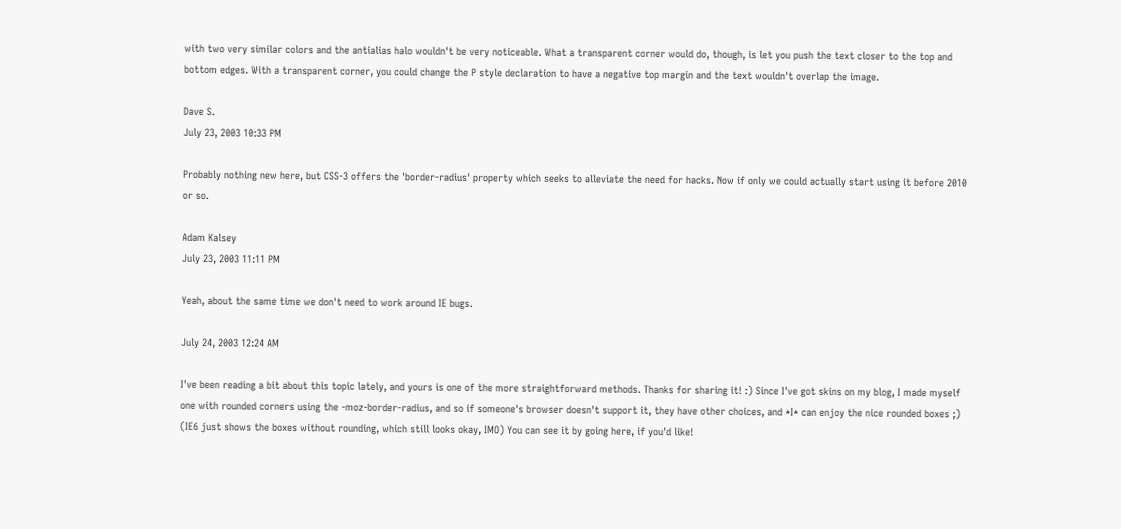with two very similar colors and the antialias halo wouldn't be very noticeable. What a transparent corner would do, though, is let you push the text closer to the top and bottom edges. With a transparent corner, you could change the P style declaration to have a negative top margin and the text wouldn't overlap the image.

Dave S.
July 23, 2003 10:33 PM

Probably nothing new here, but CSS-3 offers the 'border-radius' property which seeks to alleviate the need for hacks. Now if only we could actually start using it before 2010 or so.

Adam Kalsey
July 23, 2003 11:11 PM

Yeah, about the same time we don't need to work around IE bugs.

July 24, 2003 12:24 AM

I've been reading a bit about this topic lately, and yours is one of the more straightforward methods. Thanks for sharing it! :) Since I've got skins on my blog, I made myself one with rounded corners using the -moz-border-radius, and so if someone's browser doesn't support it, they have other choices, and *I* can enjoy the nice rounded boxes ;) (IE6 just shows the boxes without rounding, which still looks okay, IMO) You can see it by going here, if you'd like!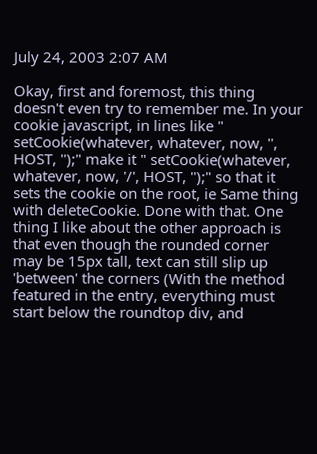July 24, 2003 2:07 AM

Okay, first and foremost, this thing doesn't even try to remember me. In your cookie javascript, in lines like " setCookie(whatever, whatever, now, '', HOST, '');" make it " setCookie(whatever, whatever, now, '/', HOST, '');" so that it sets the cookie on the root, ie Same thing with deleteCookie. Done with that. One thing I like about the other approach is that even though the rounded corner may be 15px tall, text can still slip up 'between' the corners (With the method featured in the entry, everything must start below the roundtop div, and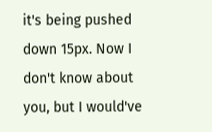it's being pushed down 15px. Now I don't know about you, but I would've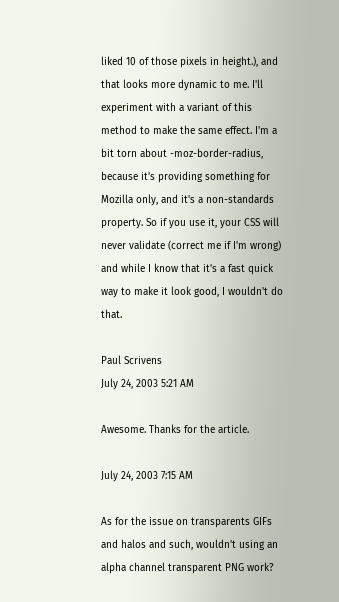liked 10 of those pixels in height.), and that looks more dynamic to me. I'll experiment with a variant of this method to make the same effect. I'm a bit torn about -moz-border-radius, because it's providing something for Mozilla only, and it's a non-standards property. So if you use it, your CSS will never validate (correct me if I'm wrong) and while I know that it's a fast quick way to make it look good, I wouldn't do that.

Paul Scrivens
July 24, 2003 5:21 AM

Awesome. Thanks for the article.

July 24, 2003 7:15 AM

As for the issue on transparents GIFs and halos and such, wouldn't using an alpha channel transparent PNG work?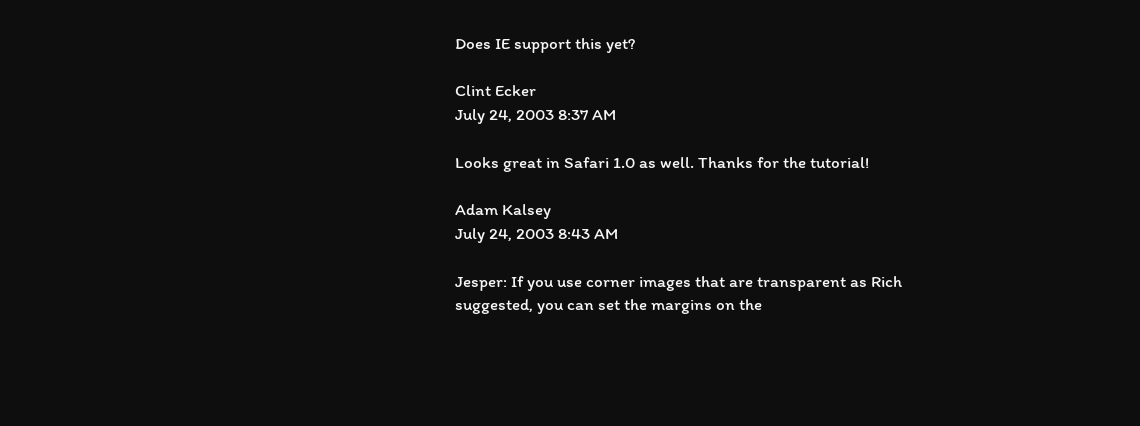Does IE support this yet?

Clint Ecker
July 24, 2003 8:37 AM

Looks great in Safari 1.0 as well. Thanks for the tutorial!

Adam Kalsey
July 24, 2003 8:43 AM

Jesper: If you use corner images that are transparent as Rich suggested, you can set the margins on the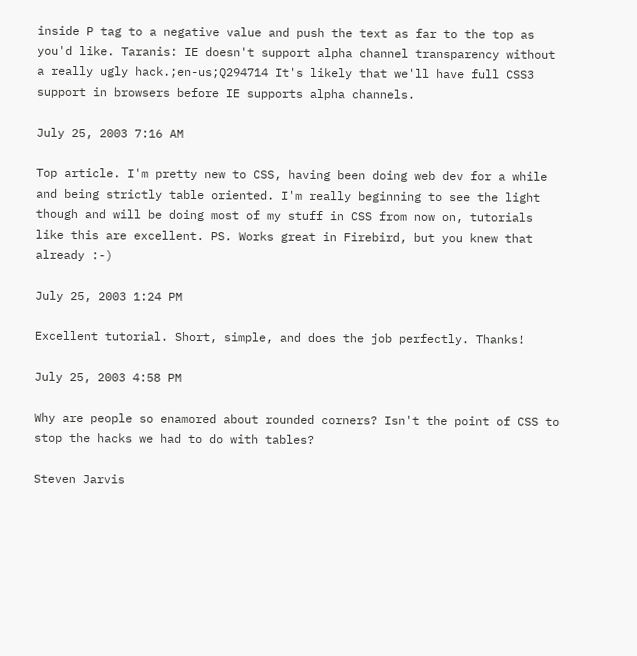inside P tag to a negative value and push the text as far to the top as you'd like. Taranis: IE doesn't support alpha channel transparency without a really ugly hack.;en-us;Q294714 It's likely that we'll have full CSS3 support in browsers before IE supports alpha channels.

July 25, 2003 7:16 AM

Top article. I'm pretty new to CSS, having been doing web dev for a while and being strictly table oriented. I'm really beginning to see the light though and will be doing most of my stuff in CSS from now on, tutorials like this are excellent. PS. Works great in Firebird, but you knew that already :-)

July 25, 2003 1:24 PM

Excellent tutorial. Short, simple, and does the job perfectly. Thanks!

July 25, 2003 4:58 PM

Why are people so enamored about rounded corners? Isn't the point of CSS to stop the hacks we had to do with tables?

Steven Jarvis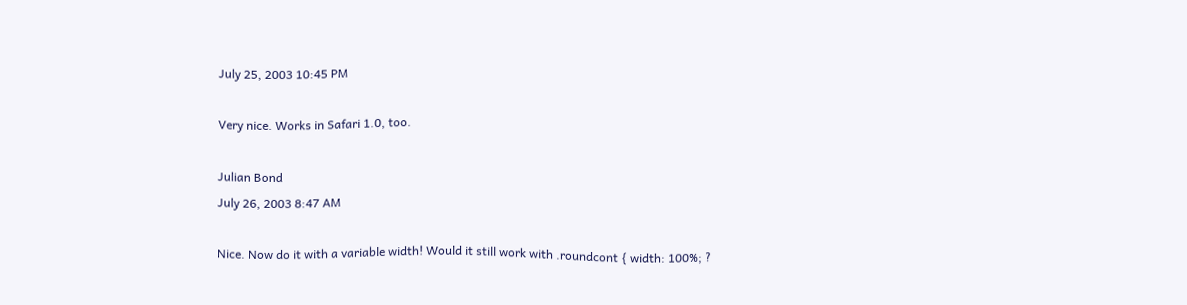July 25, 2003 10:45 PM

Very nice. Works in Safari 1.0, too.

Julian Bond
July 26, 2003 8:47 AM

Nice. Now do it with a variable width! Would it still work with .roundcont { width: 100%; ?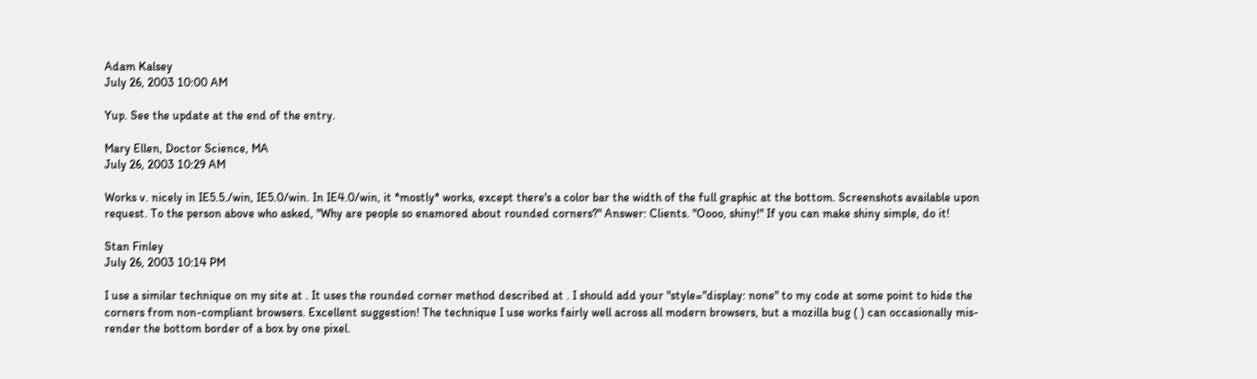Adam Kalsey
July 26, 2003 10:00 AM

Yup. See the update at the end of the entry.

Mary Ellen, Doctor Science, MA
July 26, 2003 10:29 AM

Works v. nicely in IE5.5./win, IE5.0/win. In IE4.0/win, it *mostly* works, except there's a color bar the width of the full graphic at the bottom. Screenshots available upon request. To the person above who asked, "Why are people so enamored about rounded corners?" Answer: Clients. "Oooo, shiny!" If you can make shiny simple, do it!

Stan Finley
July 26, 2003 10:14 PM

I use a similar technique on my site at . It uses the rounded corner method described at . I should add your "style="display: none" to my code at some point to hide the corners from non-compliant browsers. Excellent suggestion! The technique I use works fairly well across all modern browsers, but a mozilla bug ( ) can occasionally mis-render the bottom border of a box by one pixel.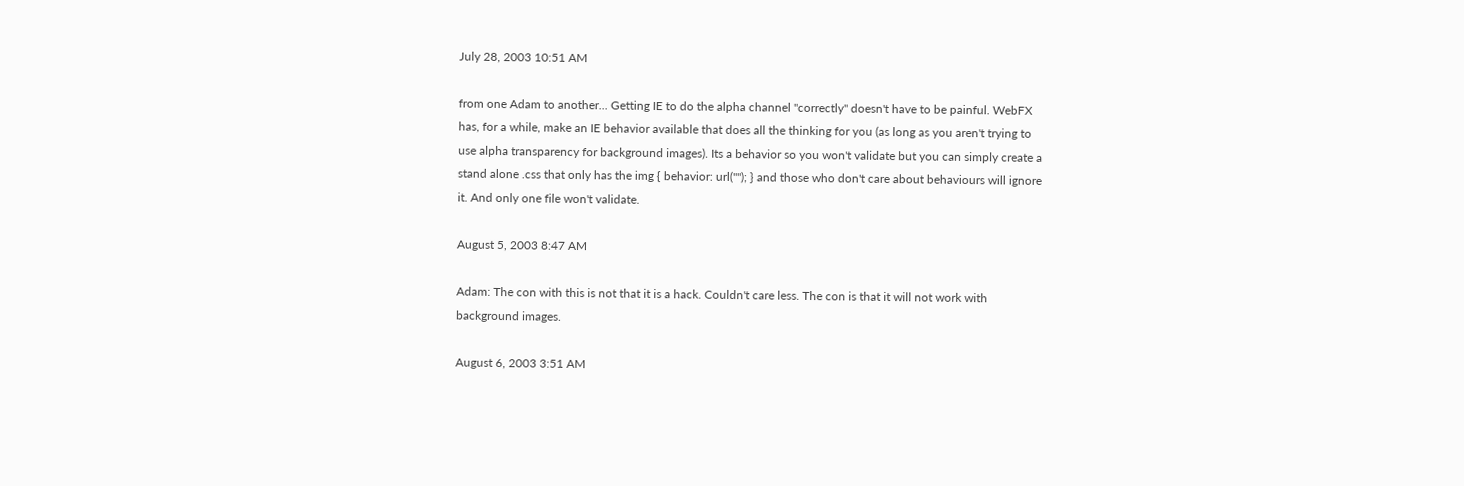July 28, 2003 10:51 AM

from one Adam to another... Getting IE to do the alpha channel "correctly" doesn't have to be painful. WebFX has, for a while, make an IE behavior available that does all the thinking for you (as long as you aren't trying to use alpha transparency for background images). Its a behavior so you won't validate but you can simply create a stand alone .css that only has the img { behavior: url(""); } and those who don't care about behaviours will ignore it. And only one file won't validate.

August 5, 2003 8:47 AM

Adam: The con with this is not that it is a hack. Couldn't care less. The con is that it will not work with background images.

August 6, 2003 3:51 AM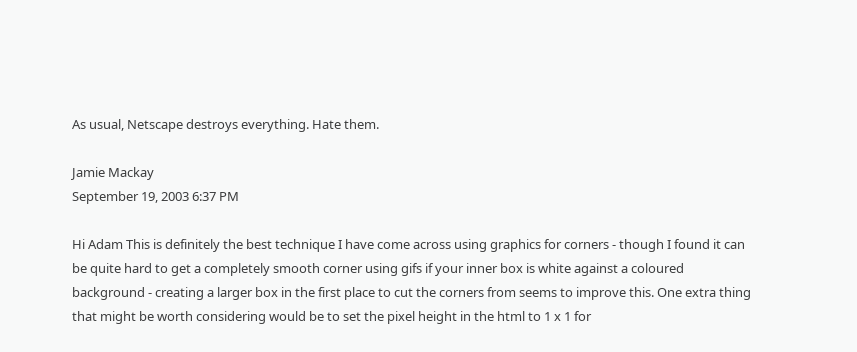As usual, Netscape destroys everything. Hate them.

Jamie Mackay
September 19, 2003 6:37 PM

Hi Adam This is definitely the best technique I have come across using graphics for corners - though I found it can be quite hard to get a completely smooth corner using gifs if your inner box is white against a coloured background - creating a larger box in the first place to cut the corners from seems to improve this. One extra thing that might be worth considering would be to set the pixel height in the html to 1 x 1 for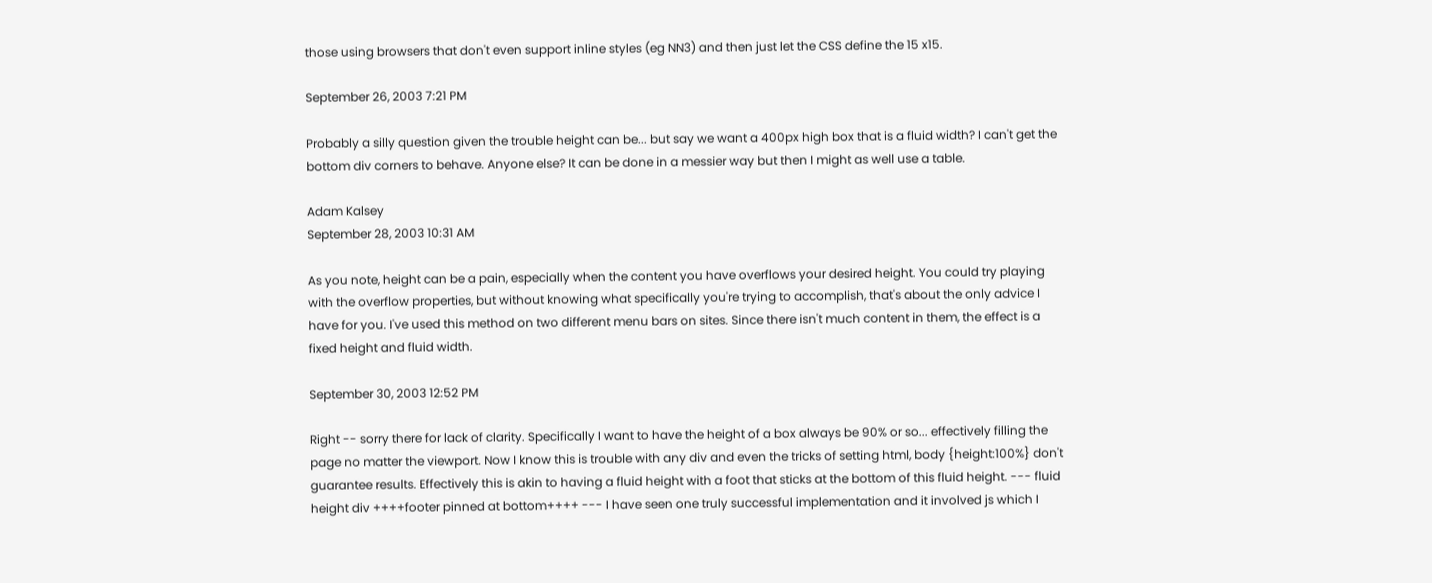those using browsers that don't even support inline styles (eg NN3) and then just let the CSS define the 15 x15.

September 26, 2003 7:21 PM

Probably a silly question given the trouble height can be... but say we want a 400px high box that is a fluid width? I can't get the bottom div corners to behave. Anyone else? It can be done in a messier way but then I might as well use a table.

Adam Kalsey
September 28, 2003 10:31 AM

As you note, height can be a pain, especially when the content you have overflows your desired height. You could try playing with the overflow properties, but without knowing what specifically you're trying to accomplish, that's about the only advice I have for you. I've used this method on two different menu bars on sites. Since there isn't much content in them, the effect is a fixed height and fluid width.

September 30, 2003 12:52 PM

Right -- sorry there for lack of clarity. Specifically I want to have the height of a box always be 90% or so... effectively filling the page no matter the viewport. Now I know this is trouble with any div and even the tricks of setting html, body {height:100%} don't guarantee results. Effectively this is akin to having a fluid height with a foot that sticks at the bottom of this fluid height. --- fluid height div ++++footer pinned at bottom++++ --- I have seen one truly successful implementation and it involved js which I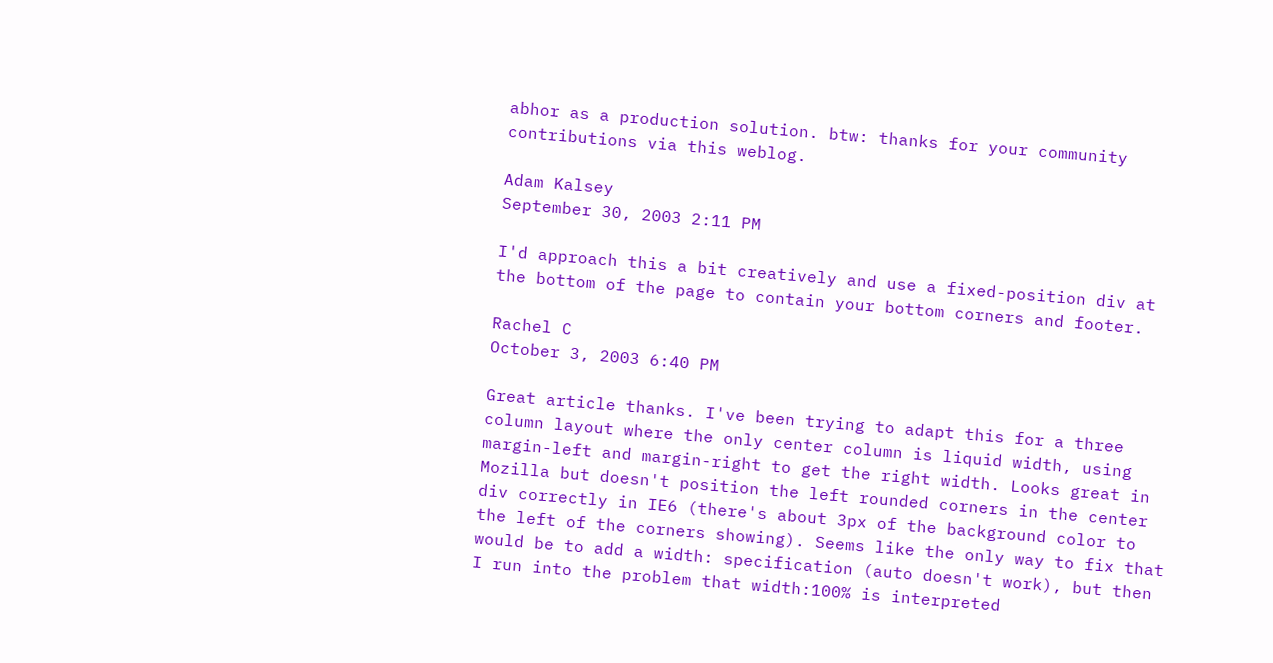abhor as a production solution. btw: thanks for your community contributions via this weblog.

Adam Kalsey
September 30, 2003 2:11 PM

I'd approach this a bit creatively and use a fixed-position div at the bottom of the page to contain your bottom corners and footer.

Rachel C
October 3, 2003 6:40 PM

Great article thanks. I've been trying to adapt this for a three column layout where the only center column is liquid width, using margin-left and margin-right to get the right width. Looks great in Mozilla but doesn't position the left rounded corners in the center div correctly in IE6 (there's about 3px of the background color to the left of the corners showing). Seems like the only way to fix that would be to add a width: specification (auto doesn't work), but then I run into the problem that width:100% is interpreted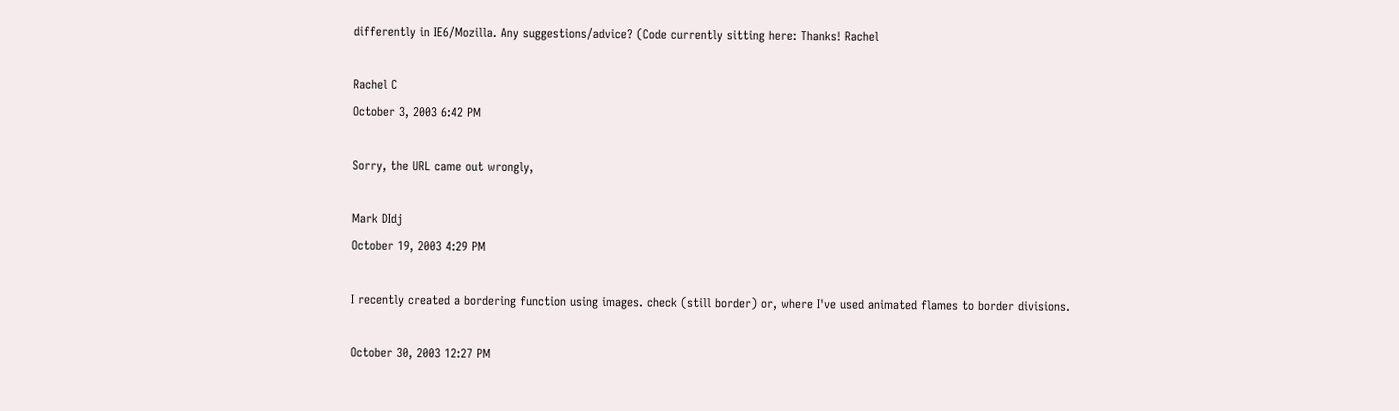differently in IE6/Mozilla. Any suggestions/advice? (Code currently sitting here: Thanks! Rachel

Rachel C
October 3, 2003 6:42 PM

Sorry, the URL came out wrongly,

Mark DIdj
October 19, 2003 4:29 PM

I recently created a bordering function using images. check (still border) or, where I've used animated flames to border divisions.

October 30, 2003 12:27 PM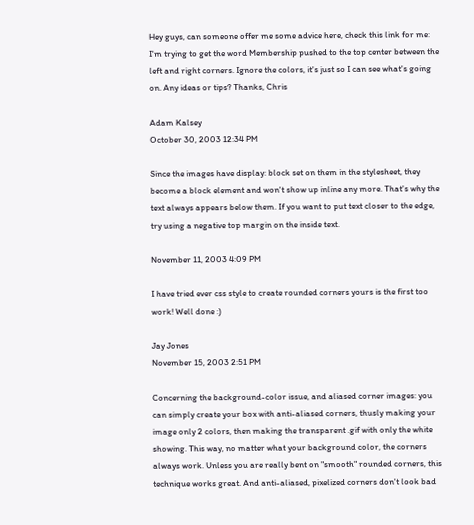Hey guys, can someone offer me some advice here, check this link for me: I'm trying to get the word Membership pushed to the top center between the left and right corners. Ignore the colors, it's just so I can see what's going on. Any ideas or tips? Thanks, Chris

Adam Kalsey
October 30, 2003 12:34 PM

Since the images have display: block set on them in the stylesheet, they become a block element and won't show up inline any more. That's why the text always appears below them. If you want to put text closer to the edge, try using a negative top margin on the inside text.

November 11, 2003 4:09 PM

I have tried ever css style to create rounded corners yours is the first too work! Well done :)

Jay Jones
November 15, 2003 2:51 PM

Concerning the background-color issue, and aliased corner images: you can simply create your box with anti-aliased corners, thusly making your image only 2 colors, then making the transparent .gif with only the white showing. This way, no matter what your background color, the corners always work. Unless you are really bent on "smooth" rounded corners, this technique works great. And anti-aliased, pixelized corners don't look bad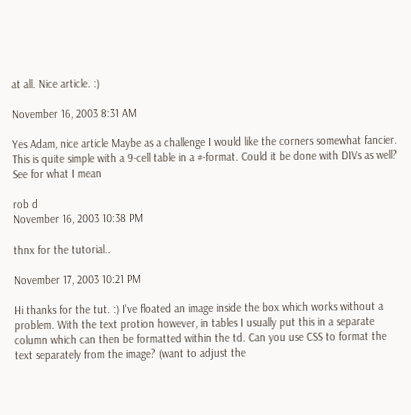at all. Nice article. :)

November 16, 2003 8:31 AM

Yes Adam, nice article Maybe as a challenge I would like the corners somewhat fancier. This is quite simple with a 9-cell table in a #-format. Could it be done with DIVs as well? See for what I mean

rob d
November 16, 2003 10:38 PM

thnx for the tutorial..

November 17, 2003 10:21 PM

Hi thanks for the tut. :) I've floated an image inside the box which works without a problem. With the text protion however, in tables I usually put this in a separate column which can then be formatted within the td. Can you use CSS to format the text separately from the image? (want to adjust the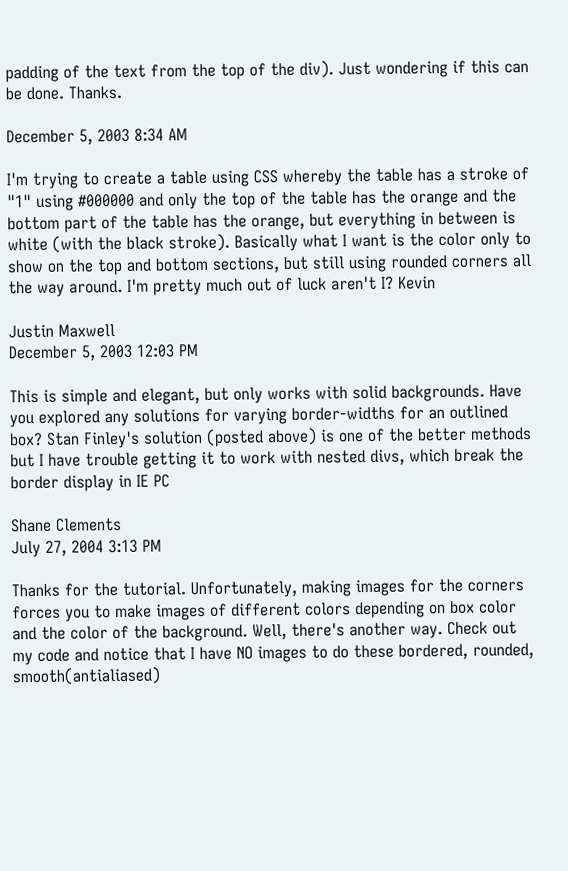padding of the text from the top of the div). Just wondering if this can be done. Thanks.

December 5, 2003 8:34 AM

I'm trying to create a table using CSS whereby the table has a stroke of "1" using #000000 and only the top of the table has the orange and the bottom part of the table has the orange, but everything in between is white (with the black stroke). Basically what I want is the color only to show on the top and bottom sections, but still using rounded corners all the way around. I'm pretty much out of luck aren't I? Kevin

Justin Maxwell
December 5, 2003 12:03 PM

This is simple and elegant, but only works with solid backgrounds. Have you explored any solutions for varying border-widths for an outlined box? Stan Finley's solution (posted above) is one of the better methods but I have trouble getting it to work with nested divs, which break the border display in IE PC

Shane Clements
July 27, 2004 3:13 PM

Thanks for the tutorial. Unfortunately, making images for the corners forces you to make images of different colors depending on box color and the color of the background. Well, there's another way. Check out my code and notice that I have NO images to do these bordered, rounded, smooth(antialiased)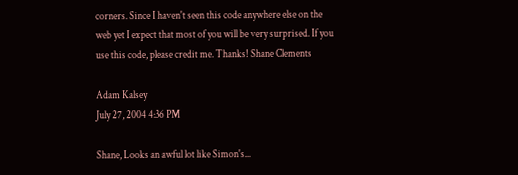corners. Since I haven't seen this code anywhere else on the web yet I expect that most of you will be very surprised. If you use this code, please credit me. Thanks! Shane Clements

Adam Kalsey
July 27, 2004 4:36 PM

Shane, Looks an awful lot like Simon's...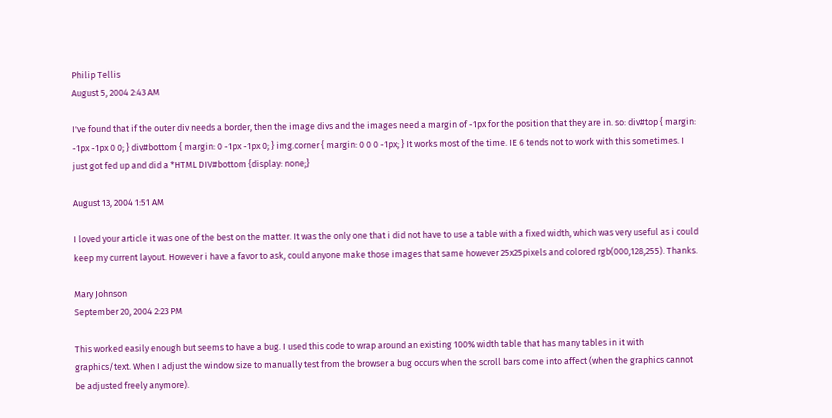Philip Tellis
August 5, 2004 2:43 AM

I've found that if the outer div needs a border, then the image divs and the images need a margin of -1px for the position that they are in. so: div#top { margin: -1px -1px 0 0; } div#bottom { margin: 0 -1px -1px 0; } img.corner { margin: 0 0 0 -1px; } It works most of the time. IE 6 tends not to work with this sometimes. I just got fed up and did a *HTML DIV#bottom {display: none;}

August 13, 2004 1:51 AM

I loved your article it was one of the best on the matter. It was the only one that i did not have to use a table with a fixed width, which was very useful as i could keep my current layout. However i have a favor to ask, could anyone make those images that same however 25x25pixels and colored rgb(000,128,255). Thanks.

Mary Johnson
September 20, 2004 2:23 PM

This worked easily enough but seems to have a bug. I used this code to wrap around an existing 100% width table that has many tables in it with graphics/text. When I adjust the window size to manually test from the browser a bug occurs when the scroll bars come into affect (when the graphics cannot be adjusted freely anymore).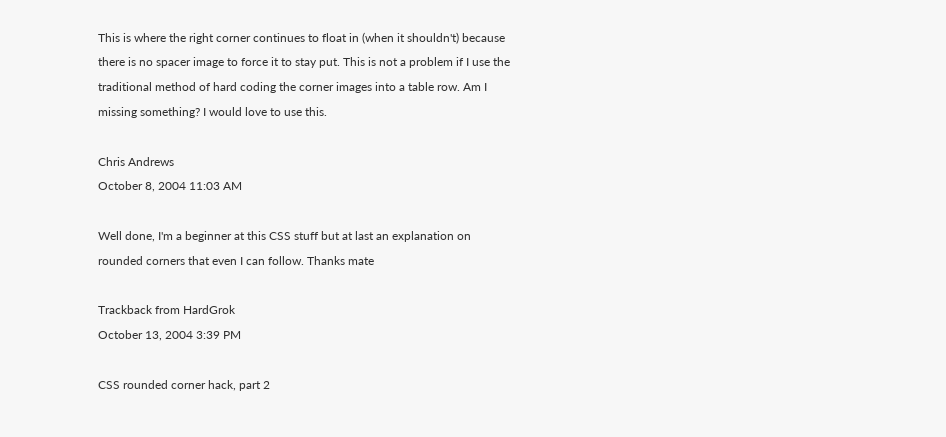This is where the right corner continues to float in (when it shouldn't) because there is no spacer image to force it to stay put. This is not a problem if I use the traditional method of hard coding the corner images into a table row. Am I missing something? I would love to use this.

Chris Andrews
October 8, 2004 11:03 AM

Well done, I'm a beginner at this CSS stuff but at last an explanation on rounded corners that even I can follow. Thanks mate

Trackback from HardGrok
October 13, 2004 3:39 PM

CSS rounded corner hack, part 2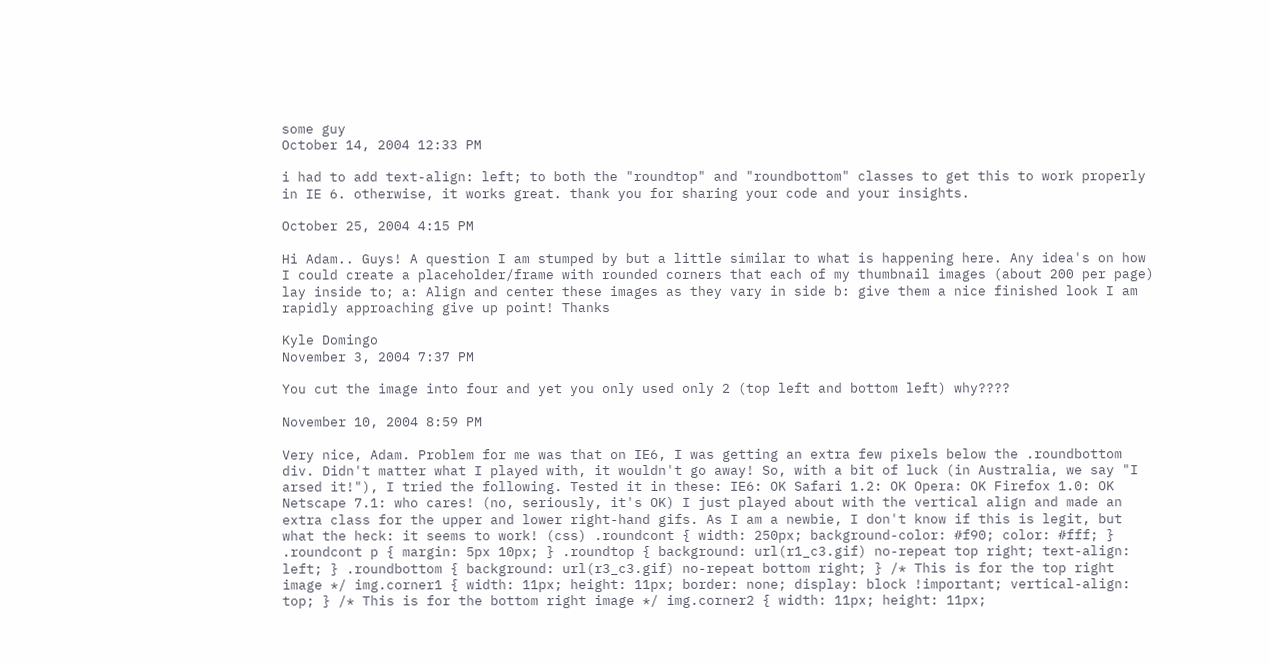some guy
October 14, 2004 12:33 PM

i had to add text-align: left; to both the "roundtop" and "roundbottom" classes to get this to work properly in IE 6. otherwise, it works great. thank you for sharing your code and your insights.

October 25, 2004 4:15 PM

Hi Adam.. Guys! A question I am stumped by but a little similar to what is happening here. Any idea's on how I could create a placeholder/frame with rounded corners that each of my thumbnail images (about 200 per page) lay inside to; a: Align and center these images as they vary in side b: give them a nice finished look I am rapidly approaching give up point! Thanks

Kyle Domingo
November 3, 2004 7:37 PM

You cut the image into four and yet you only used only 2 (top left and bottom left) why????

November 10, 2004 8:59 PM

Very nice, Adam. Problem for me was that on IE6, I was getting an extra few pixels below the .roundbottom div. Didn't matter what I played with, it wouldn't go away! So, with a bit of luck (in Australia, we say "I arsed it!"), I tried the following. Tested it in these: IE6: OK Safari 1.2: OK Opera: OK Firefox 1.0: OK Netscape 7.1: who cares! (no, seriously, it's OK) I just played about with the vertical align and made an extra class for the upper and lower right-hand gifs. As I am a newbie, I don't know if this is legit, but what the heck: it seems to work! (css) .roundcont { width: 250px; background-color: #f90; color: #fff; } .roundcont p { margin: 5px 10px; } .roundtop { background: url(r1_c3.gif) no-repeat top right; text-align: left; } .roundbottom { background: url(r3_c3.gif) no-repeat bottom right; } /* This is for the top right image */ img.corner1 { width: 11px; height: 11px; border: none; display: block !important; vertical-align: top; } /* This is for the bottom right image */ img.corner2 { width: 11px; height: 11px;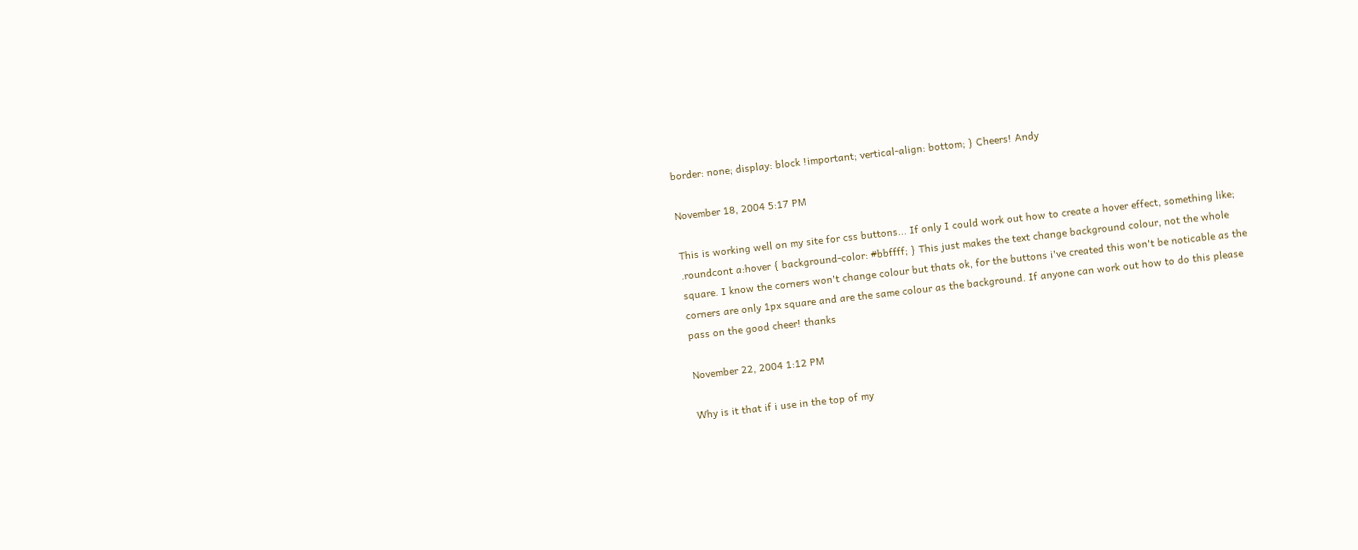border: none; display: block !important; vertical-align: bottom; } Cheers! Andy

November 18, 2004 5:17 PM

This is working well on my site for css buttons... If only I could work out how to create a hover effect, something like; .roundcont a:hover { background-color: #bbffff; } This just makes the text change background colour, not the whole square. I know the corners won't change colour but thats ok, for the buttons i've created this won't be noticable as the corners are only 1px square and are the same colour as the background. If anyone can work out how to do this please pass on the good cheer! thanks

November 22, 2004 1:12 PM

Why is it that if i use in the top of my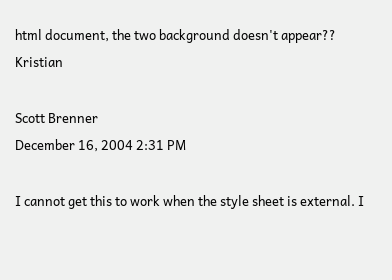html document, the two background doesn't appear?? Kristian

Scott Brenner
December 16, 2004 2:31 PM

I cannot get this to work when the style sheet is external. I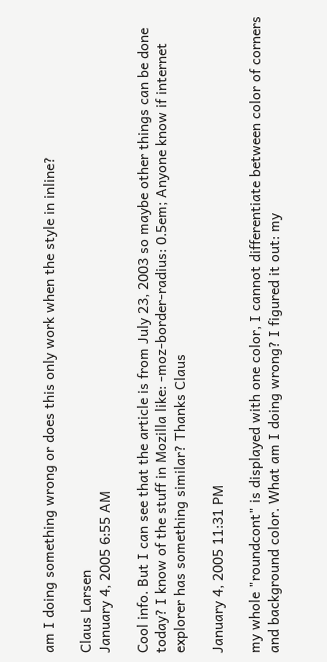am I doing something wrong or does this only work when the style in inline?

Claus Larsen
January 4, 2005 6:55 AM

Cool info. But I can see that the article is from July 23, 2003 so maybe other things can be done today? I know of the stuff in Mozilla like: -moz-border-radius: 0.5em; Anyone know if internet explorer has something similar? Thanks Claus

January 4, 2005 11:31 PM

my whole "roundcont" is displayed with one color, I cannot differentiate between color of corners and background color. What am I doing wrong? I figured it out: my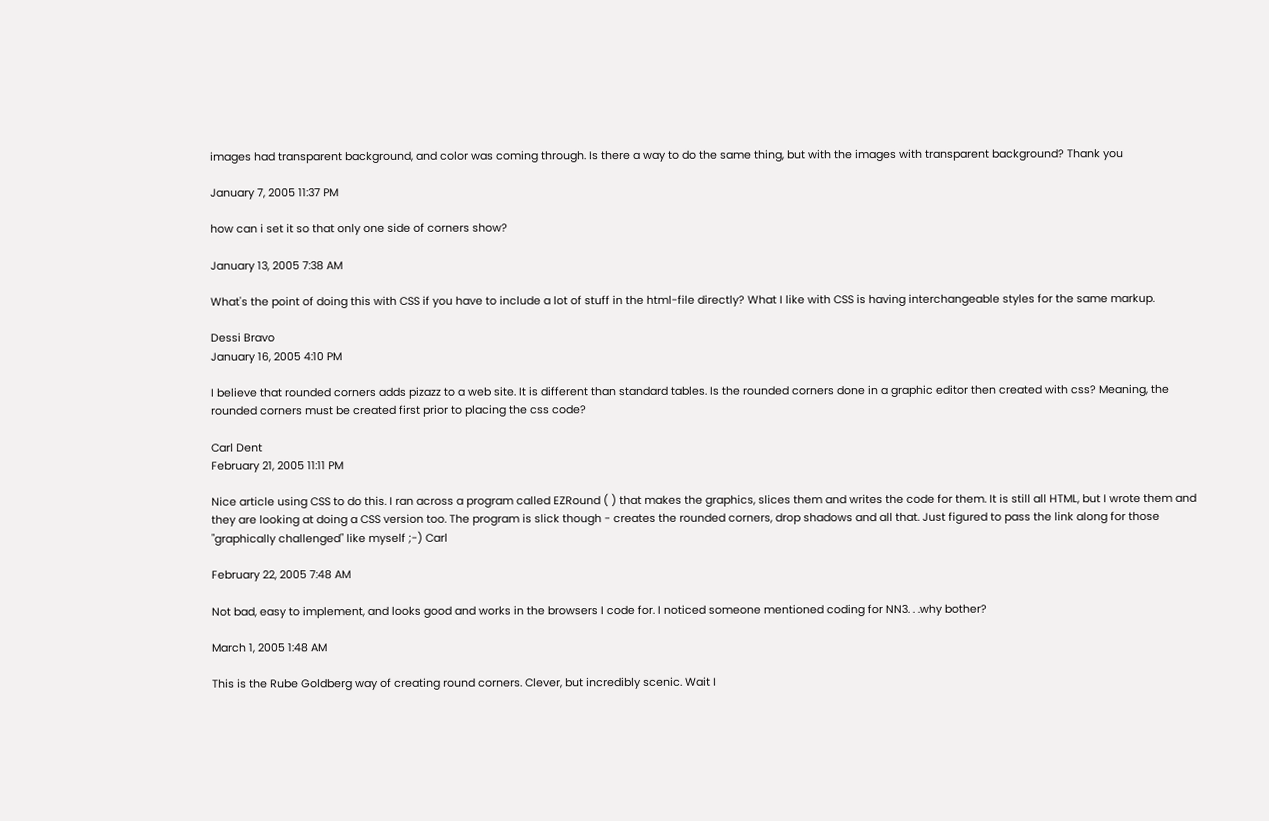images had transparent background, and color was coming through. Is there a way to do the same thing, but with the images with transparent background? Thank you

January 7, 2005 11:37 PM

how can i set it so that only one side of corners show?

January 13, 2005 7:38 AM

What's the point of doing this with CSS if you have to include a lot of stuff in the html-file directly? What I like with CSS is having interchangeable styles for the same markup.

Dessi Bravo
January 16, 2005 4:10 PM

I believe that rounded corners adds pizazz to a web site. It is different than standard tables. Is the rounded corners done in a graphic editor then created with css? Meaning, the rounded corners must be created first prior to placing the css code?

Carl Dent
February 21, 2005 11:11 PM

Nice article using CSS to do this. I ran across a program called EZRound ( ) that makes the graphics, slices them and writes the code for them. It is still all HTML, but I wrote them and they are looking at doing a CSS version too. The program is slick though - creates the rounded corners, drop shadows and all that. Just figured to pass the link along for those "graphically challenged" like myself ;-) Carl

February 22, 2005 7:48 AM

Not bad, easy to implement, and looks good and works in the browsers I code for. I noticed someone mentioned coding for NN3. . .why bother?

March 1, 2005 1:48 AM

This is the Rube Goldberg way of creating round corners. Clever, but incredibly scenic. Wait I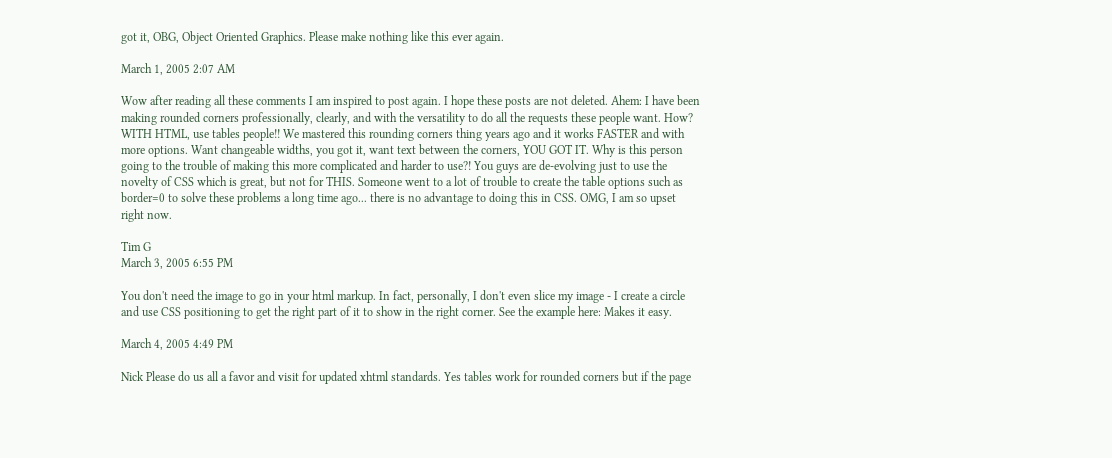got it, OBG, Object Oriented Graphics. Please make nothing like this ever again.

March 1, 2005 2:07 AM

Wow after reading all these comments I am inspired to post again. I hope these posts are not deleted. Ahem: I have been making rounded corners professionally, clearly, and with the versatility to do all the requests these people want. How? WITH HTML, use tables people!! We mastered this rounding corners thing years ago and it works FASTER and with more options. Want changeable widths, you got it, want text between the corners, YOU GOT IT. Why is this person going to the trouble of making this more complicated and harder to use?! You guys are de-evolving just to use the novelty of CSS which is great, but not for THIS. Someone went to a lot of trouble to create the table options such as border=0 to solve these problems a long time ago... there is no advantage to doing this in CSS. OMG, I am so upset right now.

Tim G
March 3, 2005 6:55 PM

You don't need the image to go in your html markup. In fact, personally, I don't even slice my image - I create a circle and use CSS positioning to get the right part of it to show in the right corner. See the example here: Makes it easy.

March 4, 2005 4:49 PM

Nick Please do us all a favor and visit for updated xhtml standards. Yes tables work for rounded corners but if the page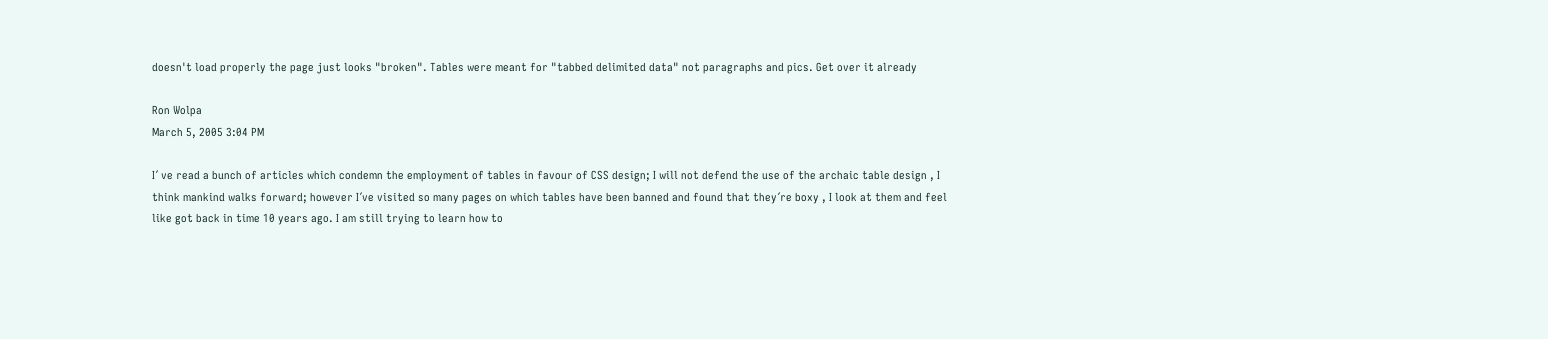doesn't load properly the page just looks "broken". Tables were meant for "tabbed delimited data" not paragraphs and pics. Get over it already

Ron Wolpa
March 5, 2005 3:04 PM

I´ ve read a bunch of articles which condemn the employment of tables in favour of CSS design; I will not defend the use of the archaic table design , I think mankind walks forward; however I´ve visited so many pages on which tables have been banned and found that they´re boxy , I look at them and feel like got back in time 10 years ago. I am still trying to learn how to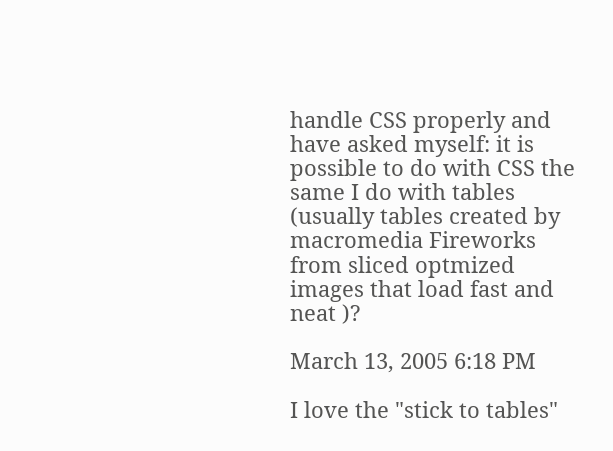handle CSS properly and have asked myself: it is possible to do with CSS the same I do with tables (usually tables created by macromedia Fireworks from sliced optmized images that load fast and neat )?

March 13, 2005 6:18 PM

I love the "stick to tables"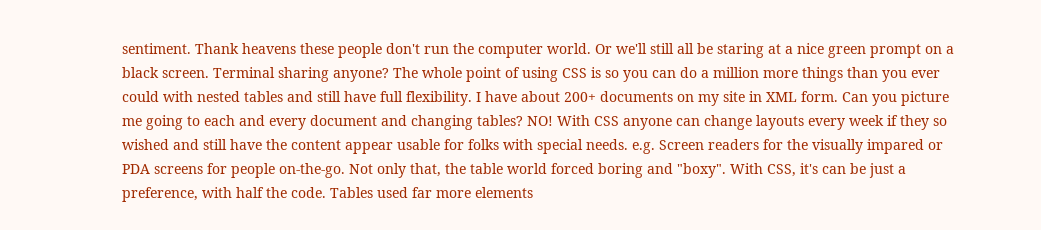sentiment. Thank heavens these people don't run the computer world. Or we'll still all be staring at a nice green prompt on a black screen. Terminal sharing anyone? The whole point of using CSS is so you can do a million more things than you ever could with nested tables and still have full flexibility. I have about 200+ documents on my site in XML form. Can you picture me going to each and every document and changing tables? NO! With CSS anyone can change layouts every week if they so wished and still have the content appear usable for folks with special needs. e.g. Screen readers for the visually impared or PDA screens for people on-the-go. Not only that, the table world forced boring and "boxy". With CSS, it's can be just a preference, with half the code. Tables used far more elements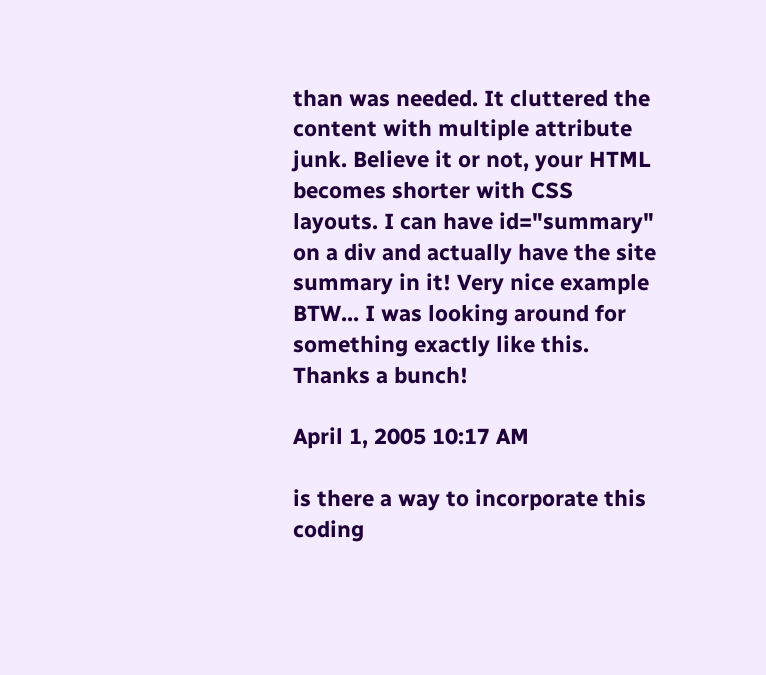than was needed. It cluttered the content with multiple attribute junk. Believe it or not, your HTML becomes shorter with CSS layouts. I can have id="summary" on a div and actually have the site summary in it! Very nice example BTW... I was looking around for something exactly like this. Thanks a bunch!

April 1, 2005 10:17 AM

is there a way to incorporate this coding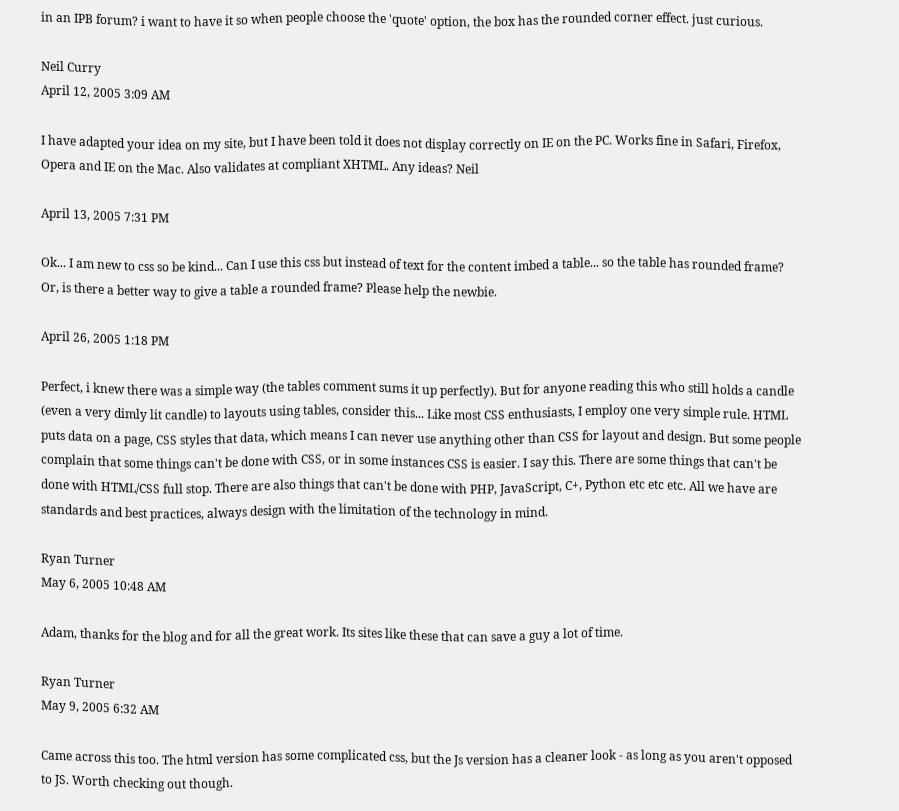in an IPB forum? i want to have it so when people choose the 'quote' option, the box has the rounded corner effect. just curious.

Neil Curry
April 12, 2005 3:09 AM

I have adapted your idea on my site, but I have been told it does not display correctly on IE on the PC. Works fine in Safari, Firefox, Opera and IE on the Mac. Also validates at compliant XHTML. Any ideas? Neil

April 13, 2005 7:31 PM

Ok... I am new to css so be kind... Can I use this css but instead of text for the content imbed a table... so the table has rounded frame? Or, is there a better way to give a table a rounded frame? Please help the newbie.

April 26, 2005 1:18 PM

Perfect, i knew there was a simple way (the tables comment sums it up perfectly). But for anyone reading this who still holds a candle (even a very dimly lit candle) to layouts using tables, consider this... Like most CSS enthusiasts, I employ one very simple rule. HTML puts data on a page, CSS styles that data, which means I can never use anything other than CSS for layout and design. But some people complain that some things can't be done with CSS, or in some instances CSS is easier. I say this. There are some things that can't be done with HTML/CSS full stop. There are also things that can't be done with PHP, JavaScript, C+, Python etc etc etc. All we have are standards and best practices, always design with the limitation of the technology in mind.

Ryan Turner
May 6, 2005 10:48 AM

Adam, thanks for the blog and for all the great work. Its sites like these that can save a guy a lot of time.

Ryan Turner
May 9, 2005 6:32 AM

Came across this too. The html version has some complicated css, but the Js version has a cleaner look - as long as you aren't opposed to JS. Worth checking out though.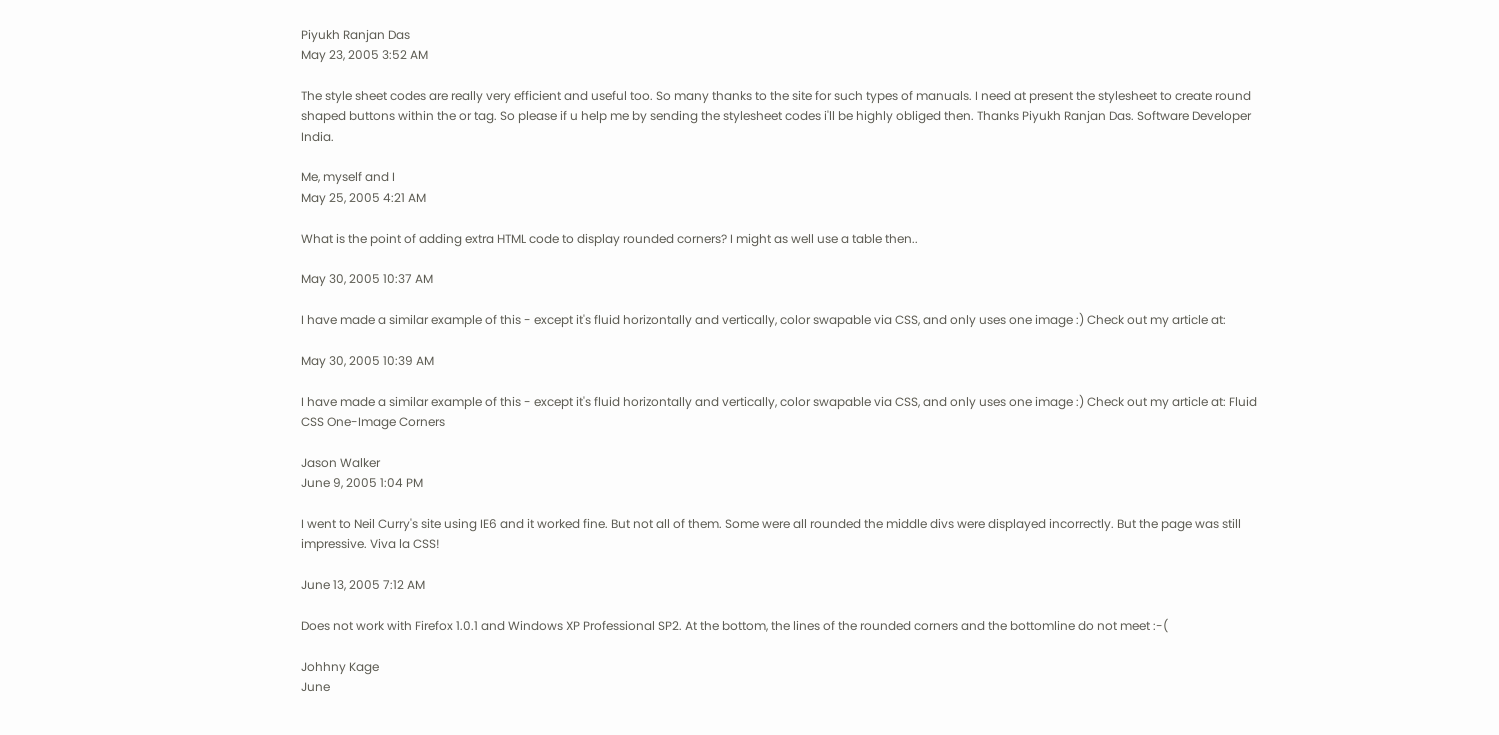Piyukh Ranjan Das
May 23, 2005 3:52 AM

The style sheet codes are really very efficient and useful too. So many thanks to the site for such types of manuals. I need at present the stylesheet to create round shaped buttons within the or tag. So please if u help me by sending the stylesheet codes i'll be highly obliged then. Thanks Piyukh Ranjan Das. Software Developer India.

Me, myself and I
May 25, 2005 4:21 AM

What is the point of adding extra HTML code to display rounded corners? I might as well use a table then..

May 30, 2005 10:37 AM

I have made a similar example of this - except it's fluid horizontally and vertically, color swapable via CSS, and only uses one image :) Check out my article at:

May 30, 2005 10:39 AM

I have made a similar example of this - except it's fluid horizontally and vertically, color swapable via CSS, and only uses one image :) Check out my article at: Fluid CSS One-Image Corners

Jason Walker
June 9, 2005 1:04 PM

I went to Neil Curry's site using IE6 and it worked fine. But not all of them. Some were all rounded the middle divs were displayed incorrectly. But the page was still impressive. Viva la CSS!

June 13, 2005 7:12 AM

Does not work with Firefox 1.0.1 and Windows XP Professional SP2. At the bottom, the lines of the rounded corners and the bottomline do not meet :-(

Johhny Kage
June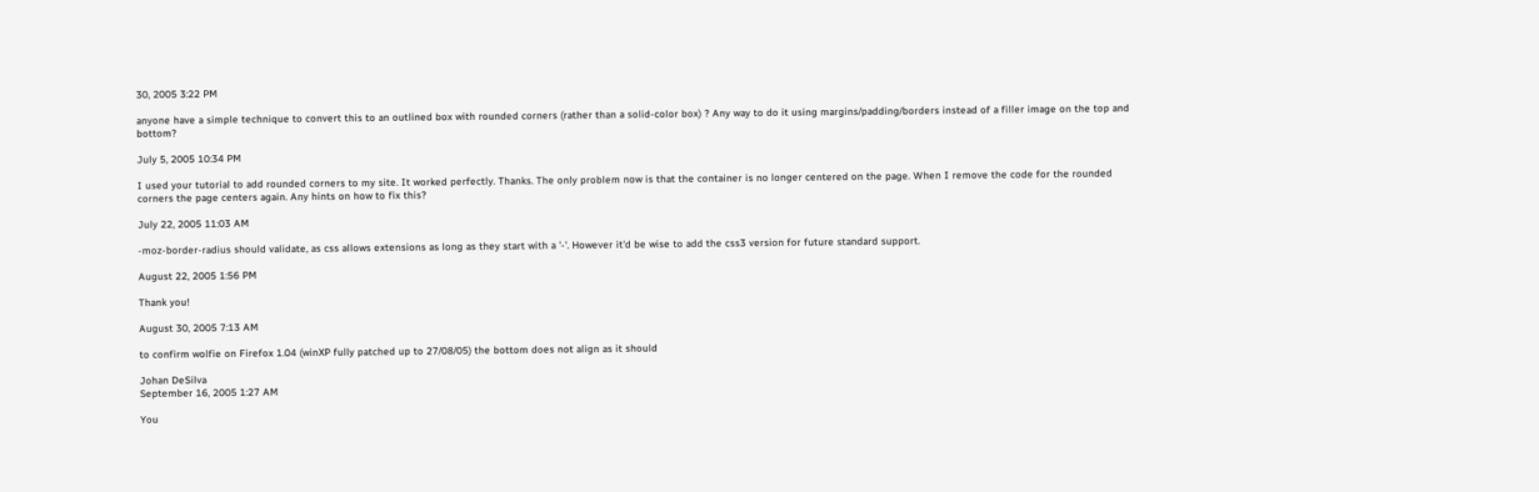30, 2005 3:22 PM

anyone have a simple technique to convert this to an outlined box with rounded corners (rather than a solid-color box) ? Any way to do it using margins/padding/borders instead of a filler image on the top and bottom?

July 5, 2005 10:34 PM

I used your tutorial to add rounded corners to my site. It worked perfectly. Thanks. The only problem now is that the container is no longer centered on the page. When I remove the code for the rounded corners the page centers again. Any hints on how to fix this?

July 22, 2005 11:03 AM

-moz-border-radius should validate, as css allows extensions as long as they start with a '-'. However it'd be wise to add the css3 version for future standard support.

August 22, 2005 1:56 PM

Thank you!

August 30, 2005 7:13 AM

to confirm wolfie on Firefox 1.04 (winXP fully patched up to 27/08/05) the bottom does not align as it should

Johan DeSilva
September 16, 2005 1:27 AM

You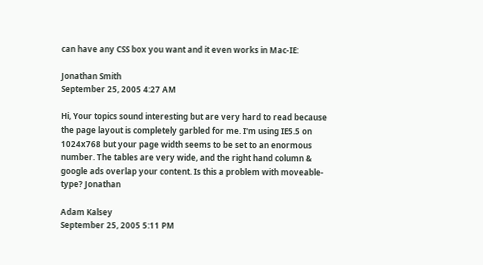can have any CSS box you want and it even works in Mac-IE:

Jonathan Smith
September 25, 2005 4:27 AM

Hi, Your topics sound interesting but are very hard to read because the page layout is completely garbled for me. I'm using IE5.5 on 1024x768 but your page width seems to be set to an enormous number. The tables are very wide, and the right hand column & google ads overlap your content. Is this a problem with moveable-type? Jonathan

Adam Kalsey
September 25, 2005 5:11 PM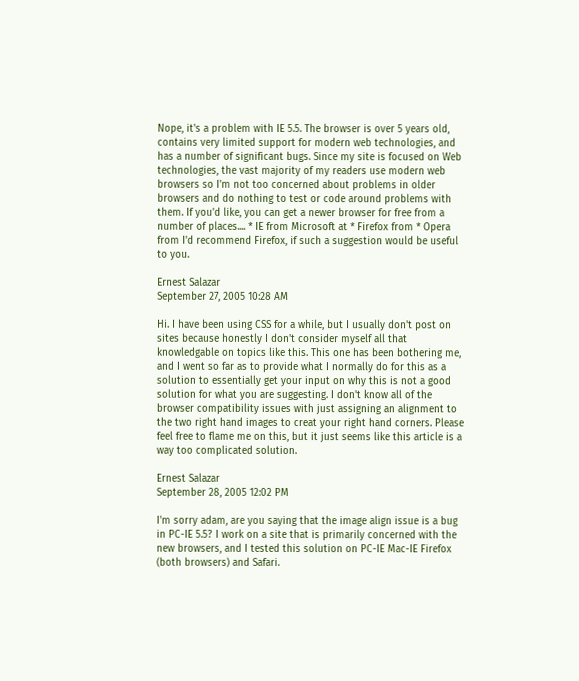Nope, it's a problem with IE 5.5. The browser is over 5 years old, contains very limited support for modern web technologies, and has a number of significant bugs. Since my site is focused on Web technologies, the vast majority of my readers use modern web browsers so I'm not too concerned about problems in older browsers and do nothing to test or code around problems with them. If you'd like, you can get a newer browser for free from a number of places.... * IE from Microsoft at * Firefox from * Opera from I'd recommend Firefox, if such a suggestion would be useful to you.

Ernest Salazar
September 27, 2005 10:28 AM

Hi. I have been using CSS for a while, but I usually don't post on sites because honestly I don't consider myself all that knowledgable on topics like this. This one has been bothering me, and I went so far as to provide what I normally do for this as a solution to essentially get your input on why this is not a good solution for what you are suggesting. I don't know all of the browser compatibility issues with just assigning an alignment to the two right hand images to creat your right hand corners. Please feel free to flame me on this, but it just seems like this article is a way too complicated solution.

Ernest Salazar
September 28, 2005 12:02 PM

I'm sorry adam, are you saying that the image align issue is a bug in PC-IE 5.5? I work on a site that is primarily concerned with the new browsers, and I tested this solution on PC-IE Mac-IE Firefox (both browsers) and Safari.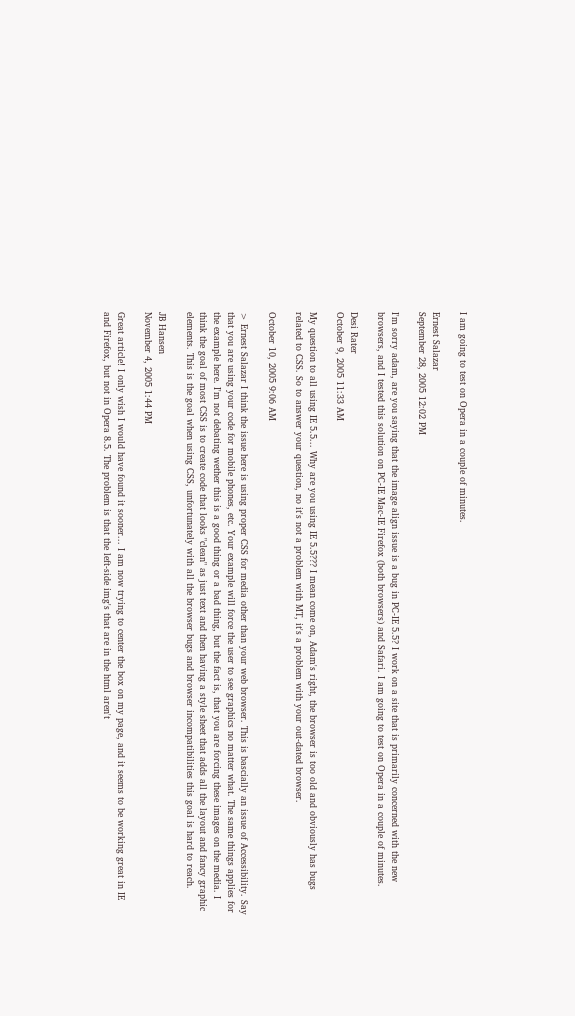I am going to test on Opera in a couple of minutes.

Ernest Salazar
September 28, 2005 12:02 PM

I'm sorry adam, are you saying that the image align issue is a bug in PC-IE 5.5? I work on a site that is primarily concerned with the new browsers, and I tested this solution on PC-IE Mac-IE Firefox (both browsers) and Safari. I am going to test on Opera in a couple of minutes.

Desi Rater
October 9, 2005 11:33 AM

My question to all using IE 5.5... Why are you using IE 5.5??? I mean come on, Adam's right, the browser is too old and obviously has bugs related to CSS. So to answer your question, no it's not a problem with MT, it's a problem with your out-dated browser.

October 10, 2005 9:06 AM

> Ernest Salazar I think the issue here is using proper CSS for media other than your web browser. This is bascially an issue of Accessibility. Say that you are using your code for mobile phones, etc. Your example will force the user to see graphics no matter what. The same things applies for the example here. I'm not debating wether this is a good thing or a bad thing, but the fact is, that you are forcing these images on the media. I think the goal of most CSS is to create code that looks "clean" as just text and then having a style sheet that adds all the layout and fancy graphic elements. This is the goal when using CSS, unfortunately with all the browser bugs and browser incompatibilities this goal is hard to reach.

JB Hansen
November 4, 2005 1:44 PM

Great article! I only wish I would have found it sooner... I am now trying to center the box on my page, and it seems to be working great in IE and Firefox, but not in Opera 8.5. The problem is that the left-side img's that are in the html aren't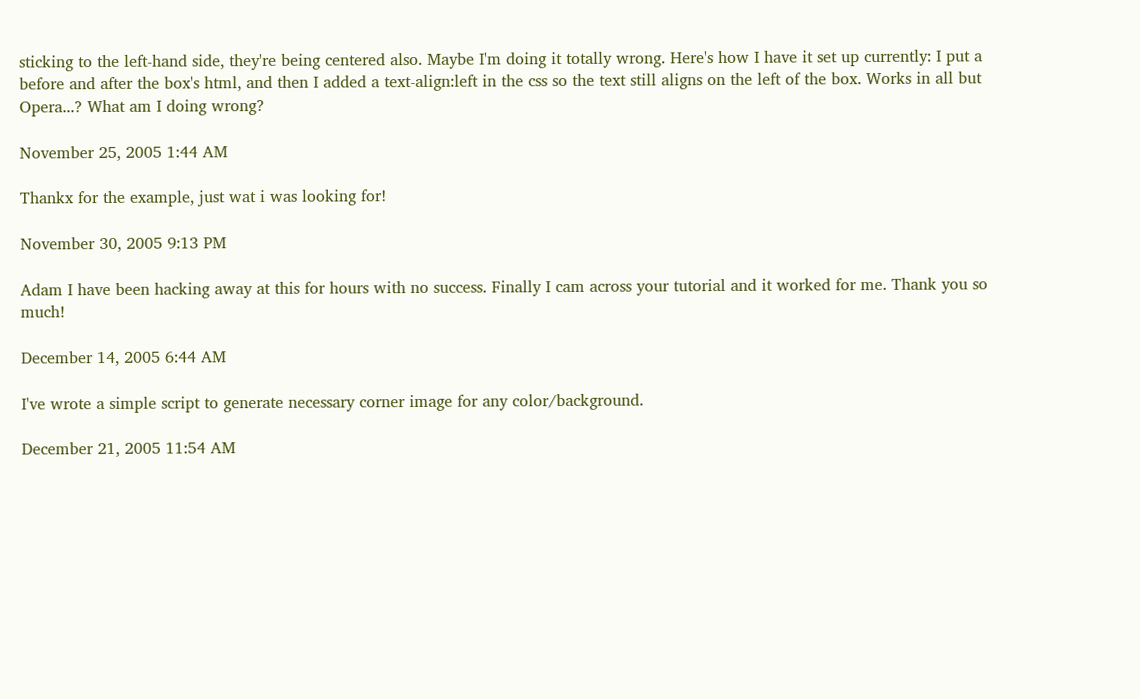sticking to the left-hand side, they're being centered also. Maybe I'm doing it totally wrong. Here's how I have it set up currently: I put a before and after the box's html, and then I added a text-align:left in the css so the text still aligns on the left of the box. Works in all but Opera...? What am I doing wrong?

November 25, 2005 1:44 AM

Thankx for the example, just wat i was looking for!

November 30, 2005 9:13 PM

Adam I have been hacking away at this for hours with no success. Finally I cam across your tutorial and it worked for me. Thank you so much!

December 14, 2005 6:44 AM

I've wrote a simple script to generate necessary corner image for any color/background.

December 21, 2005 11:54 AM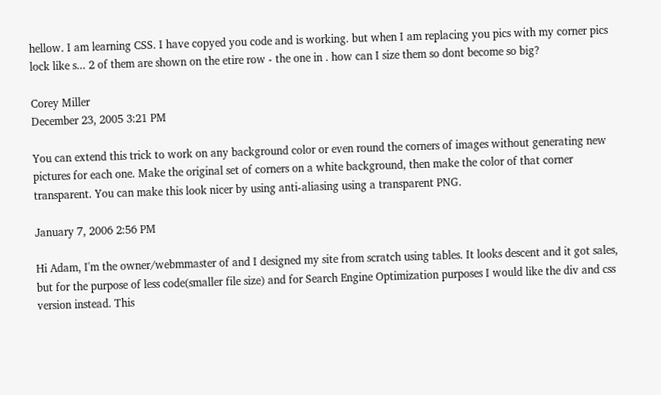hellow. I am learning CSS. I have copyed you code and is working. but when I am replacing you pics with my corner pics lock like s... 2 of them are shown on the etire row - the one in . how can I size them so dont become so big?

Corey Miller
December 23, 2005 3:21 PM

You can extend this trick to work on any background color or even round the corners of images without generating new pictures for each one. Make the original set of corners on a white background, then make the color of that corner transparent. You can make this look nicer by using anti-aliasing using a transparent PNG.

January 7, 2006 2:56 PM

Hi Adam, I'm the owner/webmmaster of and I designed my site from scratch using tables. It looks descent and it got sales, but for the purpose of less code(smaller file size) and for Search Engine Optimization purposes I would like the div and css version instead. This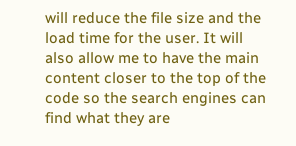will reduce the file size and the load time for the user. It will also allow me to have the main content closer to the top of the code so the search engines can find what they are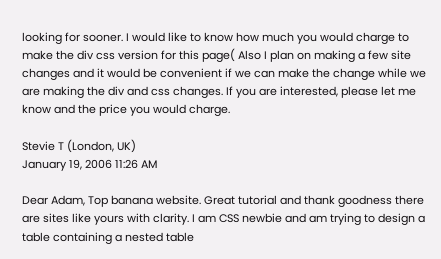looking for sooner. I would like to know how much you would charge to make the div css version for this page( Also I plan on making a few site changes and it would be convenient if we can make the change while we are making the div and css changes. If you are interested, please let me know and the price you would charge.

Stevie T (London, UK)
January 19, 2006 11:26 AM

Dear Adam, Top banana website. Great tutorial and thank goodness there are sites like yours with clarity. I am CSS newbie and am trying to design a table containing a nested table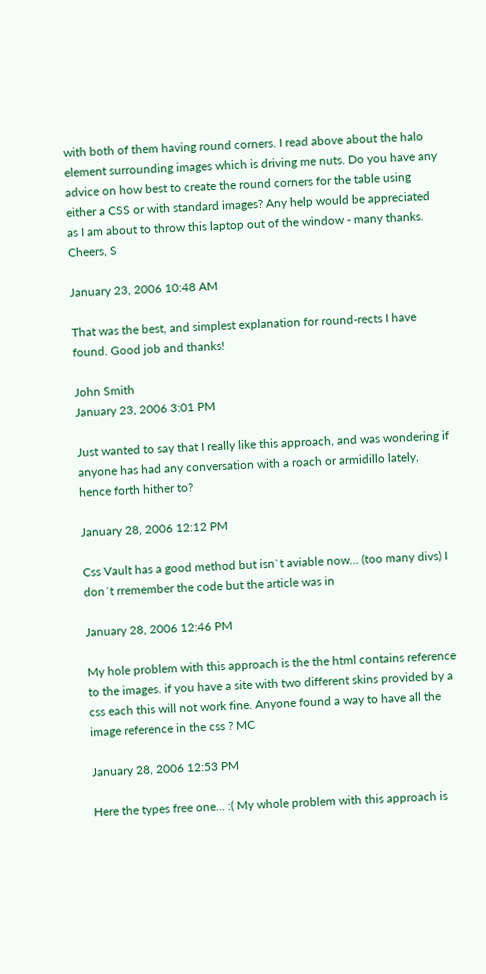with both of them having round corners. I read above about the halo element surrounding images which is driving me nuts. Do you have any advice on how best to create the round corners for the table using either a CSS or with standard images? Any help would be appreciated as I am about to throw this laptop out of the window - many thanks. Cheers, S

January 23, 2006 10:48 AM

That was the best, and simplest explanation for round-rects I have found. Good job and thanks!

John Smith
January 23, 2006 3:01 PM

Just wanted to say that I really like this approach, and was wondering if anyone has had any conversation with a roach or armidillo lately, hence forth hither to?

January 28, 2006 12:12 PM

Css Vault has a good method but isn`t aviable now... (too many divs) I don´t rremember the code but the article was in

January 28, 2006 12:46 PM

My hole problem with this approach is the the html contains reference to the images. if you have a site with two different skins provided by a css each this will not work fine. Anyone found a way to have all the image reference in the css ? MC

January 28, 2006 12:53 PM

Here the types free one... :( My whole problem with this approach is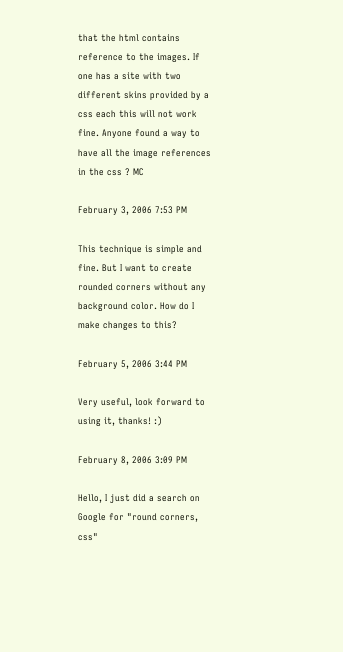that the html contains reference to the images. If one has a site with two different skins provided by a css each this will not work fine. Anyone found a way to have all the image references in the css ? MC

February 3, 2006 7:53 PM

This technique is simple and fine. But I want to create rounded corners without any background color. How do I make changes to this?

February 5, 2006 3:44 PM

Very useful, look forward to using it, thanks! :)

February 8, 2006 3:09 PM

Hello, I just did a search on Google for "round corners, css"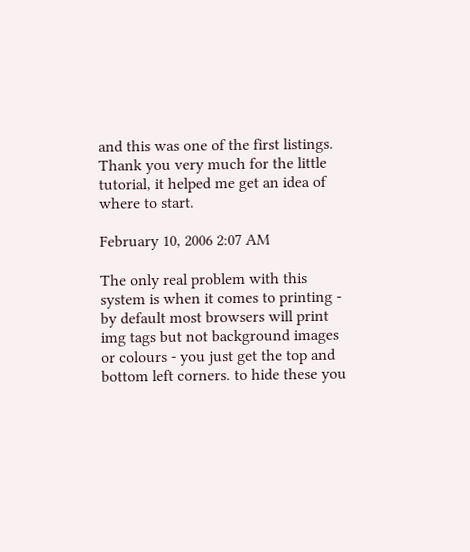and this was one of the first listings. Thank you very much for the little tutorial, it helped me get an idea of where to start.

February 10, 2006 2:07 AM

The only real problem with this system is when it comes to printing - by default most browsers will print img tags but not background images or colours - you just get the top and bottom left corners. to hide these you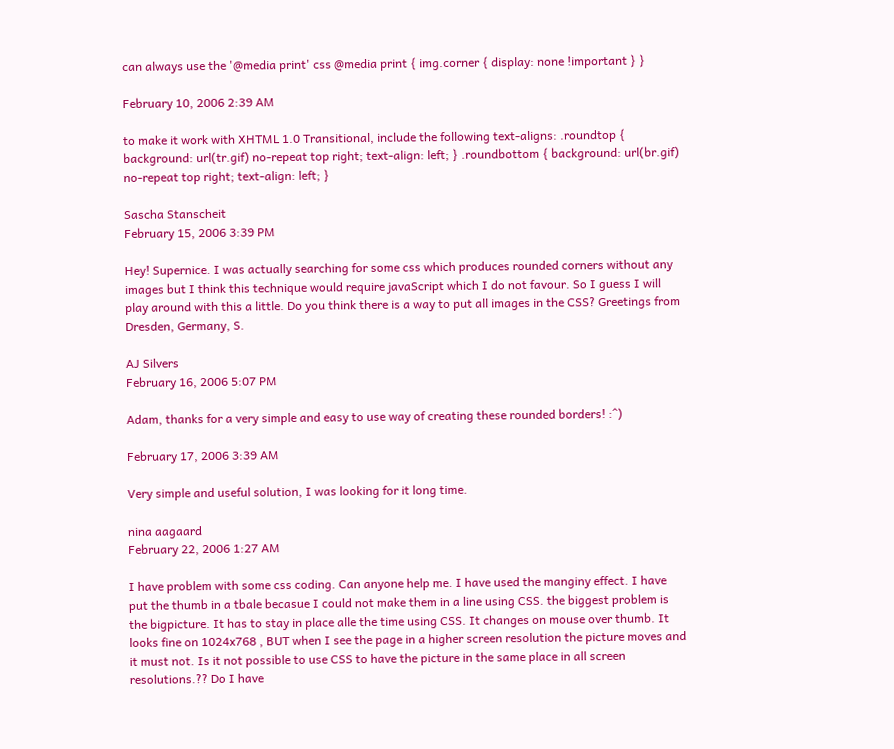can always use the '@media print' css @media print { img.corner { display: none !important } }

February 10, 2006 2:39 AM

to make it work with XHTML 1.0 Transitional, include the following text-aligns: .roundtop { background: url(tr.gif) no-repeat top right; text-align: left; } .roundbottom { background: url(br.gif) no-repeat top right; text-align: left; }

Sascha Stanscheit
February 15, 2006 3:39 PM

Hey! Supernice. I was actually searching for some css which produces rounded corners without any images but I think this technique would require javaScript which I do not favour. So I guess I will play around with this a little. Do you think there is a way to put all images in the CSS? Greetings from Dresden, Germany, S.

AJ Silvers
February 16, 2006 5:07 PM

Adam, thanks for a very simple and easy to use way of creating these rounded borders! :^)

February 17, 2006 3:39 AM

Very simple and useful solution, I was looking for it long time.

nina aagaard
February 22, 2006 1:27 AM

I have problem with some css coding. Can anyone help me. I have used the manginy effect. I have put the thumb in a tbale becasue I could not make them in a line using CSS. the biggest problem is the bigpicture. It has to stay in place alle the time using CSS. It changes on mouse over thumb. It looks fine on 1024x768 , BUT when I see the page in a higher screen resolution the picture moves and it must not. Is it not possible to use CSS to have the picture in the same place in all screen resolutions.?? Do I have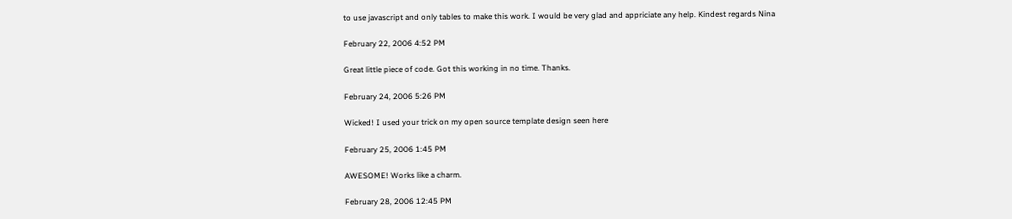to use javascript and only tables to make this work. I would be very glad and appriciate any help. Kindest regards Nina

February 22, 2006 4:52 PM

Great little piece of code. Got this working in no time. Thanks.

February 24, 2006 5:26 PM

Wicked! I used your trick on my open source template design seen here

February 25, 2006 1:45 PM

AWESOME! Works like a charm.

February 28, 2006 12:45 PM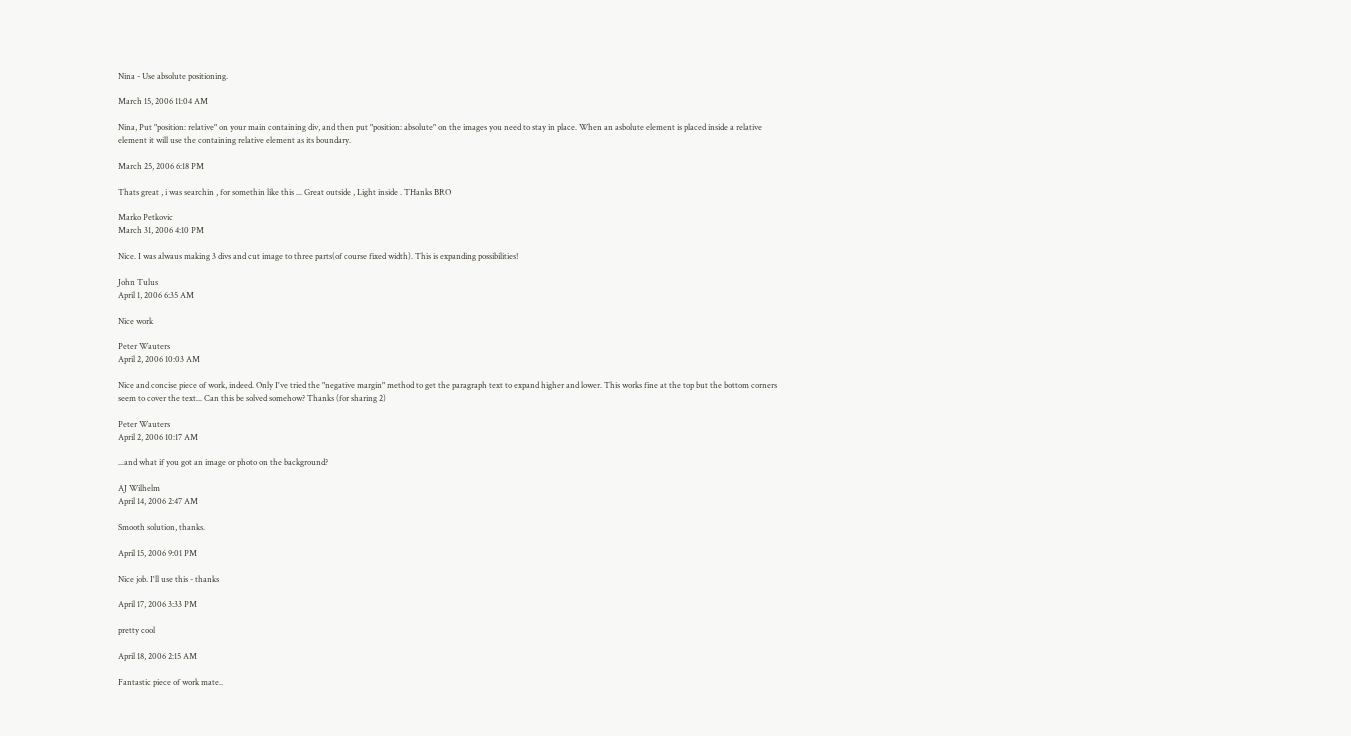Nina - Use absolute positioning.

March 15, 2006 11:04 AM

Nina, Put "position: relative" on your main containing div, and then put "position: absolute" on the images you need to stay in place. When an asbolute element is placed inside a relative element it will use the containing relative element as its boundary.

March 25, 2006 6:18 PM

Thats great , i was searchin , for somethin like this ... Great outside , Light inside . THanks BRO

Marko Petkovic
March 31, 2006 4:10 PM

Nice. I was alwaus making 3 divs and cut image to three parts(of course fixed width). This is expanding possibilities!

John Tulus
April 1, 2006 6:35 AM

Nice work

Peter Wauters
April 2, 2006 10:03 AM

Nice and concise piece of work, indeed. Only I've tried the "negative margin" method to get the paragraph text to expand higher and lower. This works fine at the top but the bottom corners seem to cover the text... Can this be solved somehow? Thanks (for sharing 2)

Peter Wauters
April 2, 2006 10:17 AM

...and what if you got an image or photo on the background?

AJ Wilhelm
April 14, 2006 2:47 AM

Smooth solution, thanks.

April 15, 2006 9:01 PM

Nice job. I'll use this - thanks

April 17, 2006 3:33 PM

pretty cool

April 18, 2006 2:15 AM

Fantastic piece of work mate..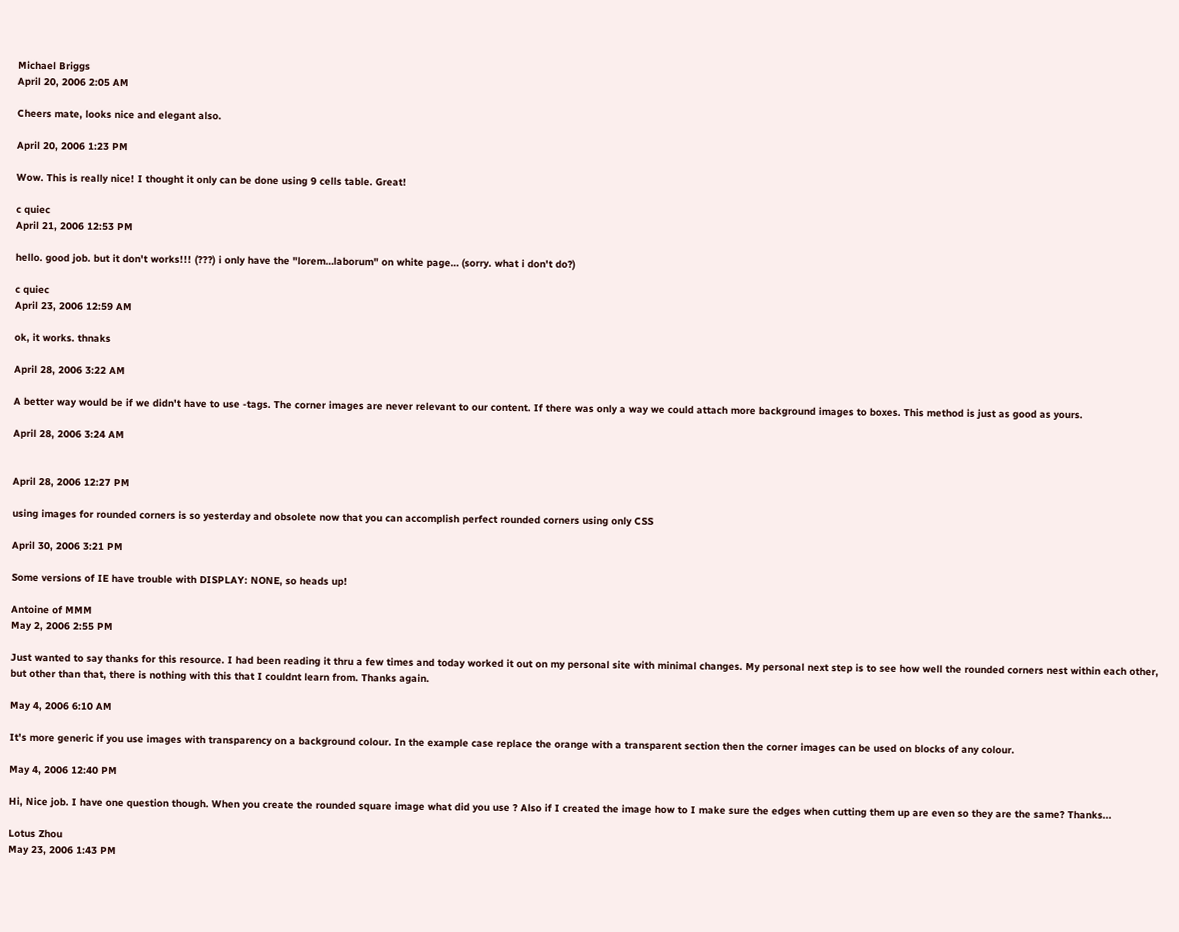Michael Briggs
April 20, 2006 2:05 AM

Cheers mate, looks nice and elegant also.

April 20, 2006 1:23 PM

Wow. This is really nice! I thought it only can be done using 9 cells table. Great!

c quiec
April 21, 2006 12:53 PM

hello. good job. but it don't works!!! (???) i only have the "lorem…laborum" on white page… (sorry. what i don't do?)

c quiec
April 23, 2006 12:59 AM

ok, it works. thnaks

April 28, 2006 3:22 AM

A better way would be if we didn't have to use -tags. The corner images are never relevant to our content. If there was only a way we could attach more background images to boxes. This method is just as good as yours.

April 28, 2006 3:24 AM


April 28, 2006 12:27 PM

using images for rounded corners is so yesterday and obsolete now that you can accomplish perfect rounded corners using only CSS

April 30, 2006 3:21 PM

Some versions of IE have trouble with DISPLAY: NONE, so heads up!

Antoine of MMM
May 2, 2006 2:55 PM

Just wanted to say thanks for this resource. I had been reading it thru a few times and today worked it out on my personal site with minimal changes. My personal next step is to see how well the rounded corners nest within each other, but other than that, there is nothing with this that I couldnt learn from. Thanks again.

May 4, 2006 6:10 AM

It's more generic if you use images with transparency on a background colour. In the example case replace the orange with a transparent section then the corner images can be used on blocks of any colour.

May 4, 2006 12:40 PM

Hi, Nice job. I have one question though. When you create the rounded square image what did you use ? Also if I created the image how to I make sure the edges when cutting them up are even so they are the same? Thanks...

Lotus Zhou
May 23, 2006 1:43 PM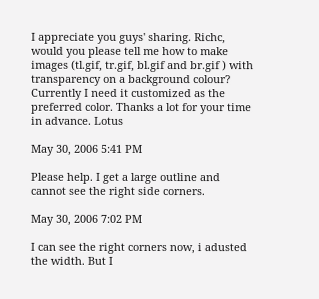I appreciate you guys' sharing. Richc, would you please tell me how to make images (tl.gif, tr.gif, bl.gif and br.gif ) with transparency on a background colour? Currently I need it customized as the preferred color. Thanks a lot for your time in advance. Lotus

May 30, 2006 5:41 PM

Please help. I get a large outline and cannot see the right side corners.

May 30, 2006 7:02 PM

I can see the right corners now, i adusted the width. But I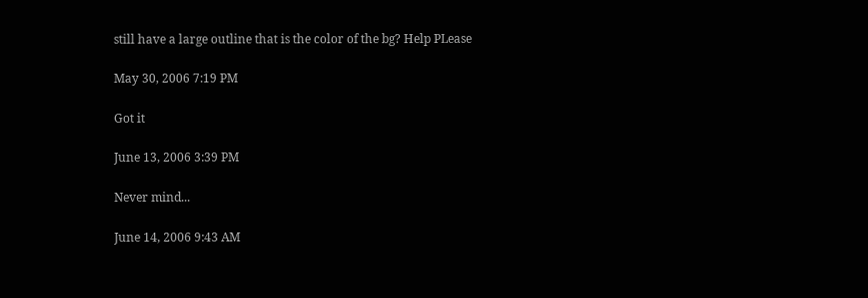still have a large outline that is the color of the bg? Help PLease

May 30, 2006 7:19 PM

Got it

June 13, 2006 3:39 PM

Never mind...

June 14, 2006 9:43 AM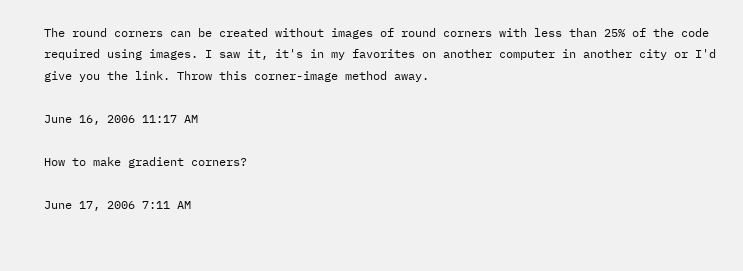The round corners can be created without images of round corners with less than 25% of the code required using images. I saw it, it's in my favorites on another computer in another city or I'd give you the link. Throw this corner-image method away.

June 16, 2006 11:17 AM

How to make gradient corners?

June 17, 2006 7:11 AM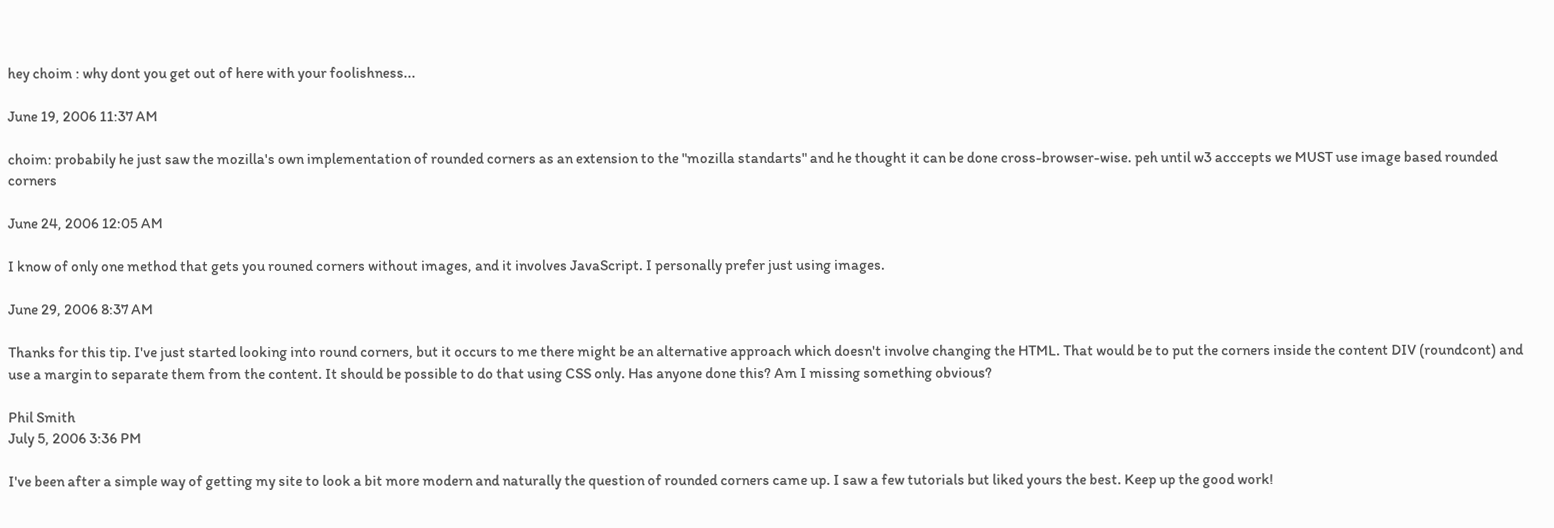hey choim : why dont you get out of here with your foolishness...

June 19, 2006 11:37 AM

choim: probabily he just saw the mozilla's own implementation of rounded corners as an extension to the "mozilla standarts" and he thought it can be done cross-browser-wise. peh until w3 acccepts we MUST use image based rounded corners

June 24, 2006 12:05 AM

I know of only one method that gets you rouned corners without images, and it involves JavaScript. I personally prefer just using images.

June 29, 2006 8:37 AM

Thanks for this tip. I've just started looking into round corners, but it occurs to me there might be an alternative approach which doesn't involve changing the HTML. That would be to put the corners inside the content DIV (roundcont) and use a margin to separate them from the content. It should be possible to do that using CSS only. Has anyone done this? Am I missing something obvious?

Phil Smith
July 5, 2006 3:36 PM

I've been after a simple way of getting my site to look a bit more modern and naturally the question of rounded corners came up. I saw a few tutorials but liked yours the best. Keep up the good work!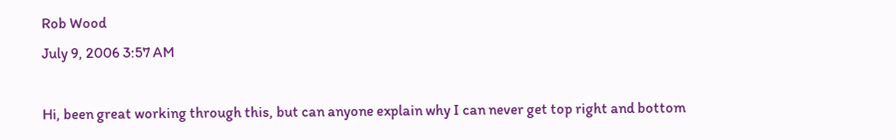Rob Wood
July 9, 2006 3:57 AM

Hi, been great working through this, but can anyone explain why I can never get top right and bottom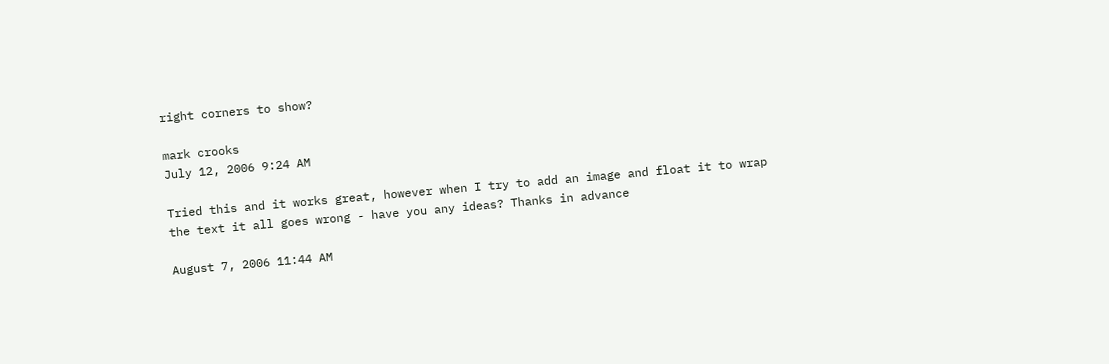right corners to show?

mark crooks
July 12, 2006 9:24 AM

Tried this and it works great, however when I try to add an image and float it to wrap the text it all goes wrong - have you any ideas? Thanks in advance

August 7, 2006 11:44 AM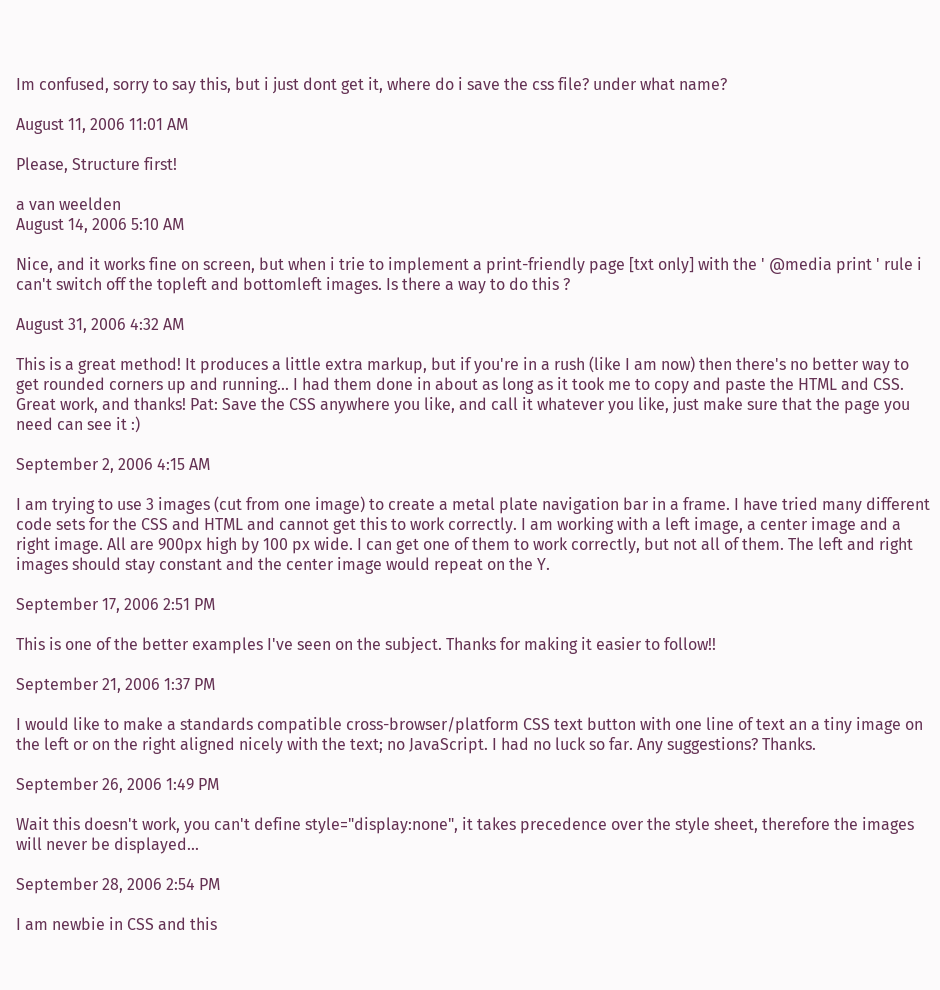Im confused, sorry to say this, but i just dont get it, where do i save the css file? under what name?

August 11, 2006 11:01 AM

Please, Structure first!

a van weelden
August 14, 2006 5:10 AM

Nice, and it works fine on screen, but when i trie to implement a print-friendly page [txt only] with the ' @media print ' rule i can't switch off the topleft and bottomleft images. Is there a way to do this ?

August 31, 2006 4:32 AM

This is a great method! It produces a little extra markup, but if you're in a rush (like I am now) then there's no better way to get rounded corners up and running... I had them done in about as long as it took me to copy and paste the HTML and CSS. Great work, and thanks! Pat: Save the CSS anywhere you like, and call it whatever you like, just make sure that the page you need can see it :)

September 2, 2006 4:15 AM

I am trying to use 3 images (cut from one image) to create a metal plate navigation bar in a frame. I have tried many different code sets for the CSS and HTML and cannot get this to work correctly. I am working with a left image, a center image and a right image. All are 900px high by 100 px wide. I can get one of them to work correctly, but not all of them. The left and right images should stay constant and the center image would repeat on the Y.

September 17, 2006 2:51 PM

This is one of the better examples I've seen on the subject. Thanks for making it easier to follow!!

September 21, 2006 1:37 PM

I would like to make a standards compatible cross-browser/platform CSS text button with one line of text an a tiny image on the left or on the right aligned nicely with the text; no JavaScript. I had no luck so far. Any suggestions? Thanks.

September 26, 2006 1:49 PM

Wait this doesn't work, you can't define style="display:none", it takes precedence over the style sheet, therefore the images will never be displayed...

September 28, 2006 2:54 PM

I am newbie in CSS and this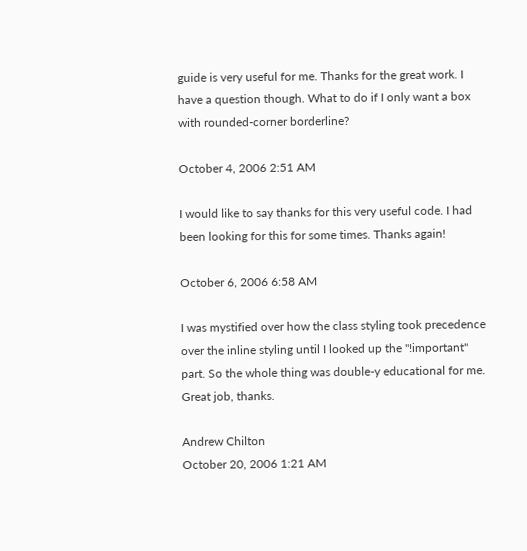guide is very useful for me. Thanks for the great work. I have a question though. What to do if I only want a box with rounded-corner borderline?

October 4, 2006 2:51 AM

I would like to say thanks for this very useful code. I had been looking for this for some times. Thanks again!

October 6, 2006 6:58 AM

I was mystified over how the class styling took precedence over the inline styling until I looked up the "!important" part. So the whole thing was double-y educational for me. Great job, thanks.

Andrew Chilton
October 20, 2006 1:21 AM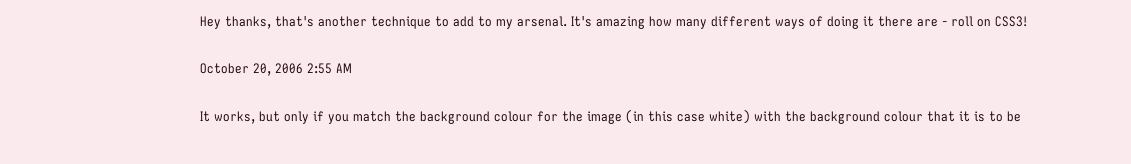Hey thanks, that's another technique to add to my arsenal. It's amazing how many different ways of doing it there are - roll on CSS3!

October 20, 2006 2:55 AM

It works, but only if you match the background colour for the image (in this case white) with the background colour that it is to be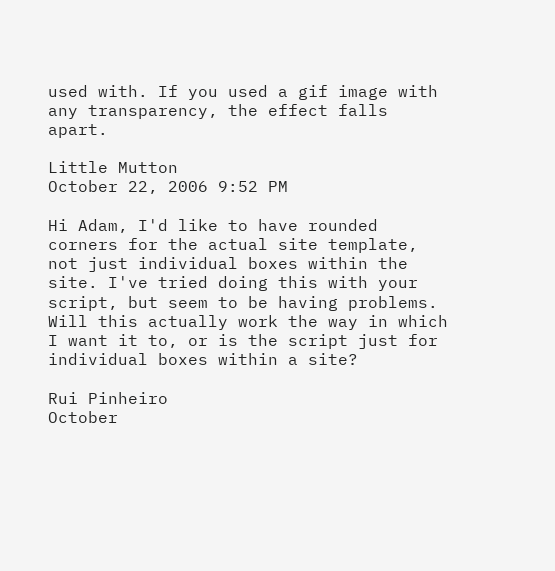used with. If you used a gif image with any transparency, the effect falls apart.

Little Mutton
October 22, 2006 9:52 PM

Hi Adam, I'd like to have rounded corners for the actual site template, not just individual boxes within the site. I've tried doing this with your script, but seem to be having problems. Will this actually work the way in which I want it to, or is the script just for individual boxes within a site?

Rui Pinheiro
October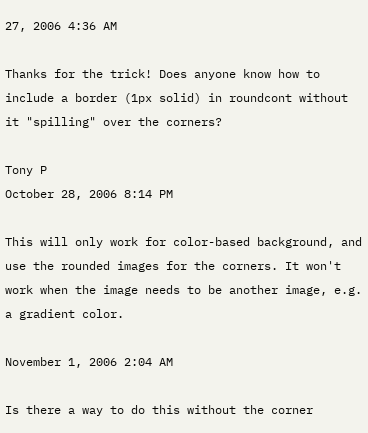27, 2006 4:36 AM

Thanks for the trick! Does anyone know how to include a border (1px solid) in roundcont without it "spilling" over the corners?

Tony P
October 28, 2006 8:14 PM

This will only work for color-based background, and use the rounded images for the corners. It won't work when the image needs to be another image, e.g. a gradient color.

November 1, 2006 2:04 AM

Is there a way to do this without the corner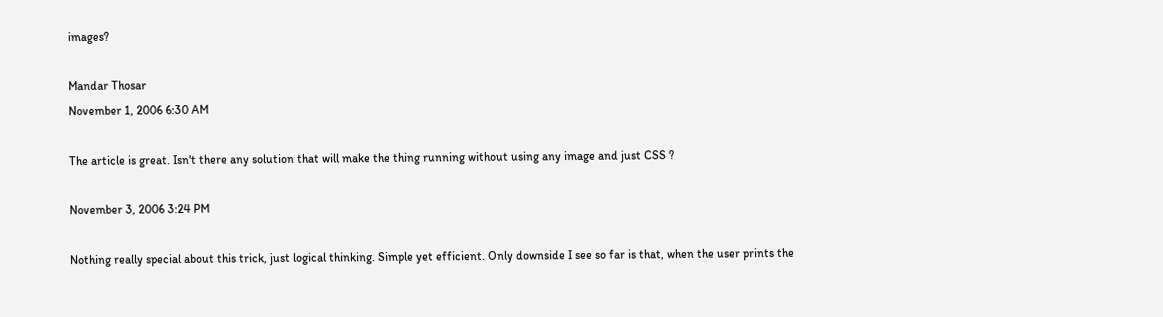images?

Mandar Thosar
November 1, 2006 6:30 AM

The article is great. Isn't there any solution that will make the thing running without using any image and just CSS ?

November 3, 2006 3:24 PM

Nothing really special about this trick, just logical thinking. Simple yet efficient. Only downside I see so far is that, when the user prints the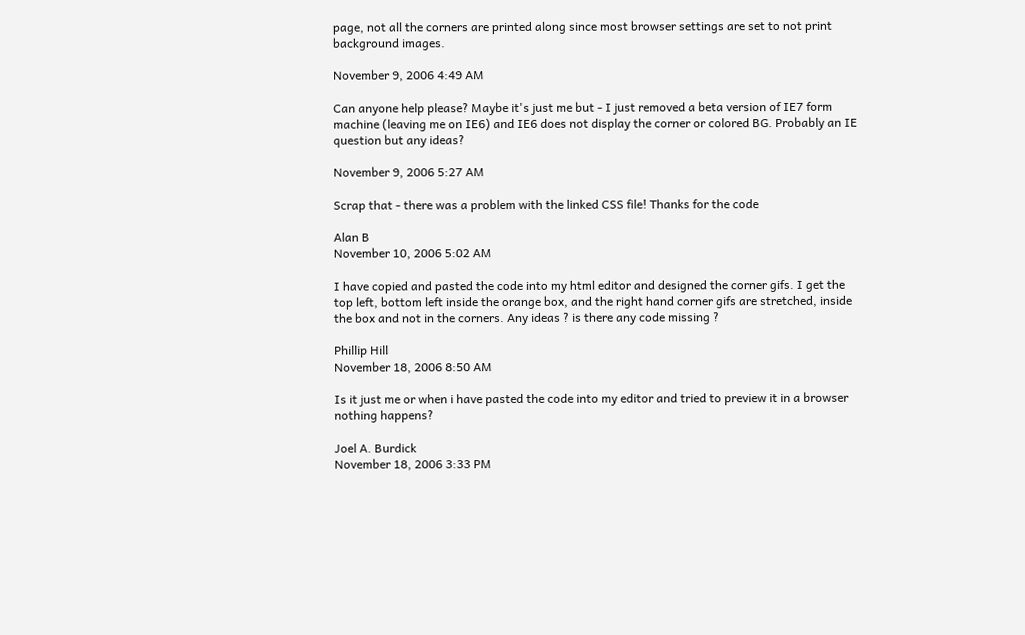page, not all the corners are printed along since most browser settings are set to not print background images.

November 9, 2006 4:49 AM

Can anyone help please? Maybe it's just me but - I just removed a beta version of IE7 form machine (leaving me on IE6) and IE6 does not display the corner or colored BG. Probably an IE question but any ideas?

November 9, 2006 5:27 AM

Scrap that - there was a problem with the linked CSS file! Thanks for the code

Alan B
November 10, 2006 5:02 AM

I have copied and pasted the code into my html editor and designed the corner gifs. I get the top left, bottom left inside the orange box, and the right hand corner gifs are stretched, inside the box and not in the corners. Any ideas ? is there any code missing ?

Phillip Hill
November 18, 2006 8:50 AM

Is it just me or when i have pasted the code into my editor and tried to preview it in a browser nothing happens?

Joel A. Burdick
November 18, 2006 3:33 PM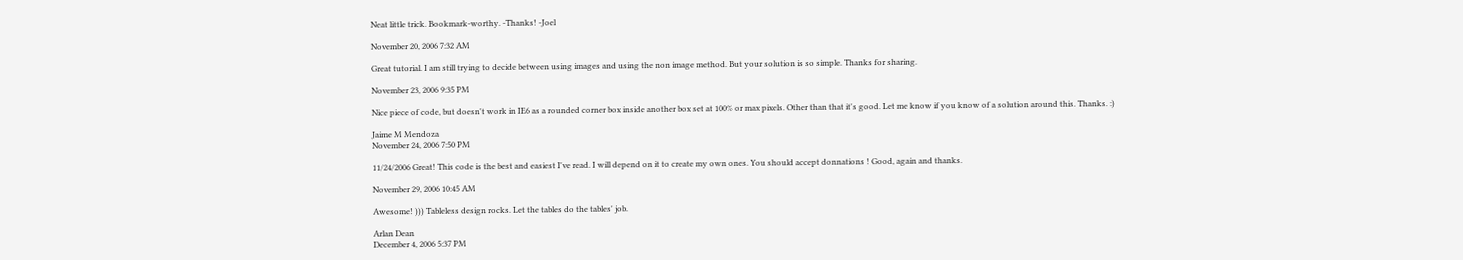Neat little trick. Bookmark-worthy. -Thanks! -Joel

November 20, 2006 7:32 AM

Great tutorial. I am still trying to decide between using images and using the non image method. But your solution is so simple. Thanks for sharing.

November 23, 2006 9:35 PM

Nice piece of code, but doesn't work in IE6 as a rounded corner box inside another box set at 100% or max pixels. Other than that it's good. Let me know if you know of a solution around this. Thanks. :)

Jaime M Mendoza
November 24, 2006 7:50 PM

11/24/2006 Great! This code is the best and easiest I've read. I will depend on it to create my own ones. You should accept donnations ! Good, again and thanks.

November 29, 2006 10:45 AM

Awesome! ))) Tableless design rocks. Let the tables do the tables' job.

Arlan Dean
December 4, 2006 5:37 PM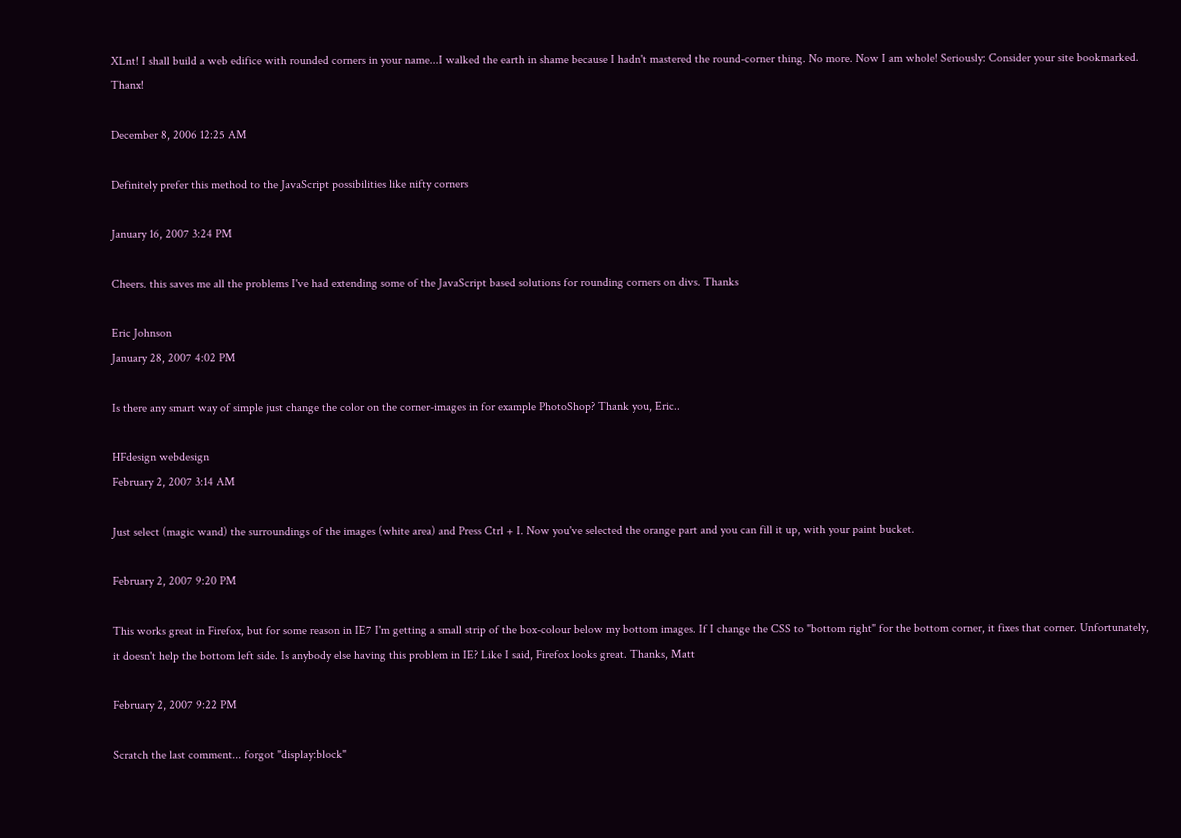XLnt! I shall build a web edifice with rounded corners in your name...I walked the earth in shame because I hadn't mastered the round-corner thing. No more. Now I am whole! Seriously: Consider your site bookmarked. Thanx!

December 8, 2006 12:25 AM

Definitely prefer this method to the JavaScript possibilities like nifty corners

January 16, 2007 3:24 PM

Cheers. this saves me all the problems I've had extending some of the JavaScript based solutions for rounding corners on divs. Thanks

Eric Johnson
January 28, 2007 4:02 PM

Is there any smart way of simple just change the color on the corner-images in for example PhotoShop? Thank you, Eric..

HFdesign webdesign
February 2, 2007 3:14 AM

Just select (magic wand) the surroundings of the images (white area) and Press Ctrl + I. Now you've selected the orange part and you can fill it up, with your paint bucket.

February 2, 2007 9:20 PM

This works great in Firefox, but for some reason in IE7 I'm getting a small strip of the box-colour below my bottom images. If I change the CSS to "bottom right" for the bottom corner, it fixes that corner. Unfortunately, it doesn't help the bottom left side. Is anybody else having this problem in IE? Like I said, Firefox looks great. Thanks, Matt

February 2, 2007 9:22 PM

Scratch the last comment... forgot "display:block"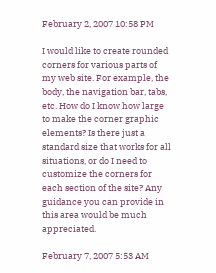February 2, 2007 10:58 PM

I would like to create rounded corners for various parts of my web site. For example, the body, the navigation bar, tabs, etc. How do I know how large to make the corner graphic elements? Is there just a standard size that works for all situations, or do I need to customize the corners for each section of the site? Any guidance you can provide in this area would be much appreciated.

February 7, 2007 5:53 AM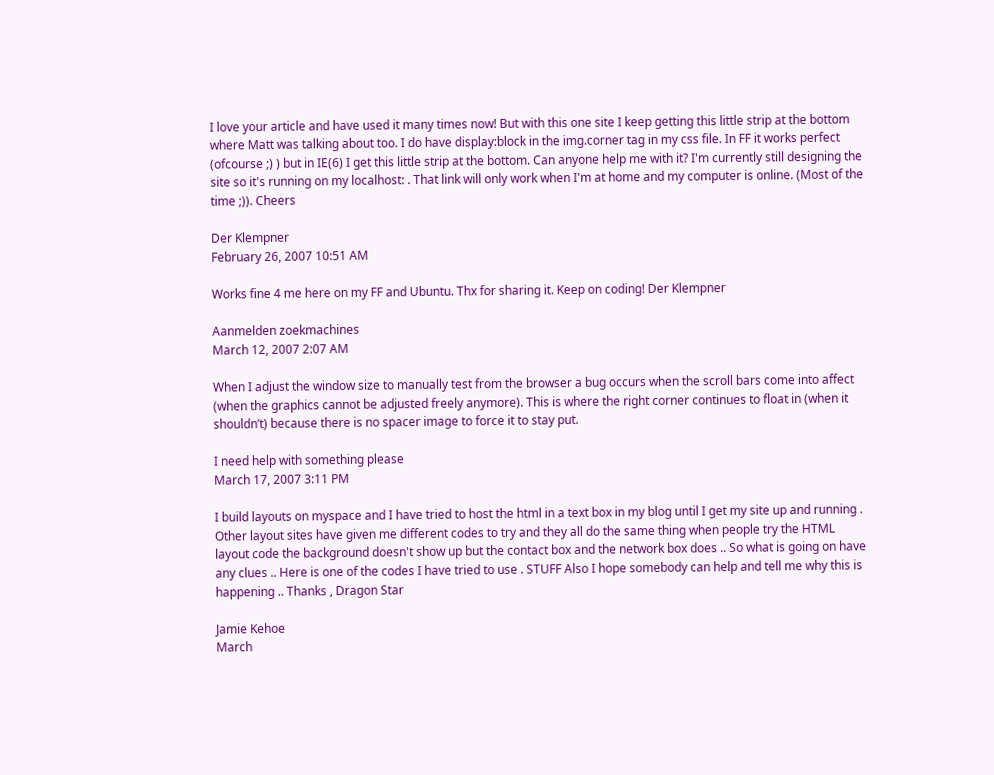I love your article and have used it many times now! But with this one site I keep getting this little strip at the bottom where Matt was talking about too. I do have display:block in the img.corner tag in my css file. In FF it works perfect (ofcourse ;) ) but in IE(6) I get this little strip at the bottom. Can anyone help me with it? I'm currently still designing the site so it's running on my localhost: . That link will only work when I'm at home and my computer is online. (Most of the time ;)). Cheers

Der Klempner
February 26, 2007 10:51 AM

Works fine 4 me here on my FF and Ubuntu. Thx for sharing it. Keep on coding! Der Klempner

Aanmelden zoekmachines
March 12, 2007 2:07 AM

When I adjust the window size to manually test from the browser a bug occurs when the scroll bars come into affect (when the graphics cannot be adjusted freely anymore). This is where the right corner continues to float in (when it shouldn’t) because there is no spacer image to force it to stay put.

I need help with something please
March 17, 2007 3:11 PM

I build layouts on myspace and I have tried to host the html in a text box in my blog until I get my site up and running . Other layout sites have given me different codes to try and they all do the same thing when people try the HTML layout code the background doesn't show up but the contact box and the network box does .. So what is going on have any clues .. Here is one of the codes I have tried to use . STUFF Also I hope somebody can help and tell me why this is happening .. Thanks , Dragon Star

Jamie Kehoe
March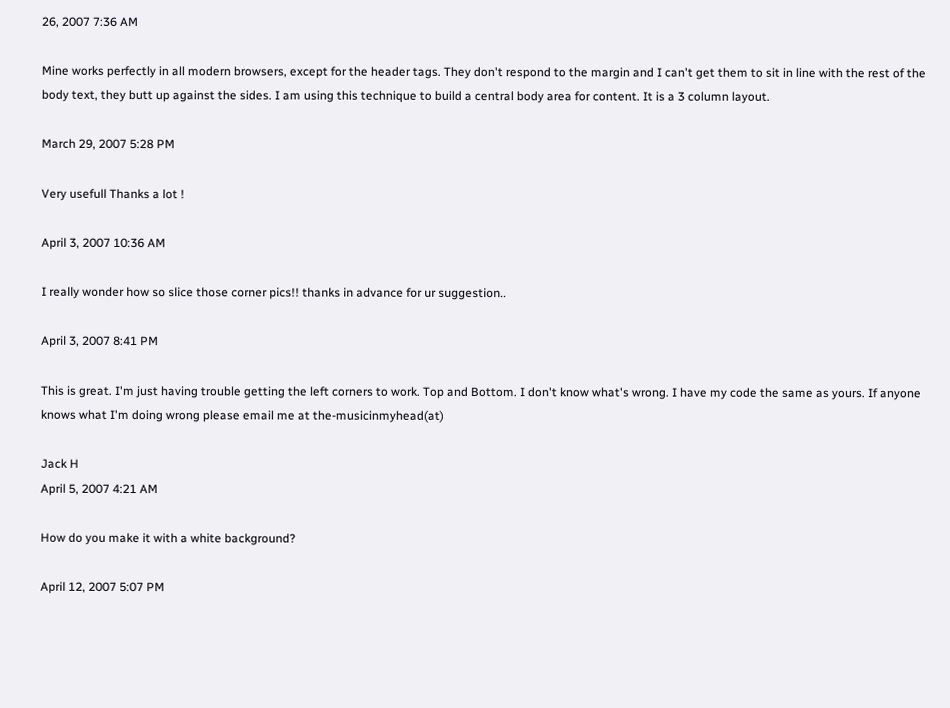26, 2007 7:36 AM

Mine works perfectly in all modern browsers, except for the header tags. They don't respond to the margin and I can't get them to sit in line with the rest of the body text, they butt up against the sides. I am using this technique to build a central body area for content. It is a 3 column layout.

March 29, 2007 5:28 PM

Very usefull Thanks a lot !

April 3, 2007 10:36 AM

I really wonder how so slice those corner pics!! thanks in advance for ur suggestion..

April 3, 2007 8:41 PM

This is great. I'm just having trouble getting the left corners to work. Top and Bottom. I don't know what's wrong. I have my code the same as yours. If anyone knows what I'm doing wrong please email me at the-musicinmyhead(at)

Jack H
April 5, 2007 4:21 AM

How do you make it with a white background?

April 12, 2007 5:07 PM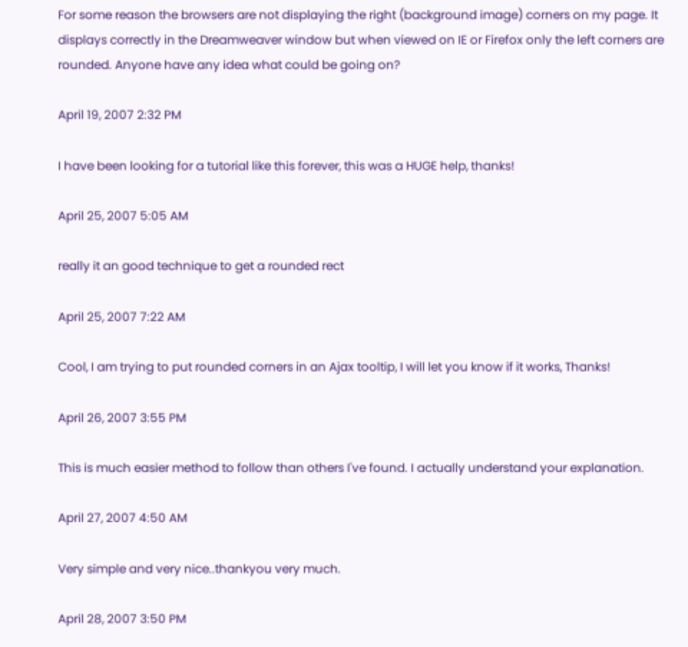For some reason the browsers are not displaying the right (background image) corners on my page. It displays correctly in the Dreamweaver window but when viewed on IE or Firefox only the left corners are rounded. Anyone have any idea what could be going on?

April 19, 2007 2:32 PM

I have been looking for a tutorial like this forever, this was a HUGE help, thanks!

April 25, 2007 5:05 AM

really it an good technique to get a rounded rect

April 25, 2007 7:22 AM

Cool, I am trying to put rounded corners in an Ajax tooltip, I will let you know if it works, Thanks!

April 26, 2007 3:55 PM

This is much easier method to follow than others I've found. I actually understand your explanation.

April 27, 2007 4:50 AM

Very simple and very nice..thankyou very much.

April 28, 2007 3:50 PM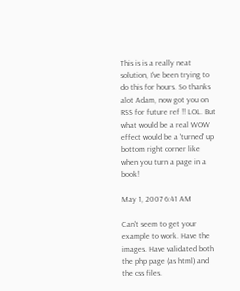This is is a really neat solution, I've been trying to do this for hours. So thanks alot Adam, now got you on RSS for future ref !! LOL. But what would be a real WOW effect would be a 'turned' up bottom right corner like when you turn a page in a book!

May 1, 2007 6:41 AM

Can't seem to get your example to work. Have the images. Have validated both the php page (as html) and the css files.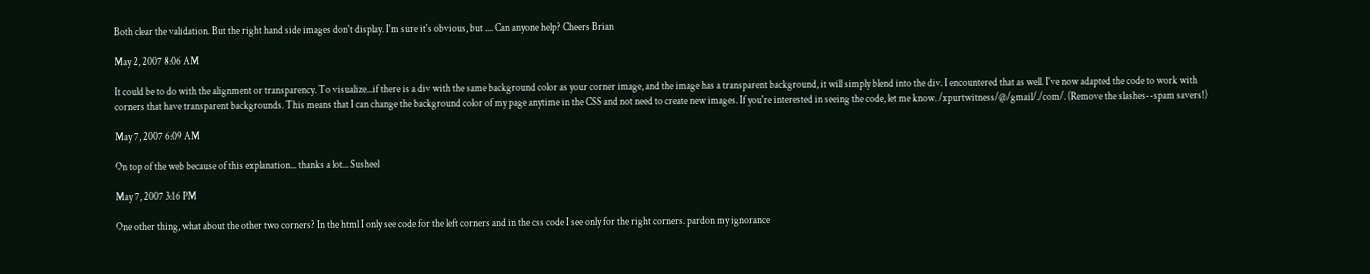Both clear the validation. But the right hand side images don't display. I'm sure it's obvious, but .... Can anyone help? Cheers Brian

May 2, 2007 8:06 AM

It could be to do with the alignment or transparency. To visualize...if there is a div with the same background color as your corner image, and the image has a transparent background, it will simply blend into the div. I encountered that as well. I've now adapted the code to work with corners that have transparent backgrounds. This means that I can change the background color of my page anytime in the CSS and not need to create new images. If you're interested in seeing the code, let me know. /xpurtwitness/@/gmail/./com/. (Remove the slashes--spam savers!)

May 7, 2007 6:09 AM

On top of the web because of this explanation... thanks a lot... Susheel

May 7, 2007 3:16 PM

One other thing, what about the other two corners? In the html I only see code for the left corners and in the css code I see only for the right corners. pardon my ignorance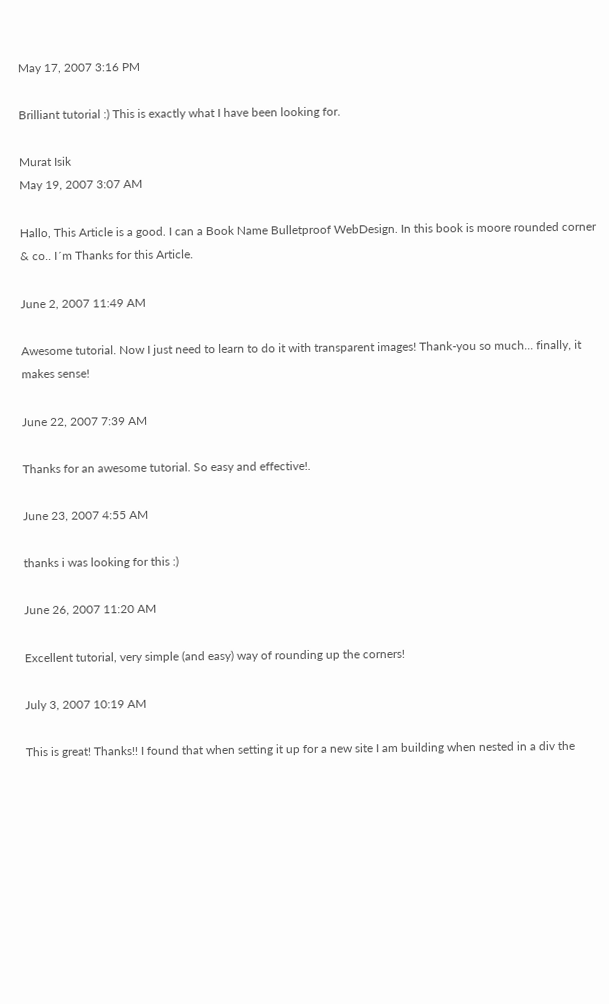May 17, 2007 3:16 PM

Brilliant tutorial :) This is exactly what I have been looking for.

Murat Isik
May 19, 2007 3:07 AM

Hallo, This Article is a good. I can a Book Name Bulletproof WebDesign. In this book is moore rounded corner & co.. I´m Thanks for this Article.

June 2, 2007 11:49 AM

Awesome tutorial. Now I just need to learn to do it with transparent images! Thank-you so much... finally, it makes sense!

June 22, 2007 7:39 AM

Thanks for an awesome tutorial. So easy and effective!.

June 23, 2007 4:55 AM

thanks i was looking for this :)

June 26, 2007 11:20 AM

Excellent tutorial, very simple (and easy) way of rounding up the corners!

July 3, 2007 10:19 AM

This is great! Thanks!! I found that when setting it up for a new site I am building when nested in a div the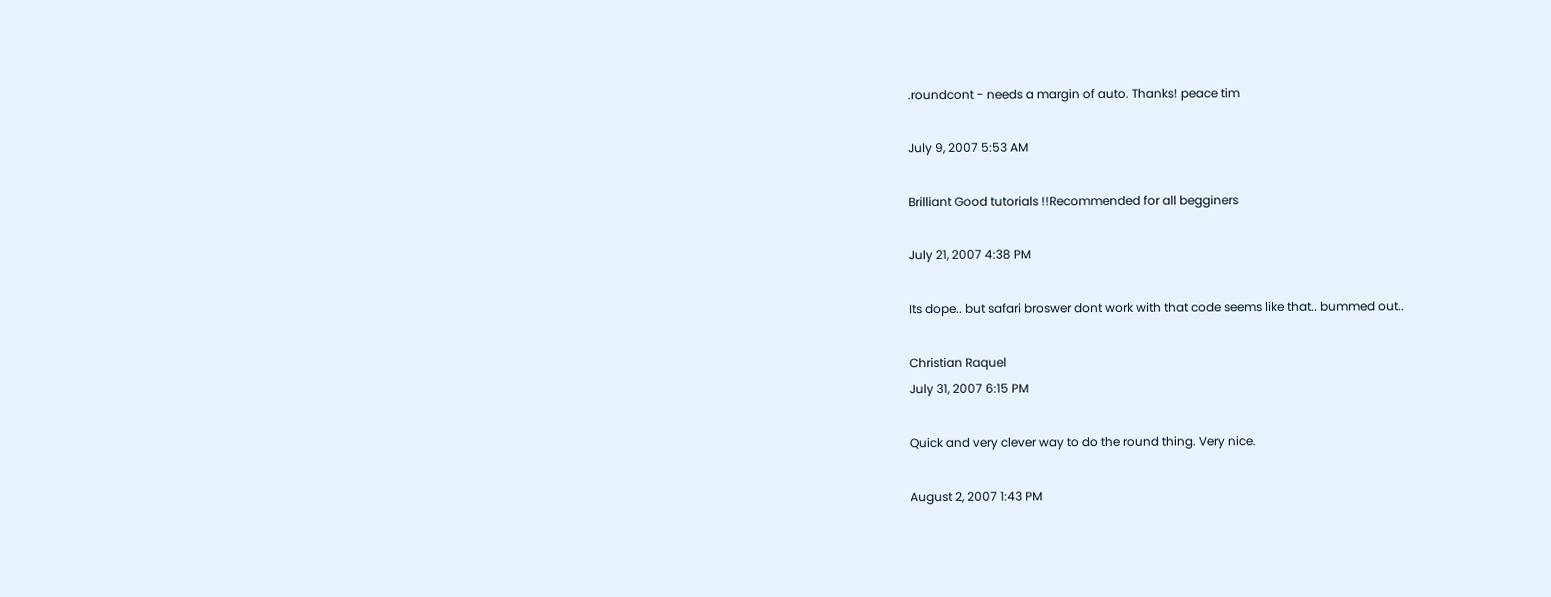.roundcont - needs a margin of auto. Thanks! peace tim

July 9, 2007 5:53 AM

Brilliant Good tutorials !!Recommended for all begginers

July 21, 2007 4:38 PM

Its dope.. but safari broswer dont work with that code seems like that.. bummed out..

Christian Raquel
July 31, 2007 6:15 PM

Quick and very clever way to do the round thing. Very nice.

August 2, 2007 1:43 PM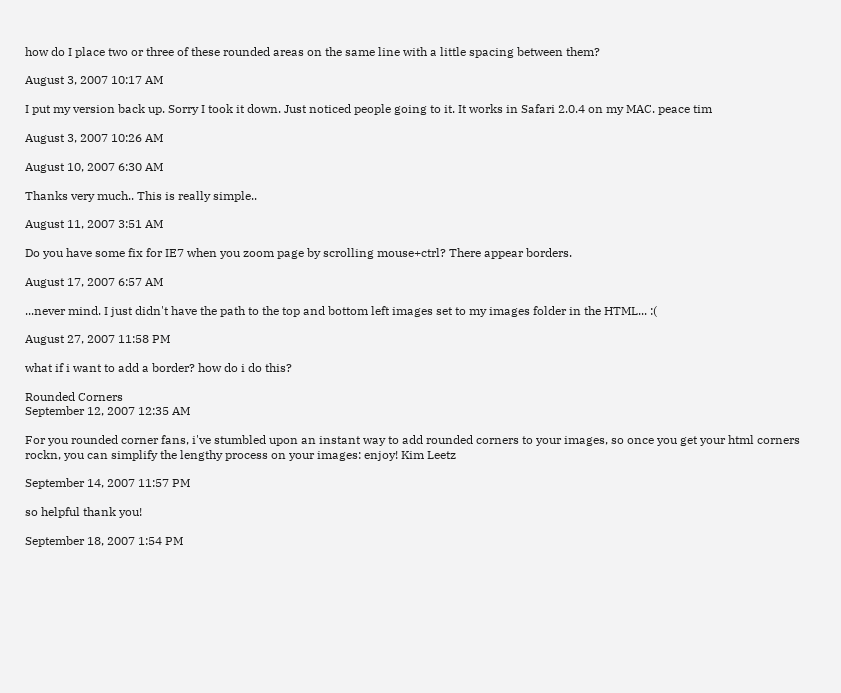how do I place two or three of these rounded areas on the same line with a little spacing between them?

August 3, 2007 10:17 AM

I put my version back up. Sorry I took it down. Just noticed people going to it. It works in Safari 2.0.4 on my MAC. peace tim

August 3, 2007 10:26 AM

August 10, 2007 6:30 AM

Thanks very much.. This is really simple..

August 11, 2007 3:51 AM

Do you have some fix for IE7 when you zoom page by scrolling mouse+ctrl? There appear borders.

August 17, 2007 6:57 AM

...never mind. I just didn't have the path to the top and bottom left images set to my images folder in the HTML... :(

August 27, 2007 11:58 PM

what if i want to add a border? how do i do this?

Rounded Corners
September 12, 2007 12:35 AM

For you rounded corner fans, i've stumbled upon an instant way to add rounded corners to your images, so once you get your html corners rockn, you can simplify the lengthy process on your images: enjoy! Kim Leetz

September 14, 2007 11:57 PM

so helpful thank you!

September 18, 2007 1:54 PM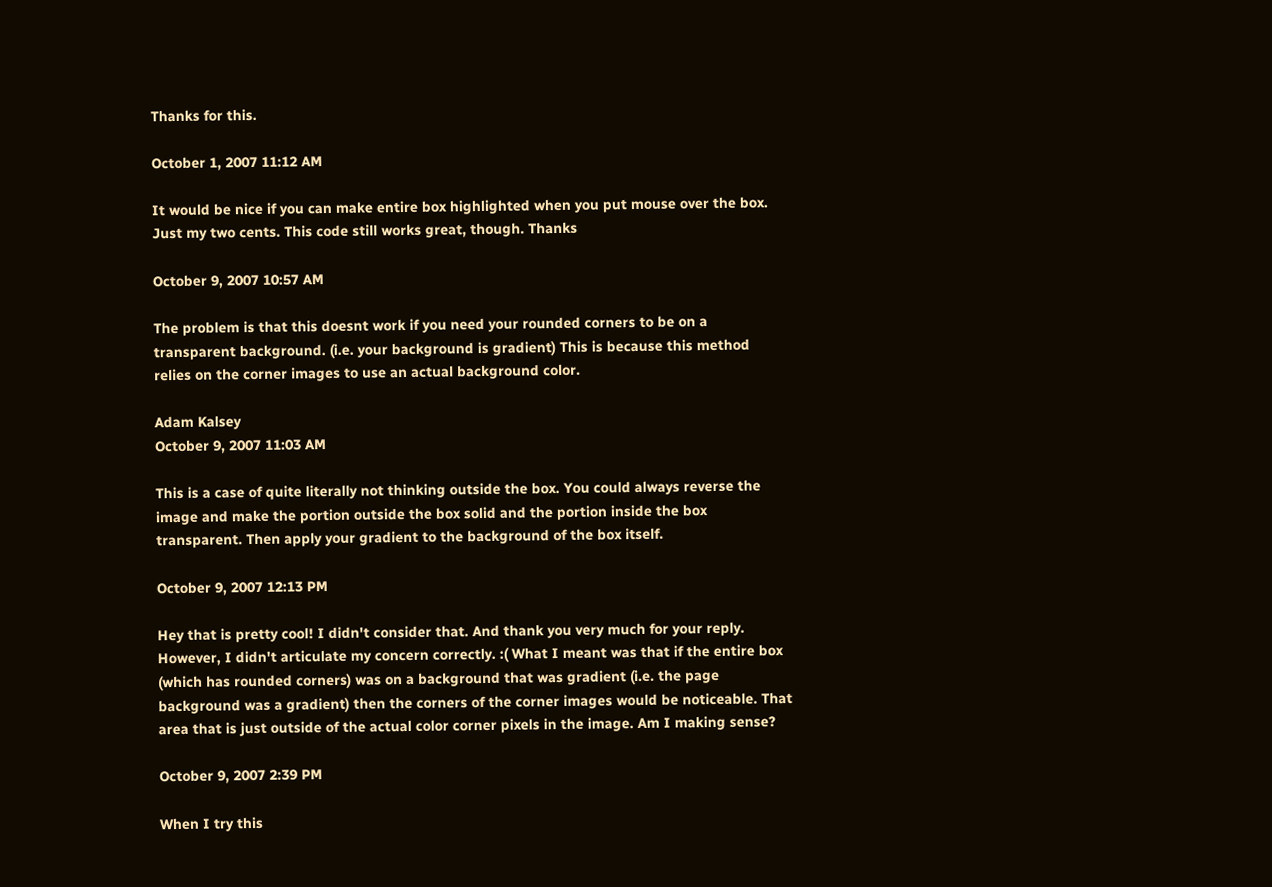Thanks for this.

October 1, 2007 11:12 AM

It would be nice if you can make entire box highlighted when you put mouse over the box. Just my two cents. This code still works great, though. Thanks

October 9, 2007 10:57 AM

The problem is that this doesnt work if you need your rounded corners to be on a transparent background. (i.e. your background is gradient) This is because this method relies on the corner images to use an actual background color.

Adam Kalsey
October 9, 2007 11:03 AM

This is a case of quite literally not thinking outside the box. You could always reverse the image and make the portion outside the box solid and the portion inside the box transparent. Then apply your gradient to the background of the box itself.

October 9, 2007 12:13 PM

Hey that is pretty cool! I didn't consider that. And thank you very much for your reply. However, I didn't articulate my concern correctly. :( What I meant was that if the entire box (which has rounded corners) was on a background that was gradient (i.e. the page background was a gradient) then the corners of the corner images would be noticeable. That area that is just outside of the actual color corner pixels in the image. Am I making sense?

October 9, 2007 2:39 PM

When I try this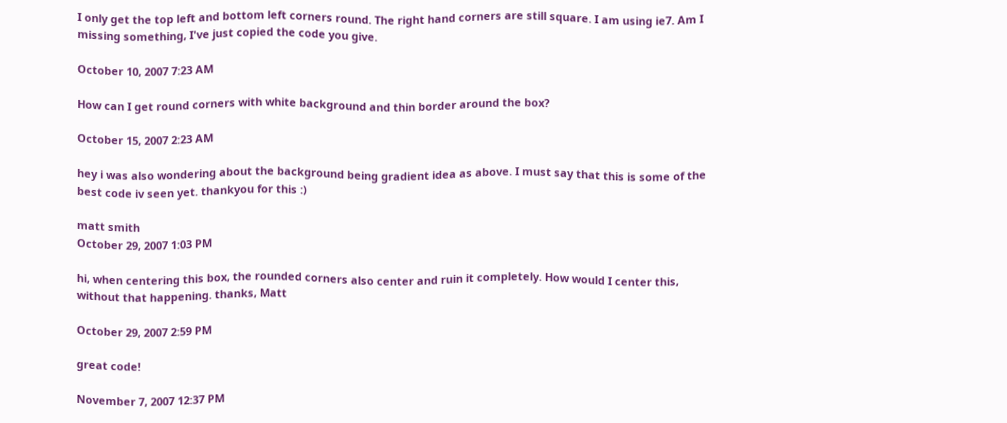I only get the top left and bottom left corners round. The right hand corners are still square. I am using ie7. Am I missing something, I've just copied the code you give.

October 10, 2007 7:23 AM

How can I get round corners with white background and thin border around the box?

October 15, 2007 2:23 AM

hey i was also wondering about the background being gradient idea as above. I must say that this is some of the best code iv seen yet. thankyou for this :)

matt smith
October 29, 2007 1:03 PM

hi, when centering this box, the rounded corners also center and ruin it completely. How would I center this, without that happening. thanks, Matt

October 29, 2007 2:59 PM

great code!

November 7, 2007 12:37 PM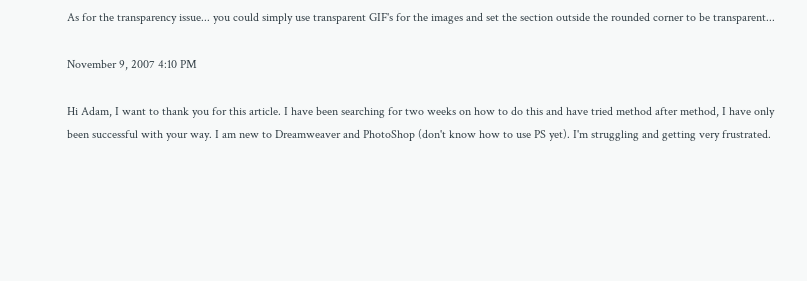As for the transparency issue... you could simply use transparent GIF's for the images and set the section outside the rounded corner to be transparent...

November 9, 2007 4:10 PM

Hi Adam, I want to thank you for this article. I have been searching for two weeks on how to do this and have tried method after method, I have only been successful with your way. I am new to Dreamweaver and PhotoShop (don't know how to use PS yet). I'm struggling and getting very frustrated.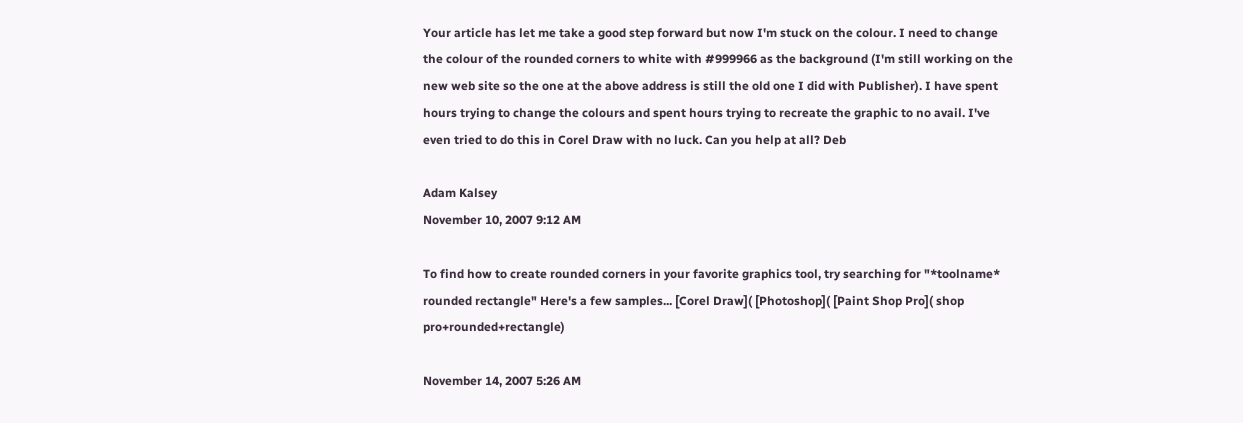Your article has let me take a good step forward but now I'm stuck on the colour. I need to change the colour of the rounded corners to white with #999966 as the background (I'm still working on the new web site so the one at the above address is still the old one I did with Publisher). I have spent hours trying to change the colours and spent hours trying to recreate the graphic to no avail. I've even tried to do this in Corel Draw with no luck. Can you help at all? Deb

Adam Kalsey
November 10, 2007 9:12 AM

To find how to create rounded corners in your favorite graphics tool, try searching for "*toolname* rounded rectangle" Here's a few samples... [Corel Draw]( [Photoshop]( [Paint Shop Pro]( shop pro+rounded+rectangle)

November 14, 2007 5:26 AM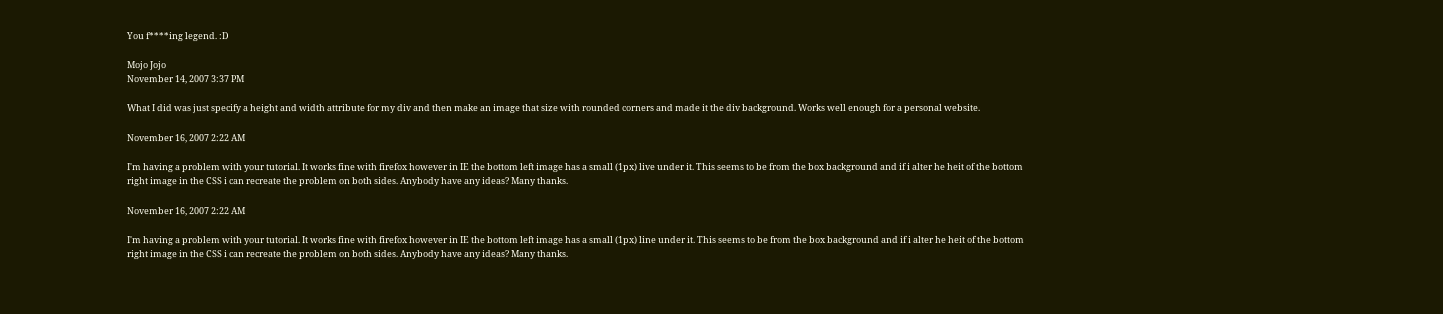You f****ing legend. :D

Mojo Jojo
November 14, 2007 3:37 PM

What I did was just specify a height and width attribute for my div and then make an image that size with rounded corners and made it the div background. Works well enough for a personal website.

November 16, 2007 2:22 AM

I'm having a problem with your tutorial. It works fine with firefox however in IE the bottom left image has a small (1px) live under it. This seems to be from the box background and if i alter he heit of the bottom right image in the CSS i can recreate the problem on both sides. Anybody have any ideas? Many thanks.

November 16, 2007 2:22 AM

I'm having a problem with your tutorial. It works fine with firefox however in IE the bottom left image has a small (1px) line under it. This seems to be from the box background and if i alter he heit of the bottom right image in the CSS i can recreate the problem on both sides. Anybody have any ideas? Many thanks.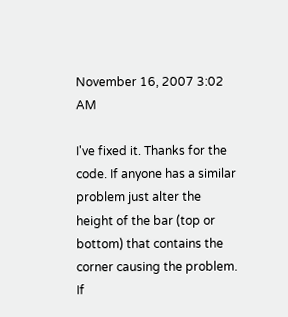November 16, 2007 3:02 AM

I've fixed it. Thanks for the code. If anyone has a similar problem just alter the height of the bar (top or bottom) that contains the corner causing the problem. If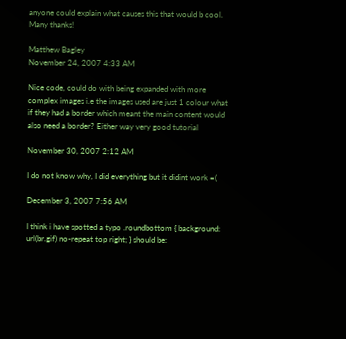anyone could explain what causes this that would b cool. Many thanks!

Matthew Bagley
November 24, 2007 4:33 AM

Nice code, could do with being expanded with more complex images i.e the images used are just 1 colour what if they had a border which meant the main content would also need a border? Either way very good tutorial

November 30, 2007 2:12 AM

I do not know why, I did everything but it didint work =(

December 3, 2007 7:56 AM

I think i have spotted a typo .roundbottom { background: url(br.gif) no-repeat top right; } should be: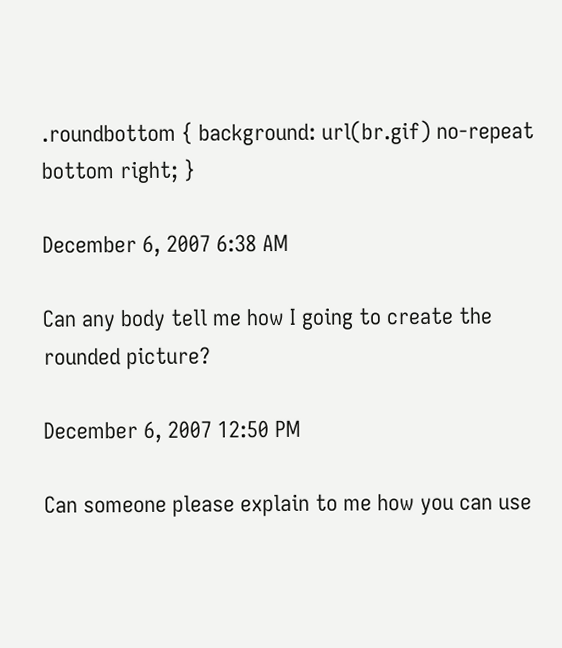.roundbottom { background: url(br.gif) no-repeat bottom right; }

December 6, 2007 6:38 AM

Can any body tell me how I going to create the rounded picture?

December 6, 2007 12:50 PM

Can someone please explain to me how you can use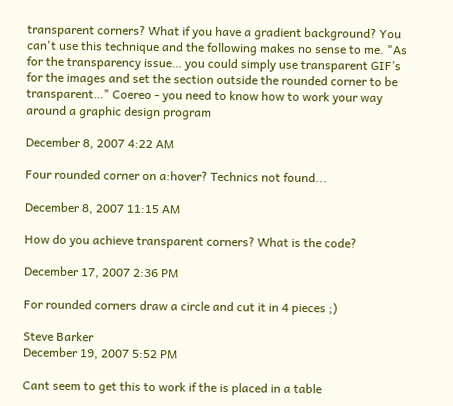transparent corners? What if you have a gradient background? You can't use this technique and the following makes no sense to me. "As for the transparency issue… you could simply use transparent GIF’s for the images and set the section outside the rounded corner to be transparent…" Coereo - you need to know how to work your way around a graphic design program

December 8, 2007 4:22 AM

Four rounded corner on a:hover? Technics not found...

December 8, 2007 11:15 AM

How do you achieve transparent corners? What is the code?

December 17, 2007 2:36 PM

For rounded corners draw a circle and cut it in 4 pieces ;)

Steve Barker
December 19, 2007 5:52 PM

Cant seem to get this to work if the is placed in a table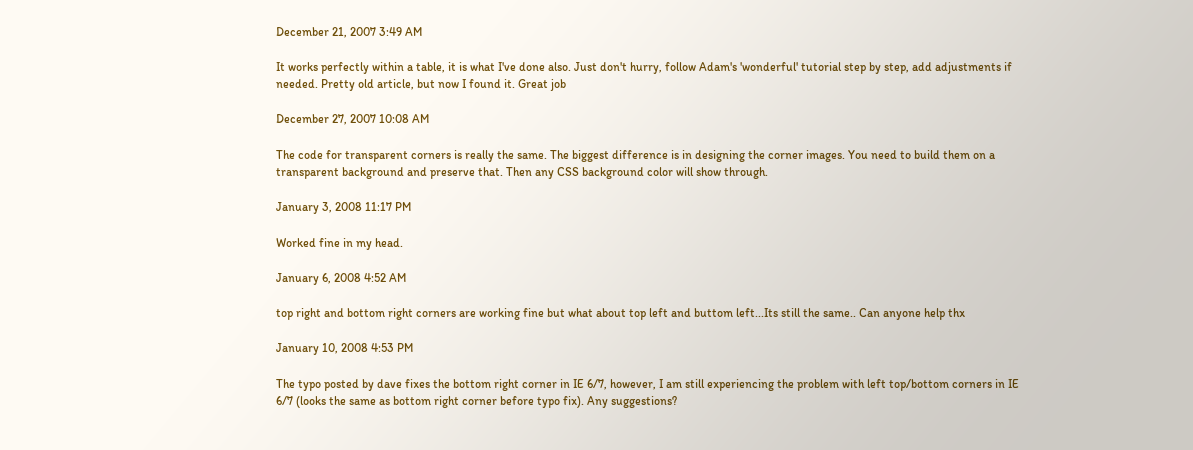December 21, 2007 3:49 AM

It works perfectly within a table, it is what I've done also. Just don't hurry, follow Adam's 'wonderful' tutorial step by step, add adjustments if needed. Pretty old article, but now I found it. Great job

December 27, 2007 10:08 AM

The code for transparent corners is really the same. The biggest difference is in designing the corner images. You need to build them on a transparent background and preserve that. Then any CSS background color will show through.

January 3, 2008 11:17 PM

Worked fine in my head.

January 6, 2008 4:52 AM

top right and bottom right corners are working fine but what about top left and buttom left...Its still the same.. Can anyone help thx

January 10, 2008 4:53 PM

The typo posted by dave fixes the bottom right corner in IE 6/7, however, I am still experiencing the problem with left top/bottom corners in IE 6/7 (looks the same as bottom right corner before typo fix). Any suggestions?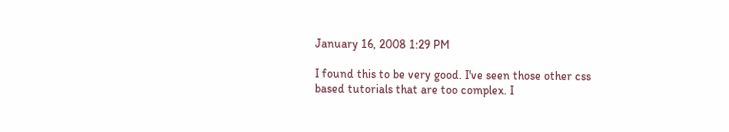January 16, 2008 1:29 PM

I found this to be very good. I've seen those other css based tutorials that are too complex. I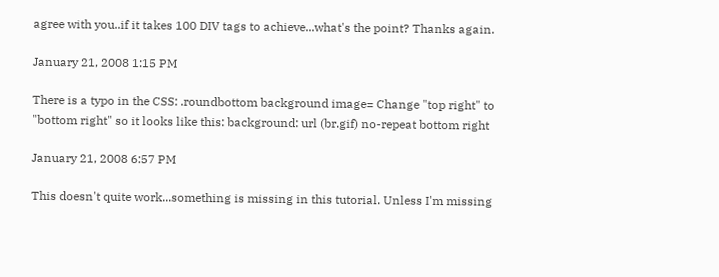agree with you..if it takes 100 DIV tags to achieve...what's the point? Thanks again.

January 21, 2008 1:15 PM

There is a typo in the CSS: .roundbottom background image= Change "top right" to "bottom right" so it looks like this: background: url (br.gif) no-repeat bottom right

January 21, 2008 6:57 PM

This doesn't quite work...something is missing in this tutorial. Unless I'm missing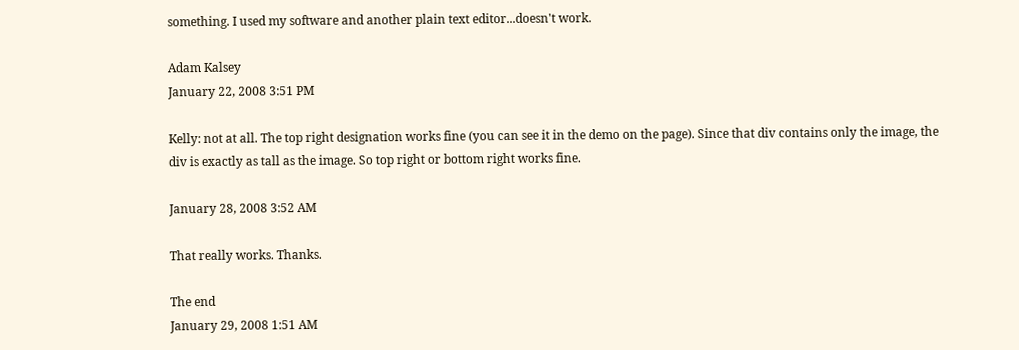something. I used my software and another plain text editor...doesn't work.

Adam Kalsey
January 22, 2008 3:51 PM

Kelly: not at all. The top right designation works fine (you can see it in the demo on the page). Since that div contains only the image, the div is exactly as tall as the image. So top right or bottom right works fine.

January 28, 2008 3:52 AM

That really works. Thanks.

The end
January 29, 2008 1:51 AM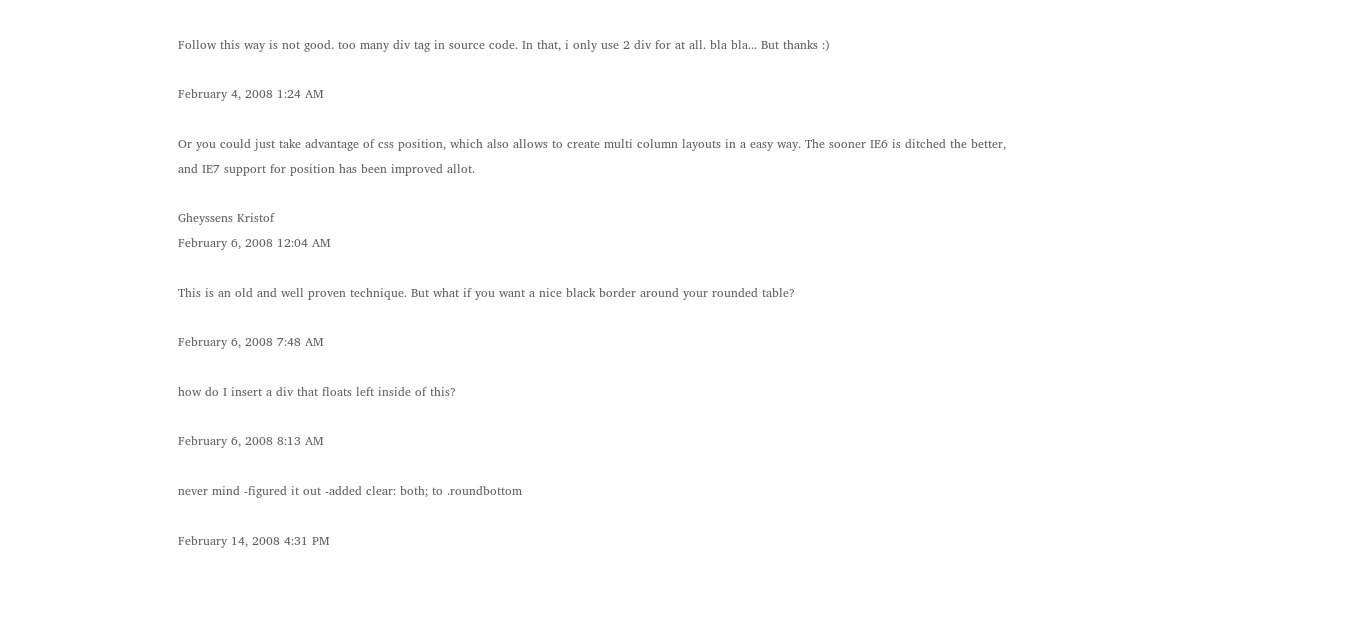Follow this way is not good. too many div tag in source code. In that, i only use 2 div for at all. bla bla... But thanks :)

February 4, 2008 1:24 AM

Or you could just take advantage of css position, which also allows to create multi column layouts in a easy way. The sooner IE6 is ditched the better, and IE7 support for position has been improved allot.

Gheyssens Kristof
February 6, 2008 12:04 AM

This is an old and well proven technique. But what if you want a nice black border around your rounded table?

February 6, 2008 7:48 AM

how do I insert a div that floats left inside of this?

February 6, 2008 8:13 AM

never mind -figured it out -added clear: both; to .roundbottom

February 14, 2008 4:31 PM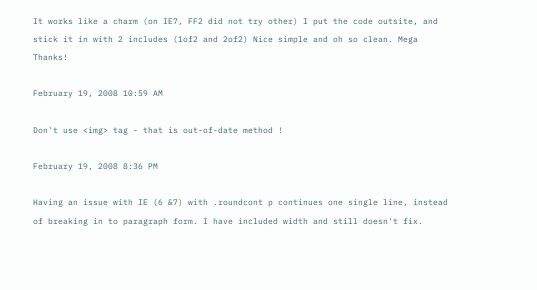It works like a charm (on IE7, FF2 did not try other) I put the code outsite, and stick it in with 2 includes (1of2 and 2of2) Nice simple and oh so clean. Mega Thanks!

February 19, 2008 10:59 AM

Don't use <img> tag - that is out-of-date method !

February 19, 2008 8:36 PM

Having an issue with IE (6 &7) with .roundcont p continues one single line, instead of breaking in to paragraph form. I have included width and still doesn't fix.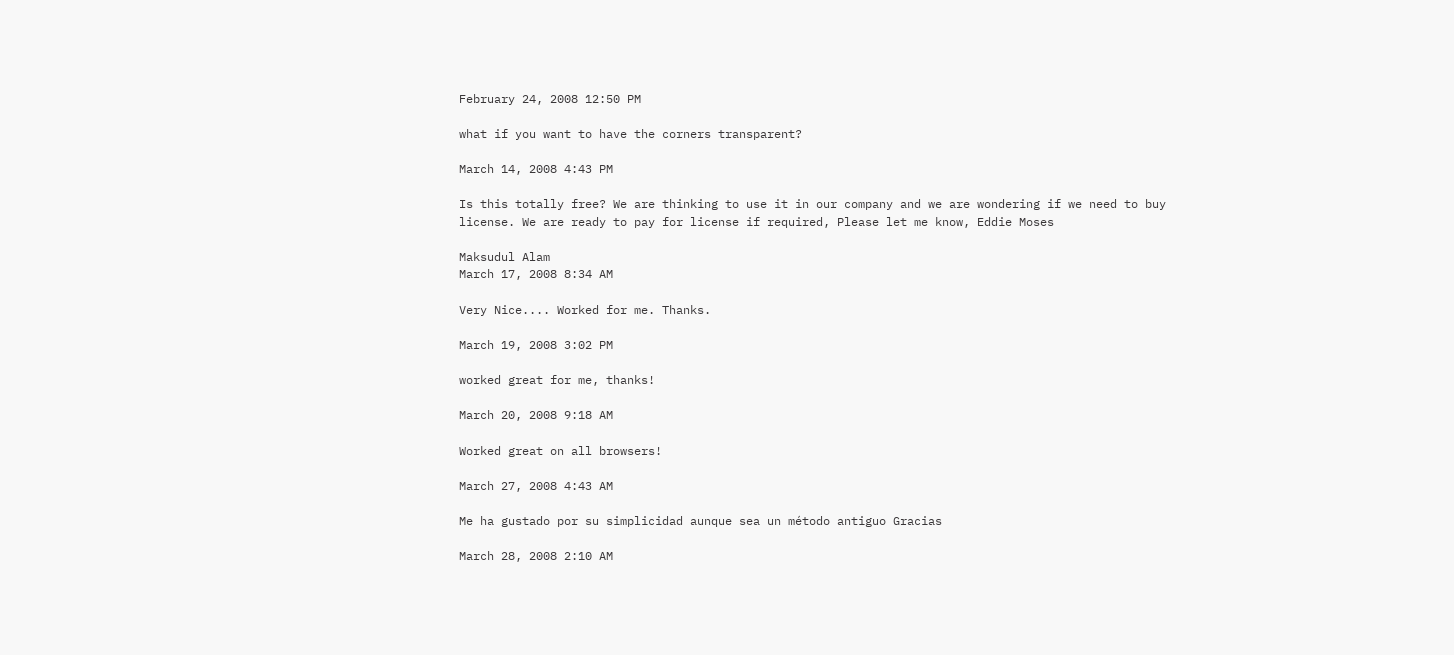February 24, 2008 12:50 PM

what if you want to have the corners transparent?

March 14, 2008 4:43 PM

Is this totally free? We are thinking to use it in our company and we are wondering if we need to buy license. We are ready to pay for license if required, Please let me know, Eddie Moses

Maksudul Alam
March 17, 2008 8:34 AM

Very Nice.... Worked for me. Thanks.

March 19, 2008 3:02 PM

worked great for me, thanks!

March 20, 2008 9:18 AM

Worked great on all browsers!

March 27, 2008 4:43 AM

Me ha gustado por su simplicidad aunque sea un método antiguo Gracias

March 28, 2008 2:10 AM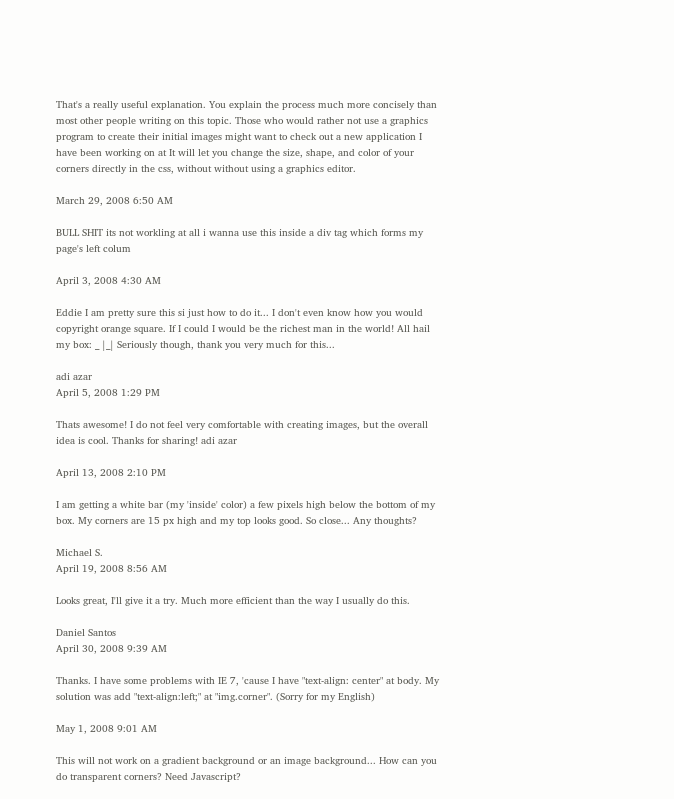That's a really useful explanation. You explain the process much more concisely than most other people writing on this topic. Those who would rather not use a graphics program to create their initial images might want to check out a new application I have been working on at It will let you change the size, shape, and color of your corners directly in the css, without without using a graphics editor.

March 29, 2008 6:50 AM

BULL SHIT its not workling at all i wanna use this inside a div tag which forms my page's left colum

April 3, 2008 4:30 AM

Eddie I am pretty sure this si just how to do it... I don't even know how you would copyright orange square. If I could I would be the richest man in the world! All hail my box: _ |_| Seriously though, thank you very much for this...

adi azar
April 5, 2008 1:29 PM

Thats awesome! I do not feel very comfortable with creating images, but the overall idea is cool. Thanks for sharing! adi azar

April 13, 2008 2:10 PM

I am getting a white bar (my 'inside' color) a few pixels high below the bottom of my box. My corners are 15 px high and my top looks good. So close... Any thoughts?

Michael S.
April 19, 2008 8:56 AM

Looks great, I'll give it a try. Much more efficient than the way I usually do this.

Daniel Santos
April 30, 2008 9:39 AM

Thanks. I have some problems with IE 7, 'cause I have "text-align: center" at body. My solution was add "text-align:left;" at "img.corner". (Sorry for my English)

May 1, 2008 9:01 AM

This will not work on a gradient background or an image background... How can you do transparent corners? Need Javascript?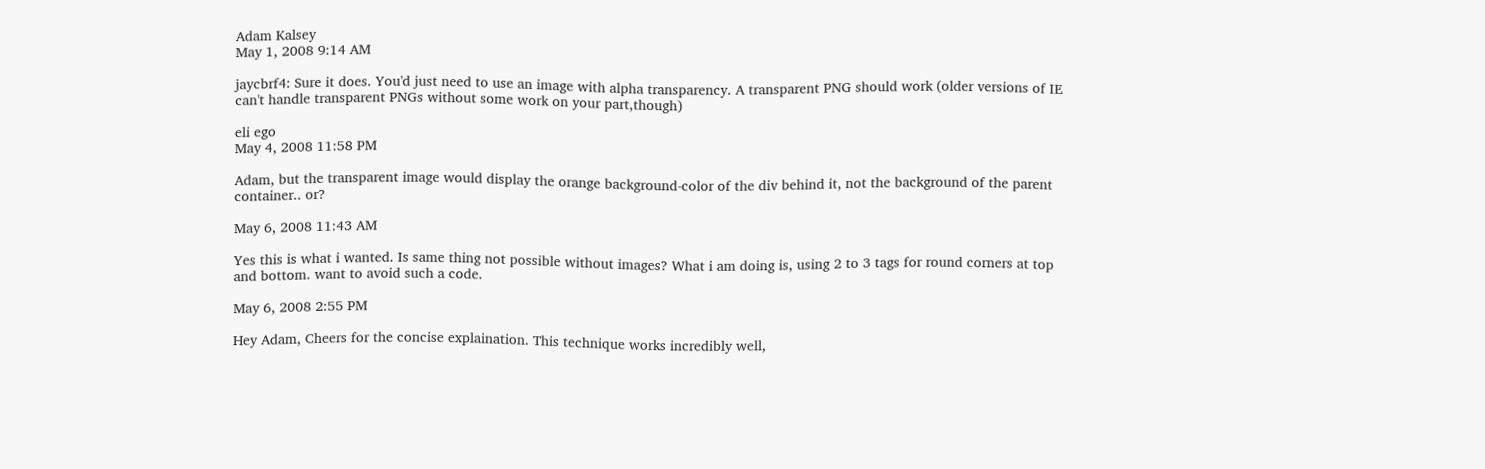Adam Kalsey
May 1, 2008 9:14 AM

jaycbrf4: Sure it does. You'd just need to use an image with alpha transparency. A transparent PNG should work (older versions of IE can't handle transparent PNGs without some work on your part,though)

eli ego
May 4, 2008 11:58 PM

Adam, but the transparent image would display the orange background-color of the div behind it, not the background of the parent container.. or?

May 6, 2008 11:43 AM

Yes this is what i wanted. Is same thing not possible without images? What i am doing is, using 2 to 3 tags for round corners at top and bottom. want to avoid such a code.

May 6, 2008 2:55 PM

Hey Adam, Cheers for the concise explaination. This technique works incredibly well,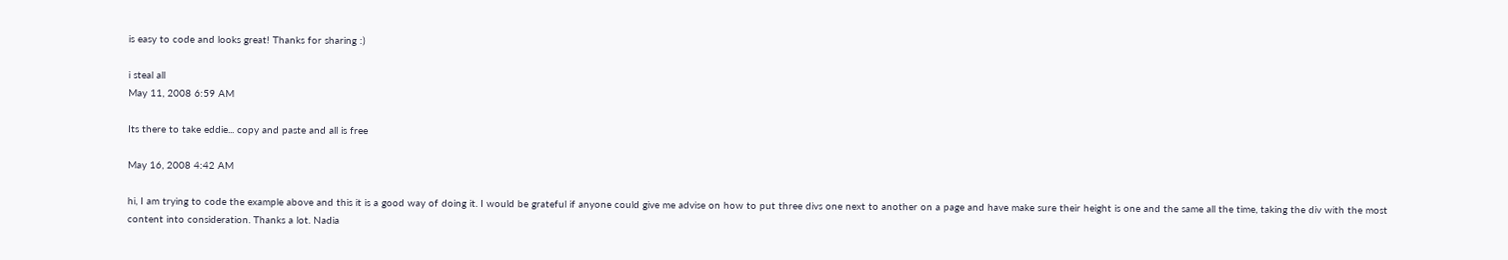is easy to code and looks great! Thanks for sharing :)

i steal all
May 11, 2008 6:59 AM

Its there to take eddie... copy and paste and all is free

May 16, 2008 4:42 AM

hi, I am trying to code the example above and this it is a good way of doing it. I would be grateful if anyone could give me advise on how to put three divs one next to another on a page and have make sure their height is one and the same all the time, taking the div with the most content into consideration. Thanks a lot. Nadia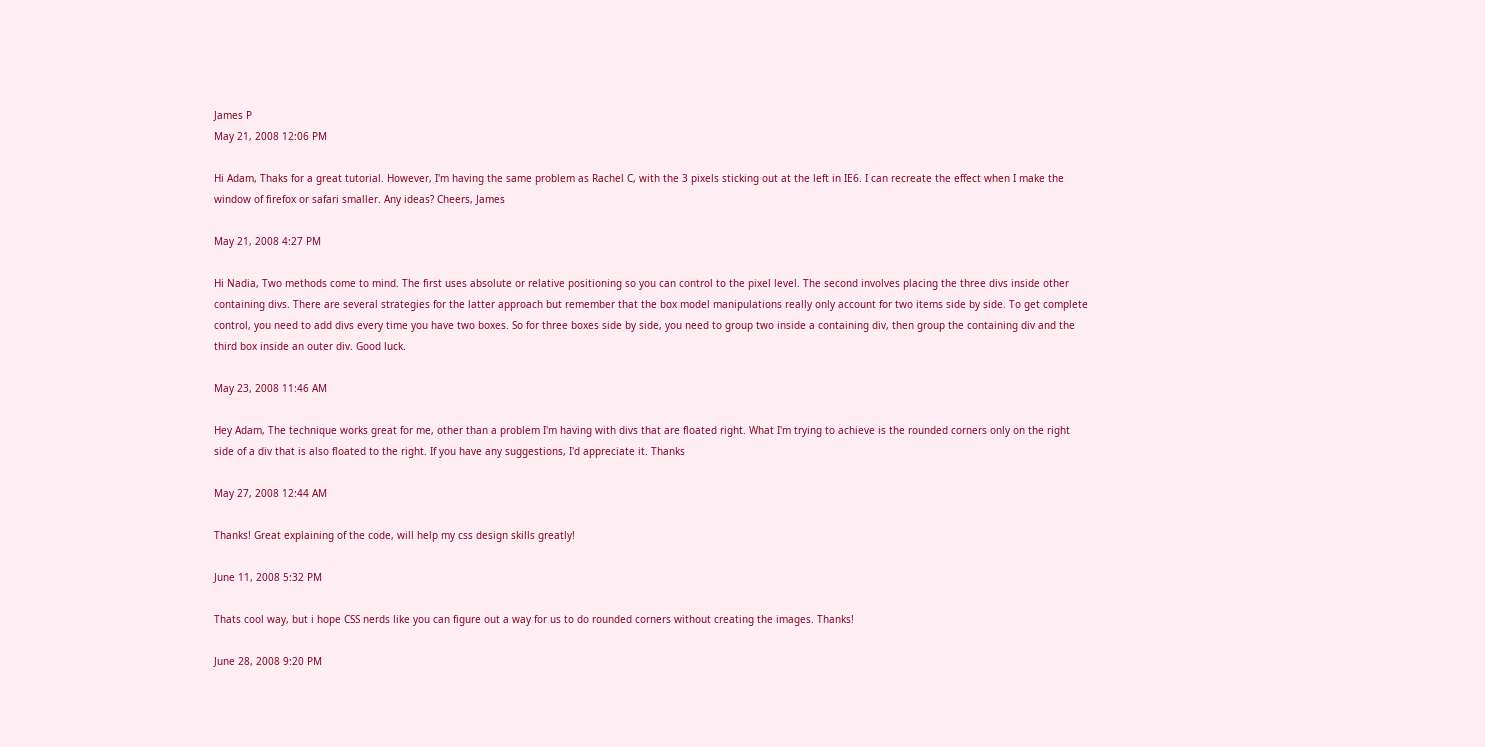James P
May 21, 2008 12:06 PM

Hi Adam, Thaks for a great tutorial. However, I'm having the same problem as Rachel C, with the 3 pixels sticking out at the left in IE6. I can recreate the effect when I make the window of firefox or safari smaller. Any ideas? Cheers, James

May 21, 2008 4:27 PM

Hi Nadia, Two methods come to mind. The first uses absolute or relative positioning so you can control to the pixel level. The second involves placing the three divs inside other containing divs. There are several strategies for the latter approach but remember that the box model manipulations really only account for two items side by side. To get complete control, you need to add divs every time you have two boxes. So for three boxes side by side, you need to group two inside a containing div, then group the containing div and the third box inside an outer div. Good luck.

May 23, 2008 11:46 AM

Hey Adam, The technique works great for me, other than a problem I'm having with divs that are floated right. What I'm trying to achieve is the rounded corners only on the right side of a div that is also floated to the right. If you have any suggestions, I'd appreciate it. Thanks

May 27, 2008 12:44 AM

Thanks! Great explaining of the code, will help my css design skills greatly!

June 11, 2008 5:32 PM

Thats cool way, but i hope CSS nerds like you can figure out a way for us to do rounded corners without creating the images. Thanks!

June 28, 2008 9:20 PM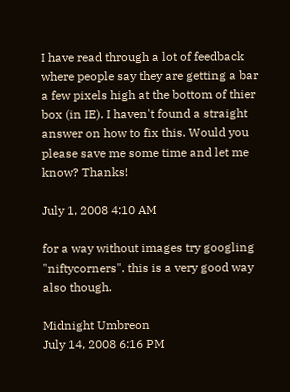I have read through a lot of feedback where people say they are getting a bar a few pixels high at the bottom of thier box (in IE). I haven't found a straight answer on how to fix this. Would you please save me some time and let me know? Thanks!

July 1, 2008 4:10 AM

for a way without images try googling "niftycorners". this is a very good way also though.

Midnight Umbreon
July 14, 2008 6:16 PM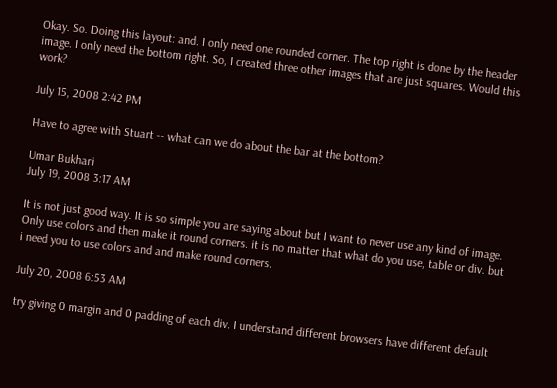Okay. So. Doing this layout: and. I only need one rounded corner. The top right is done by the header image. I only need the bottom right. So, I created three other images that are just squares. Would this work?

July 15, 2008 2:42 PM

Have to agree with Stuart -- what can we do about the bar at the bottom?

Umar Bukhari
July 19, 2008 3:17 AM

It is not just good way. It is so simple you are saying about but I want to never use any kind of image. Only use colors and then make it round corners. it is no matter that what do you use, table or div. but i need you to use colors and and make round corners.

July 20, 2008 6:53 AM

try giving 0 margin and 0 padding of each div. I understand different browsers have different default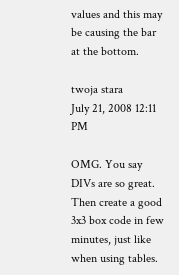values and this may be causing the bar at the bottom.

twoja stara
July 21, 2008 12:11 PM

OMG. You say DIVs are so great. Then create a good 3x3 box code in few minutes, just like when using tables.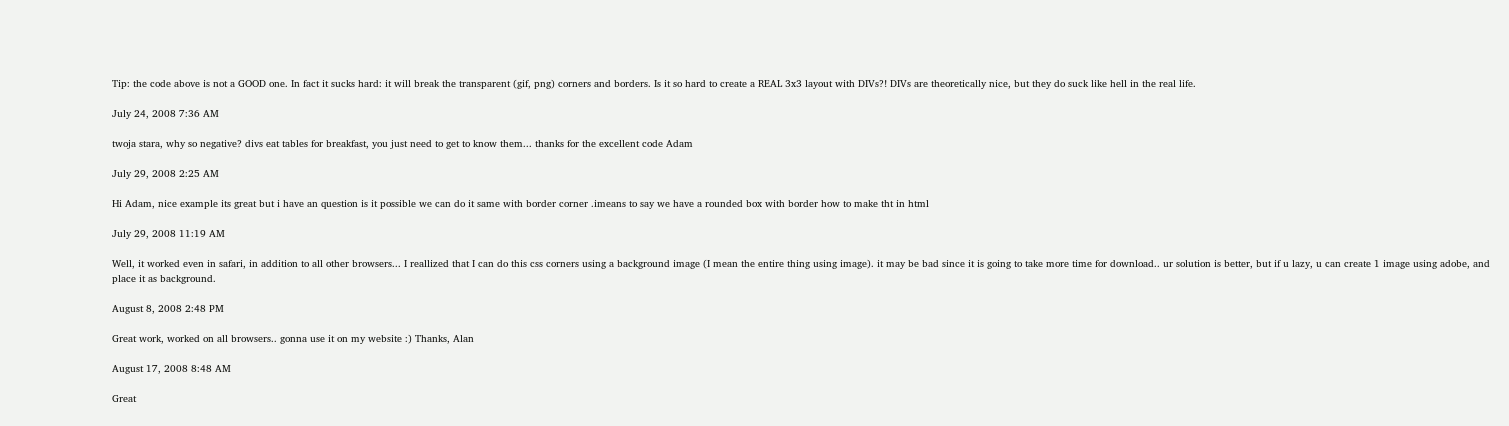Tip: the code above is not a GOOD one. In fact it sucks hard: it will break the transparent (gif, png) corners and borders. Is it so hard to create a REAL 3x3 layout with DIVs?! DIVs are theoretically nice, but they do suck like hell in the real life.

July 24, 2008 7:36 AM

twoja stara, why so negative? divs eat tables for breakfast, you just need to get to know them... thanks for the excellent code Adam

July 29, 2008 2:25 AM

Hi Adam, nice example its great but i have an question is it possible we can do it same with border corner .imeans to say we have a rounded box with border how to make tht in html

July 29, 2008 11:19 AM

Well, it worked even in safari, in addition to all other browsers... I reallized that I can do this css corners using a background image (I mean the entire thing using image). it may be bad since it is going to take more time for download.. ur solution is better, but if u lazy, u can create 1 image using adobe, and place it as background.

August 8, 2008 2:48 PM

Great work, worked on all browsers.. gonna use it on my website :) Thanks, Alan

August 17, 2008 8:48 AM

Great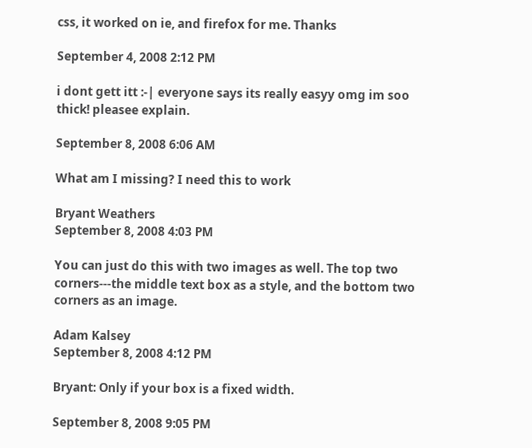css, it worked on ie, and firefox for me. Thanks

September 4, 2008 2:12 PM

i dont gett itt :-| everyone says its really easyy omg im soo thick! pleasee explain.

September 8, 2008 6:06 AM

What am I missing? I need this to work

Bryant Weathers
September 8, 2008 4:03 PM

You can just do this with two images as well. The top two corners---the middle text box as a style, and the bottom two corners as an image.

Adam Kalsey
September 8, 2008 4:12 PM

Bryant: Only if your box is a fixed width.

September 8, 2008 9:05 PM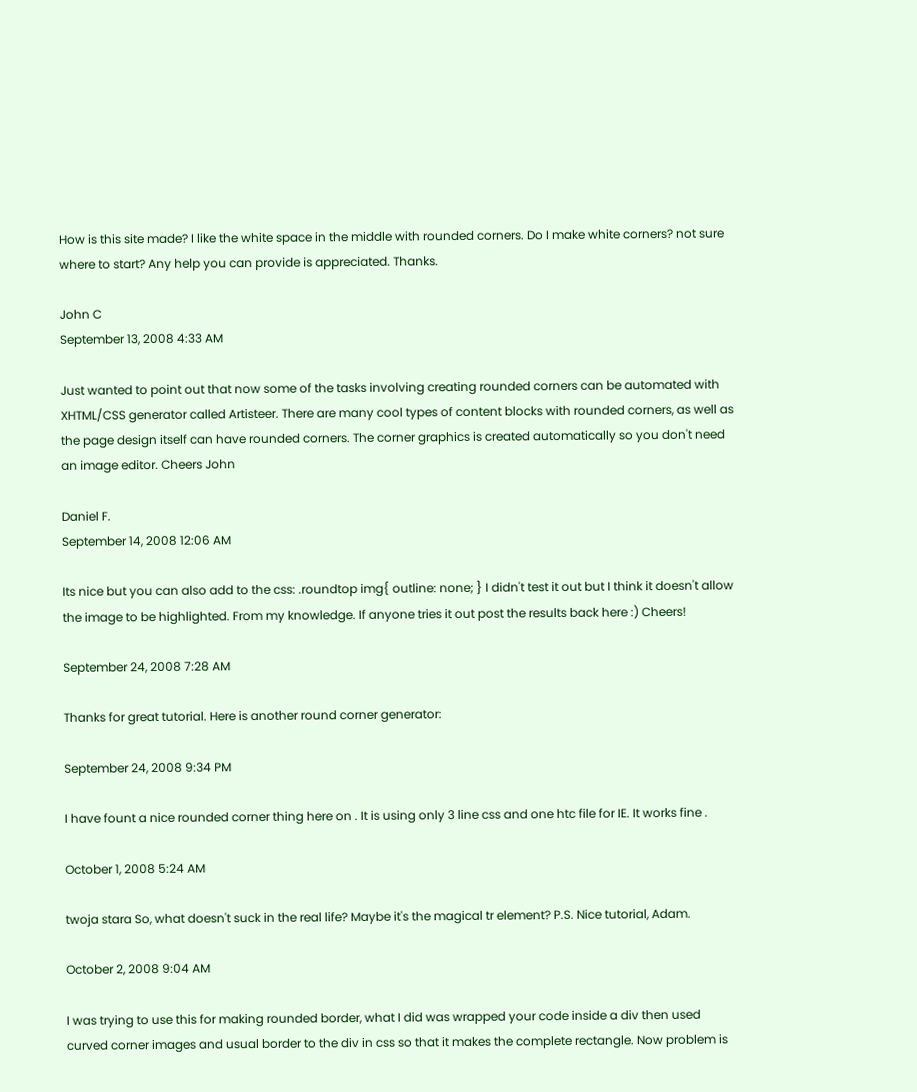How is this site made? I like the white space in the middle with rounded corners. Do I make white corners? not sure where to start? Any help you can provide is appreciated. Thanks.

John C
September 13, 2008 4:33 AM

Just wanted to point out that now some of the tasks involving creating rounded corners can be automated with XHTML/CSS generator called Artisteer. There are many cool types of content blocks with rounded corners, as well as the page design itself can have rounded corners. The corner graphics is created automatically so you don't need an image editor. Cheers John

Daniel F.
September 14, 2008 12:06 AM

Its nice but you can also add to the css: .roundtop img{ outline: none; } I didn't test it out but I think it doesn't allow the image to be highlighted. From my knowledge. If anyone tries it out post the results back here :) Cheers!

September 24, 2008 7:28 AM

Thanks for great tutorial. Here is another round corner generator:

September 24, 2008 9:34 PM

I have fount a nice rounded corner thing here on . It is using only 3 line css and one htc file for IE. It works fine .

October 1, 2008 5:24 AM

twoja stara So, what doesn't suck in the real life? Maybe it's the magical tr element? P.S. Nice tutorial, Adam.

October 2, 2008 9:04 AM

I was trying to use this for making rounded border, what I did was wrapped your code inside a div then used curved corner images and usual border to the div in css so that it makes the complete rectangle. Now problem is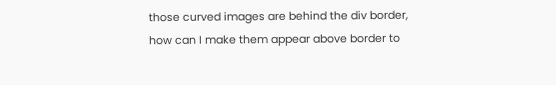those curved images are behind the div border, how can I make them appear above border to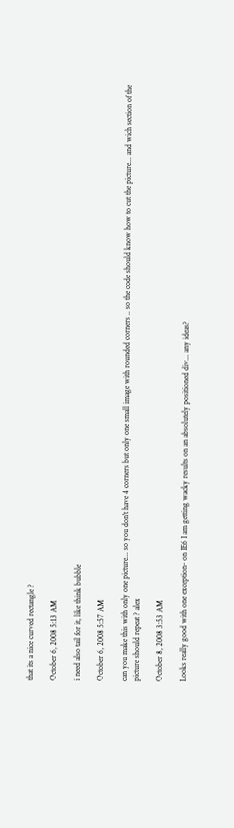that its a nice curved rectangle ?

October 6, 2008 5:13 AM

i need also tail for it, like think bubble

October 6, 2008 5:57 AM

can you make this with only one picture... so you don't have 4 corners but only one small image with rounded corners .. so the code should know how to cut the picture... and wich section of the picture should repeat ? alex

October 8, 2008 3:53 AM

Looks really good with one exception- on IE6 I am getting wacky results on an absolutely positioned div... any ideas?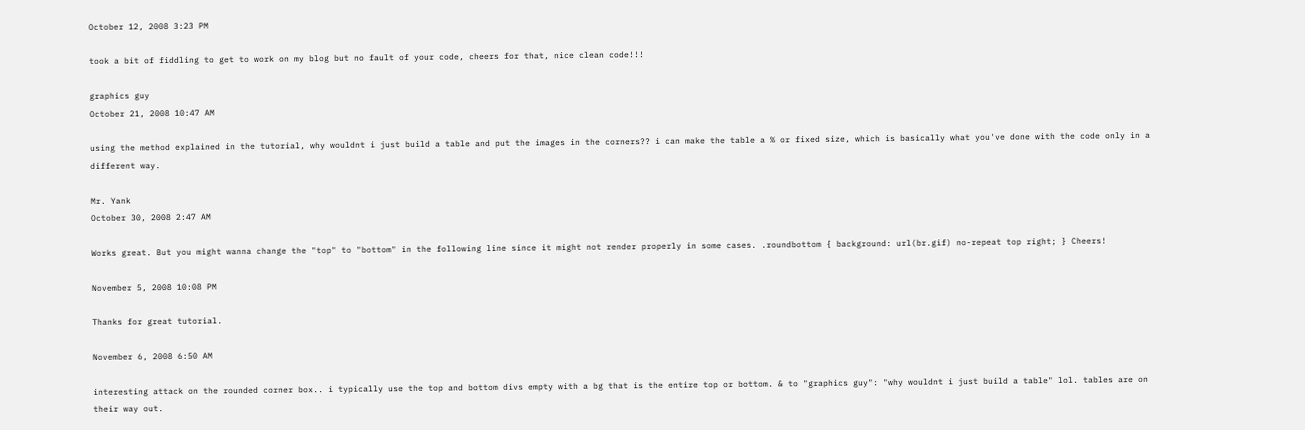October 12, 2008 3:23 PM

took a bit of fiddling to get to work on my blog but no fault of your code, cheers for that, nice clean code!!!

graphics guy
October 21, 2008 10:47 AM

using the method explained in the tutorial, why wouldnt i just build a table and put the images in the corners?? i can make the table a % or fixed size, which is basically what you've done with the code only in a different way.

Mr. Yank
October 30, 2008 2:47 AM

Works great. But you might wanna change the "top" to "bottom" in the following line since it might not render properly in some cases. .roundbottom { background: url(br.gif) no-repeat top right; } Cheers!

November 5, 2008 10:08 PM

Thanks for great tutorial.

November 6, 2008 6:50 AM

interesting attack on the rounded corner box.. i typically use the top and bottom divs empty with a bg that is the entire top or bottom. & to "graphics guy": "why wouldnt i just build a table" lol. tables are on their way out.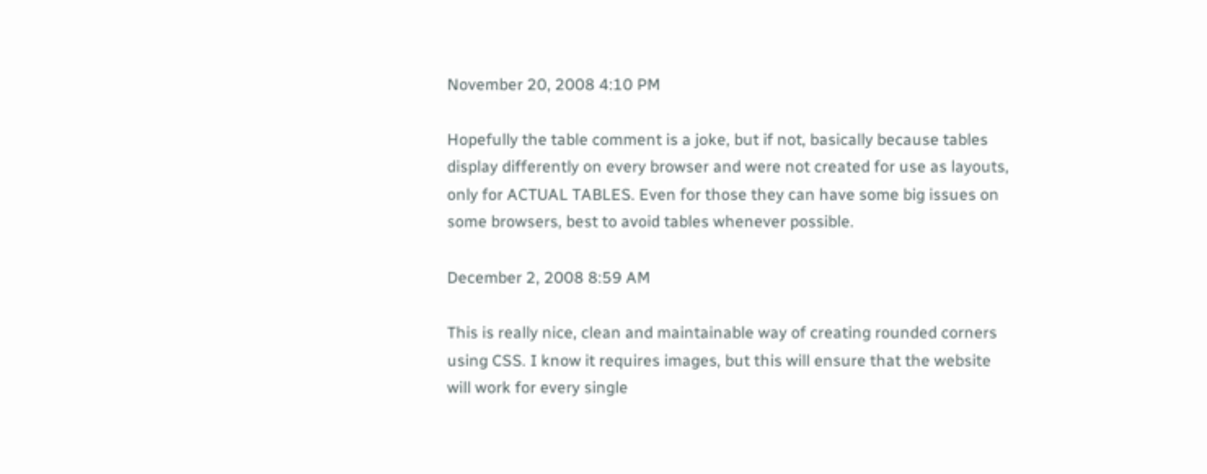November 20, 2008 4:10 PM

Hopefully the table comment is a joke, but if not, basically because tables display differently on every browser and were not created for use as layouts, only for ACTUAL TABLES. Even for those they can have some big issues on some browsers, best to avoid tables whenever possible.

December 2, 2008 8:59 AM

This is really nice, clean and maintainable way of creating rounded corners using CSS. I know it requires images, but this will ensure that the website will work for every single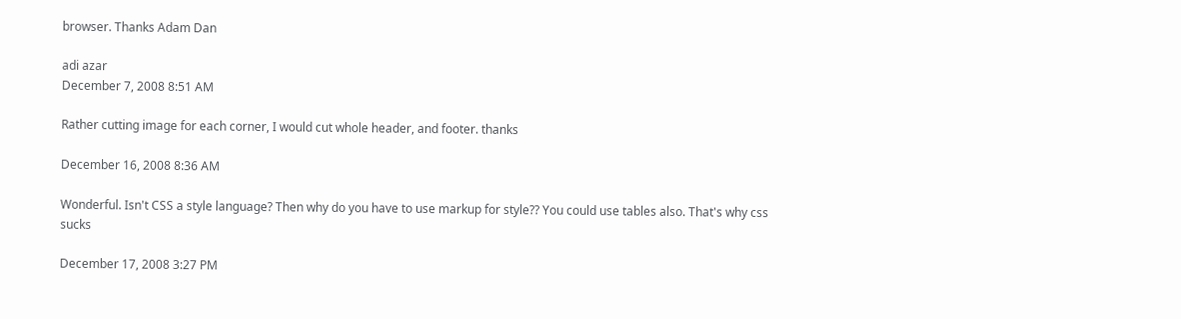browser. Thanks Adam Dan

adi azar
December 7, 2008 8:51 AM

Rather cutting image for each corner, I would cut whole header, and footer. thanks

December 16, 2008 8:36 AM

Wonderful. Isn't CSS a style language? Then why do you have to use markup for style?? You could use tables also. That's why css sucks

December 17, 2008 3:27 PM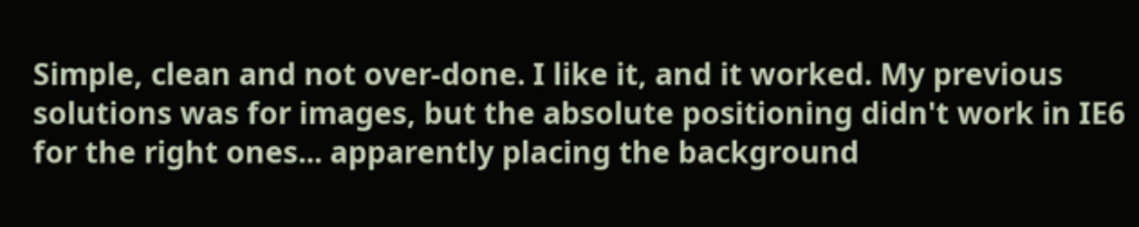Simple, clean and not over-done. I like it, and it worked. My previous solutions was for images, but the absolute positioning didn't work in IE6 for the right ones... apparently placing the background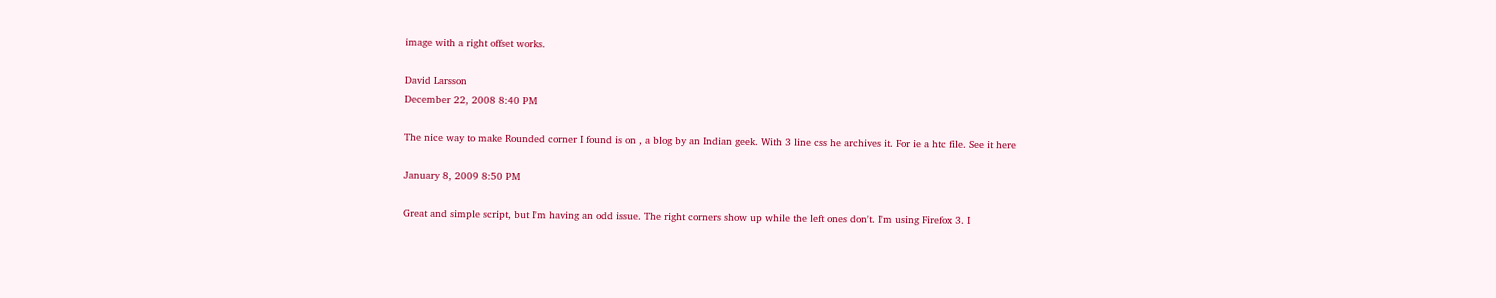image with a right offset works.

David Larsson
December 22, 2008 8:40 PM

The nice way to make Rounded corner I found is on , a blog by an Indian geek. With 3 line css he archives it. For ie a htc file. See it here

January 8, 2009 8:50 PM

Great and simple script, but I'm having an odd issue. The right corners show up while the left ones don't. I'm using Firefox 3. I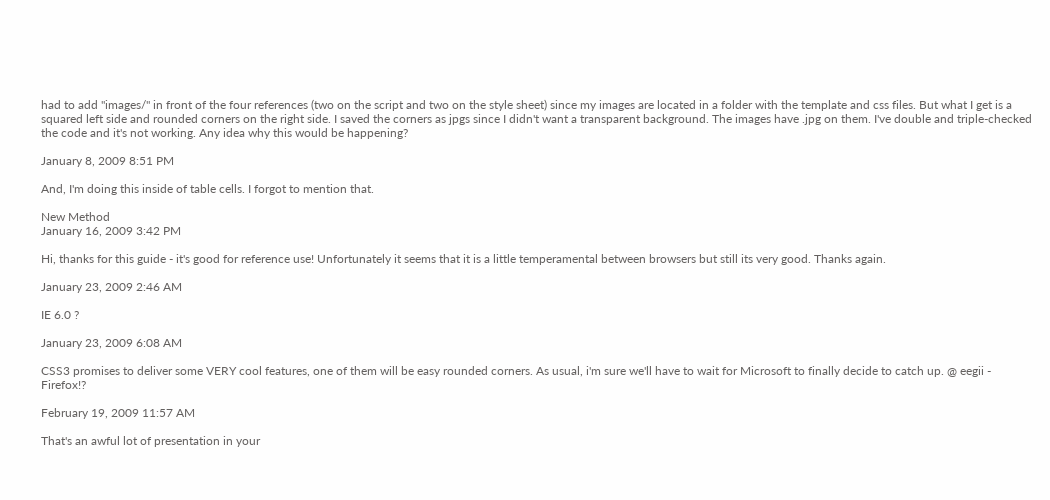had to add "images/" in front of the four references (two on the script and two on the style sheet) since my images are located in a folder with the template and css files. But what I get is a squared left side and rounded corners on the right side. I saved the corners as jpgs since I didn't want a transparent background. The images have .jpg on them. I've double and triple-checked the code and it's not working. Any idea why this would be happening?

January 8, 2009 8:51 PM

And, I'm doing this inside of table cells. I forgot to mention that.

New Method
January 16, 2009 3:42 PM

Hi, thanks for this guide - it's good for reference use! Unfortunately it seems that it is a little temperamental between browsers but still its very good. Thanks again.

January 23, 2009 2:46 AM

IE 6.0 ?

January 23, 2009 6:08 AM

CSS3 promises to deliver some VERY cool features, one of them will be easy rounded corners. As usual, i'm sure we'll have to wait for Microsoft to finally decide to catch up. @ eegii - Firefox!?

February 19, 2009 11:57 AM

That's an awful lot of presentation in your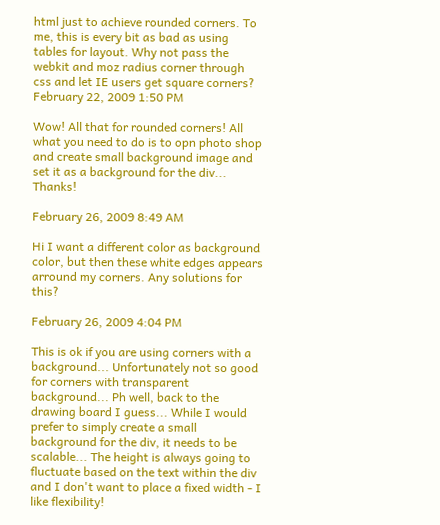html just to achieve rounded corners. To me, this is every bit as bad as using tables for layout. Why not pass the webkit and moz radius corner through css and let IE users get square corners?
February 22, 2009 1:50 PM

Wow! All that for rounded corners! All what you need to do is to opn photo shop and create small background image and set it as a background for the div... Thanks!

February 26, 2009 8:49 AM

Hi I want a different color as background color, but then these white edges appears arround my corners. Any solutions for this?

February 26, 2009 4:04 PM

This is ok if you are using corners with a background... Unfortunately not so good for corners with transparent background... Ph well, back to the drawing board I guess... While I would prefer to simply create a small background for the div, it needs to be scalable... The height is always going to fluctuate based on the text within the div and I don't want to place a fixed width - I like flexibility!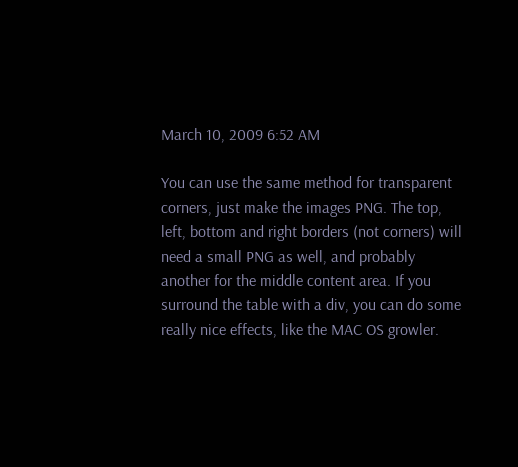March 10, 2009 6:52 AM

You can use the same method for transparent corners, just make the images PNG. The top, left, bottom and right borders (not corners) will need a small PNG as well, and probably another for the middle content area. If you surround the table with a div, you can do some really nice effects, like the MAC OS growler.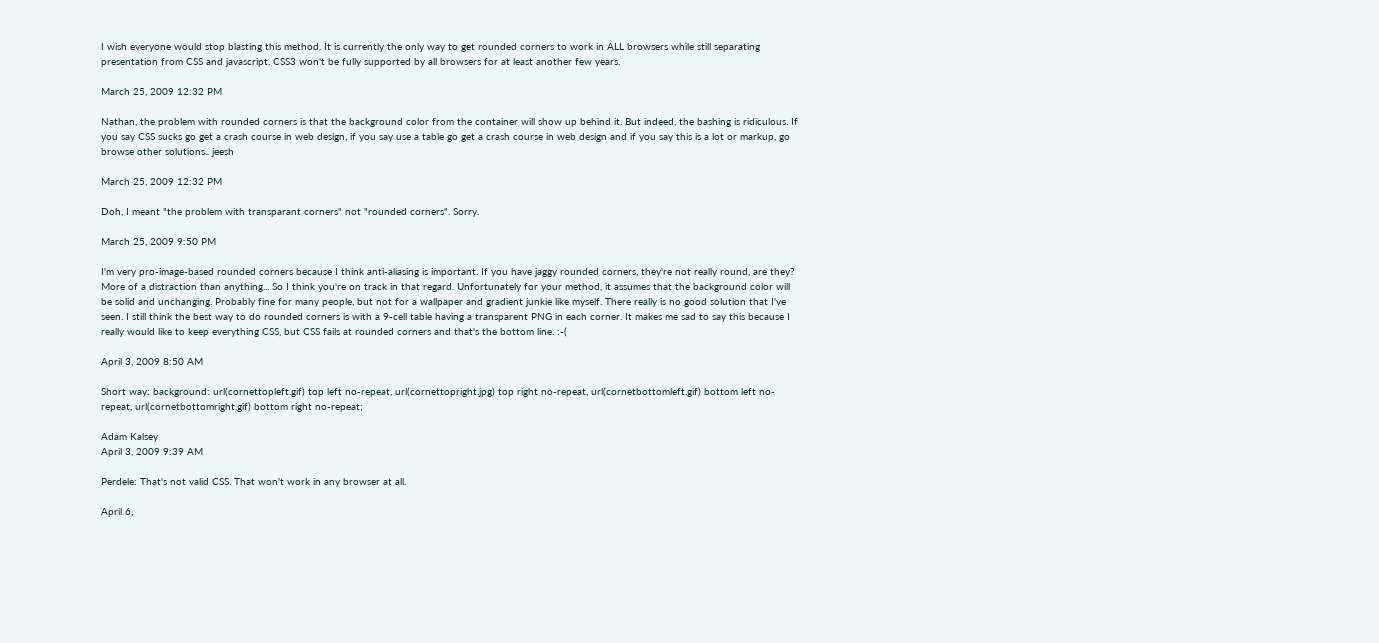I wish everyone would stop blasting this method. It is currently the only way to get rounded corners to work in ALL browsers while still separating presentation from CSS and javascript. CSS3 won't be fully supported by all browsers for at least another few years.

March 25, 2009 12:32 PM

Nathan, the problem with rounded corners is that the background color from the container will show up behind it. But indeed, the bashing is ridiculous. If you say CSS sucks go get a crash course in web design, if you say use a table go get a crash course in web design and if you say this is a lot or markup, go browse other solutions.. jeesh

March 25, 2009 12:32 PM

Doh, I meant "the problem with transparant corners" not "rounded corners". Sorry.

March 25, 2009 9:50 PM

I'm very pro-image-based rounded corners because I think anti-aliasing is important. If you have jaggy rounded corners, they're not really round, are they? More of a distraction than anything... So I think you're on track in that regard. Unfortunately for your method, it assumes that the background color will be solid and unchanging. Probably fine for many people, but not for a wallpaper and gradient junkie like myself. There really is no good solution that I've seen. I still think the best way to do rounded corners is with a 9-cell table having a transparent PNG in each corner. It makes me sad to say this because I really would like to keep everything CSS, but CSS fails at rounded corners and that's the bottom line. :-(

April 3, 2009 8:50 AM

Short way: background: url(cornettopleft.gif) top left no-repeat, url(cornettopright.jpg) top right no-repeat, url(cornetbottomleft.gif) bottom left no-repeat, url(cornetbottomright.gif) bottom right no-repeat;

Adam Kalsey
April 3, 2009 9:39 AM

Perdele: That's not valid CSS. That won't work in any browser at all.

April 6,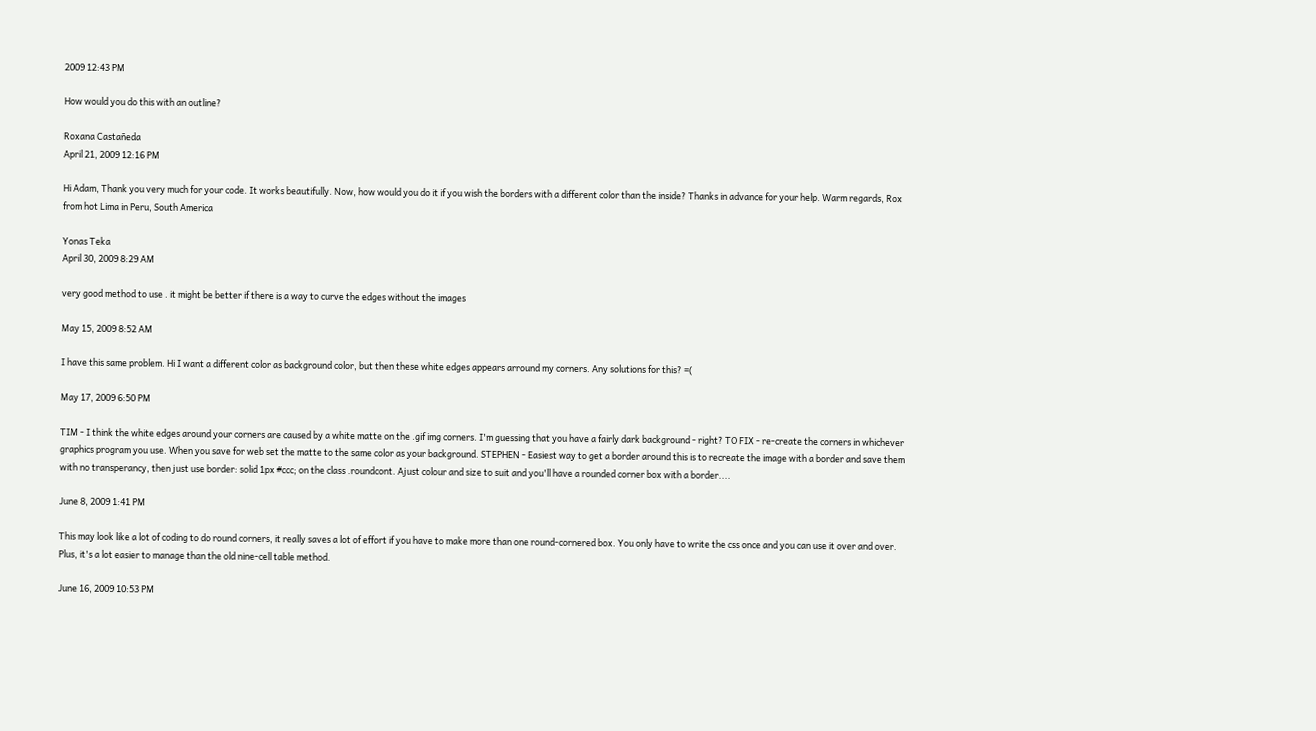2009 12:43 PM

How would you do this with an outline?

Roxana Castañeda
April 21, 2009 12:16 PM

Hi Adam, Thank you very much for your code. It works beautifully. Now, how would you do it if you wish the borders with a different color than the inside? Thanks in advance for your help. Warm regards, Rox from hot Lima in Peru, South America

Yonas Teka
April 30, 2009 8:29 AM

very good method to use . it might be better if there is a way to curve the edges without the images

May 15, 2009 8:52 AM

I have this same problem. Hi I want a different color as background color, but then these white edges appears arround my corners. Any solutions for this? =(

May 17, 2009 6:50 PM

TIM - I think the white edges around your corners are caused by a white matte on the .gif img corners. I'm guessing that you have a fairly dark background - right? TO FIX - re-create the corners in whichever graphics program you use. When you save for web set the matte to the same color as your background. STEPHEN - Easiest way to get a border around this is to recreate the image with a border and save them with no transperancy, then just use border: solid 1px #ccc; on the class .roundcont. Ajust colour and size to suit and you'll have a rounded corner box with a border....

June 8, 2009 1:41 PM

This may look like a lot of coding to do round corners, it really saves a lot of effort if you have to make more than one round-cornered box. You only have to write the css once and you can use it over and over. Plus, it's a lot easier to manage than the old nine-cell table method.

June 16, 2009 10:53 PM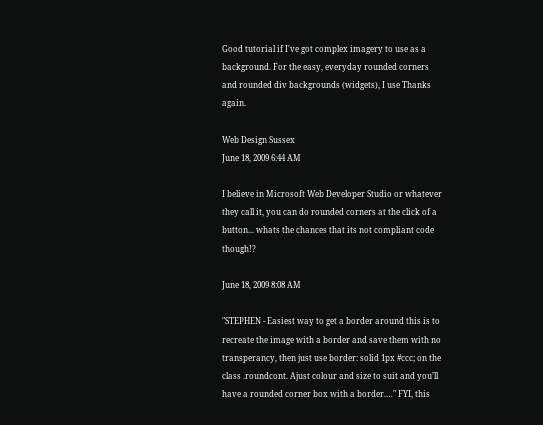Good tutorial if I've got complex imagery to use as a background. For the easy, everyday rounded corners and rounded div backgrounds (widgets), I use Thanks again.

Web Design Sussex
June 18, 2009 6:44 AM

I believe in Microsoft Web Developer Studio or whatever they call it, you can do rounded corners at the click of a button... whats the chances that its not compliant code though!?

June 18, 2009 8:08 AM

"STEPHEN - Easiest way to get a border around this is to recreate the image with a border and save them with no transperancy, then just use border: solid 1px #ccc; on the class .roundcont. Ajust colour and size to suit and you’ll have a rounded corner box with a border.…" FYI, this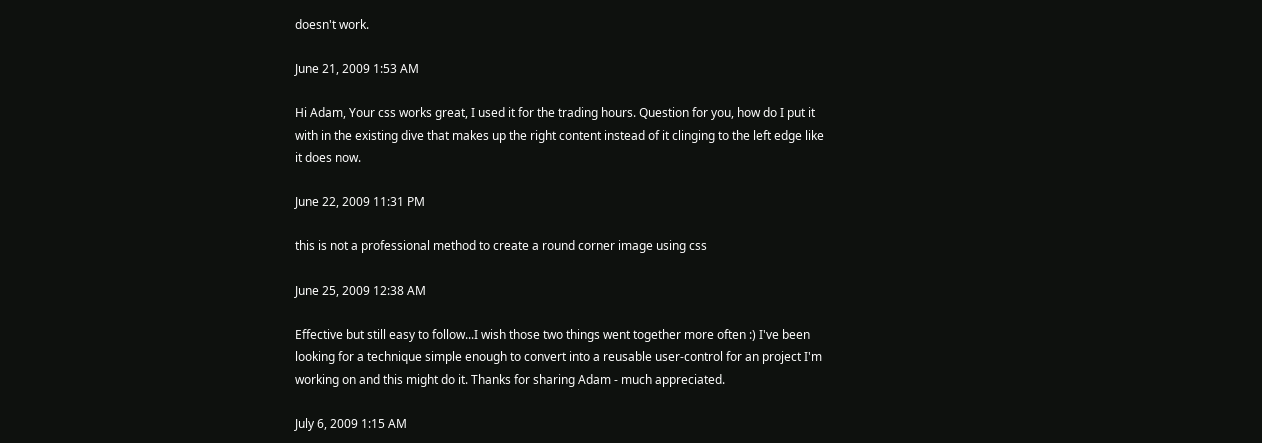doesn't work.

June 21, 2009 1:53 AM

Hi Adam, Your css works great, I used it for the trading hours. Question for you, how do I put it with in the existing dive that makes up the right content instead of it clinging to the left edge like it does now.

June 22, 2009 11:31 PM

this is not a professional method to create a round corner image using css

June 25, 2009 12:38 AM

Effective but still easy to follow...I wish those two things went together more often :) I've been looking for a technique simple enough to convert into a reusable user-control for an project I'm working on and this might do it. Thanks for sharing Adam - much appreciated.

July 6, 2009 1:15 AM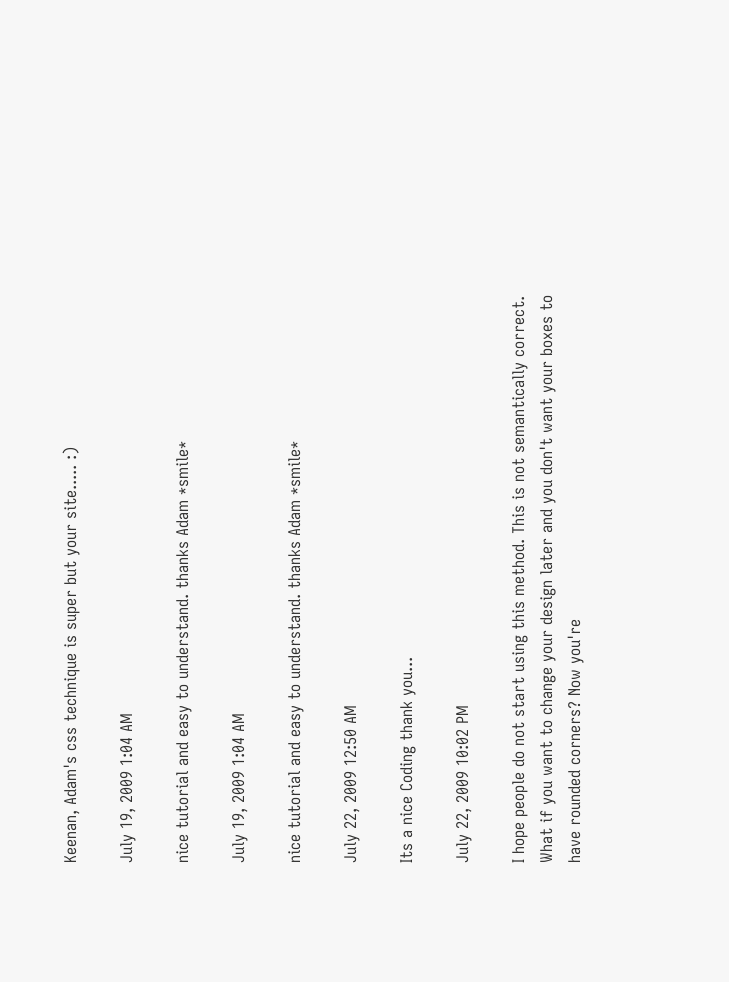Keenan, Adam's css technique is super but your site..... :)

July 19, 2009 1:04 AM

nice tutorial and easy to understand. thanks Adam *smile*

July 19, 2009 1:04 AM

nice tutorial and easy to understand. thanks Adam *smile*

July 22, 2009 12:50 AM

Its a nice Coding thank you...

July 22, 2009 10:02 PM

I hope people do not start using this method. This is not semantically correct. What if you want to change your design later and you don't want your boxes to have rounded corners? Now you're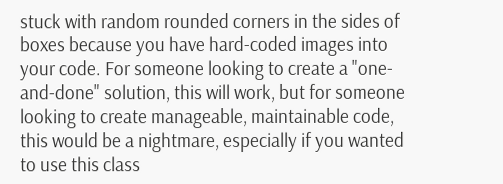stuck with random rounded corners in the sides of boxes because you have hard-coded images into your code. For someone looking to create a "one-and-done" solution, this will work, but for someone looking to create manageable, maintainable code, this would be a nightmare, especially if you wanted to use this class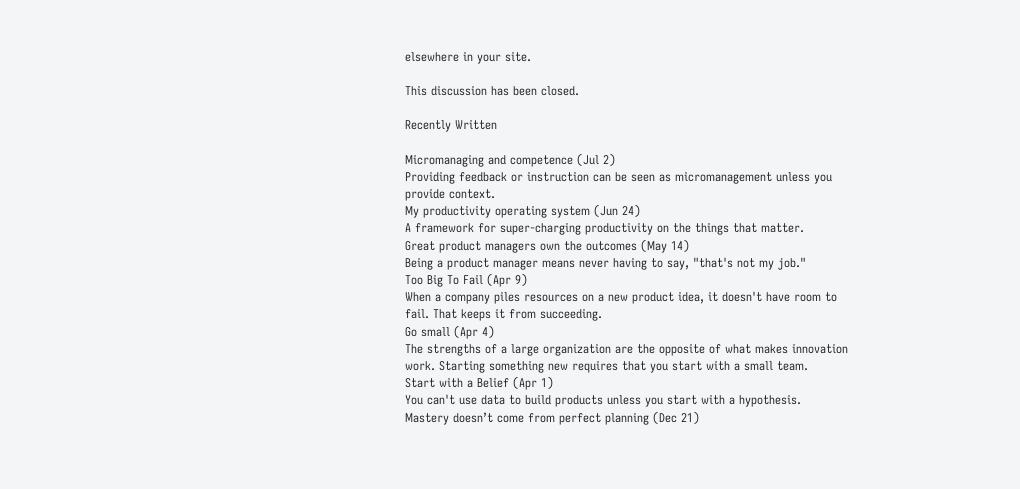elsewhere in your site.

This discussion has been closed.

Recently Written

Micromanaging and competence (Jul 2)
Providing feedback or instruction can be seen as micromanagement unless you provide context.
My productivity operating system (Jun 24)
A framework for super-charging productivity on the things that matter.
Great product managers own the outcomes (May 14)
Being a product manager means never having to say, "that's not my job."
Too Big To Fail (Apr 9)
When a company piles resources on a new product idea, it doesn't have room to fail. That keeps it from succeeding.
Go small (Apr 4)
The strengths of a large organization are the opposite of what makes innovation work. Starting something new requires that you start with a small team.
Start with a Belief (Apr 1)
You can't use data to build products unless you start with a hypothesis.
Mastery doesn’t come from perfect planning (Dec 21)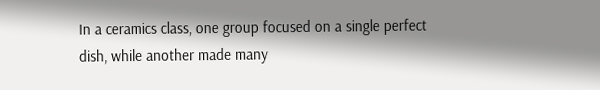In a ceramics class, one group focused on a single perfect dish, while another made many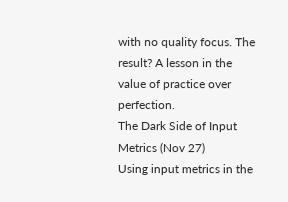with no quality focus. The result? A lesson in the value of practice over perfection.
The Dark Side of Input Metrics (Nov 27)
Using input metrics in the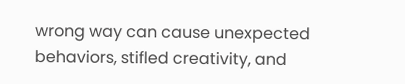wrong way can cause unexpected behaviors, stifled creativity, and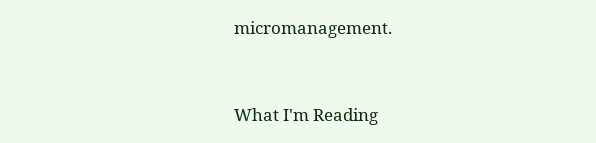micromanagement.


What I'm Reading